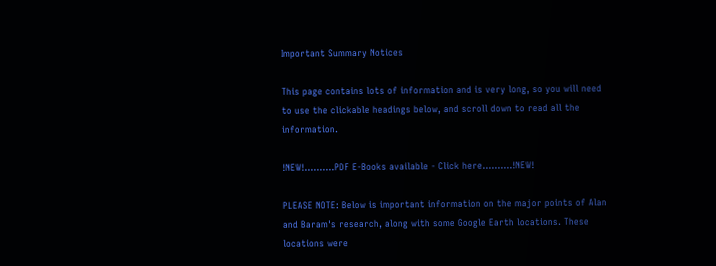Important Summary Notices

This page contains lots of information and is very long, so you will need to use the clickable headings below, and scroll down to read all the information.

!NEW!..........PDF E-Books available - Click here..........!NEW!

PLEASE NOTE: Below is important information on the major points of Alan and Baram's research, along with some Google Earth locations. These locations were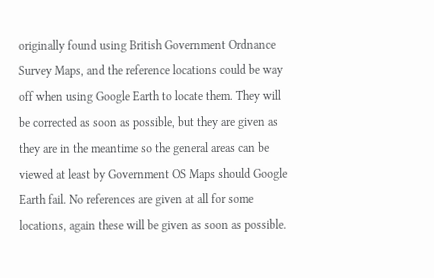originally found using British Government Ordnance Survey Maps, and the reference locations could be way off when using Google Earth to locate them. They will be corrected as soon as possible, but they are given as they are in the meantime so the general areas can be viewed at least by Government OS Maps should Google Earth fail. No references are given at all for some locations, again these will be given as soon as possible.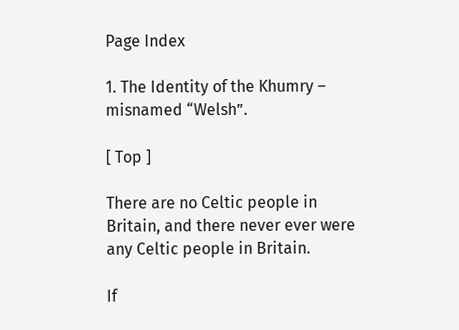Page Index

1. The Identity of the Khumry – misnamed “Welsh”.

[ Top ]

There are no Celtic people in Britain, and there never ever were any Celtic people in Britain.

If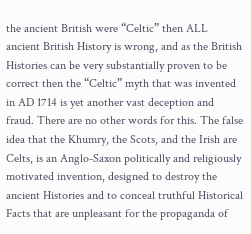the ancient British were “Celtic” then ALL ancient British History is wrong, and as the British Histories can be very substantially proven to be correct then the “Celtic” myth that was invented in AD 1714 is yet another vast deception and fraud. There are no other words for this. The false idea that the Khumry, the Scots, and the Irish are Celts, is an Anglo-Saxon politically and religiously motivated invention, designed to destroy the ancient Histories and to conceal truthful Historical Facts that are unpleasant for the propaganda of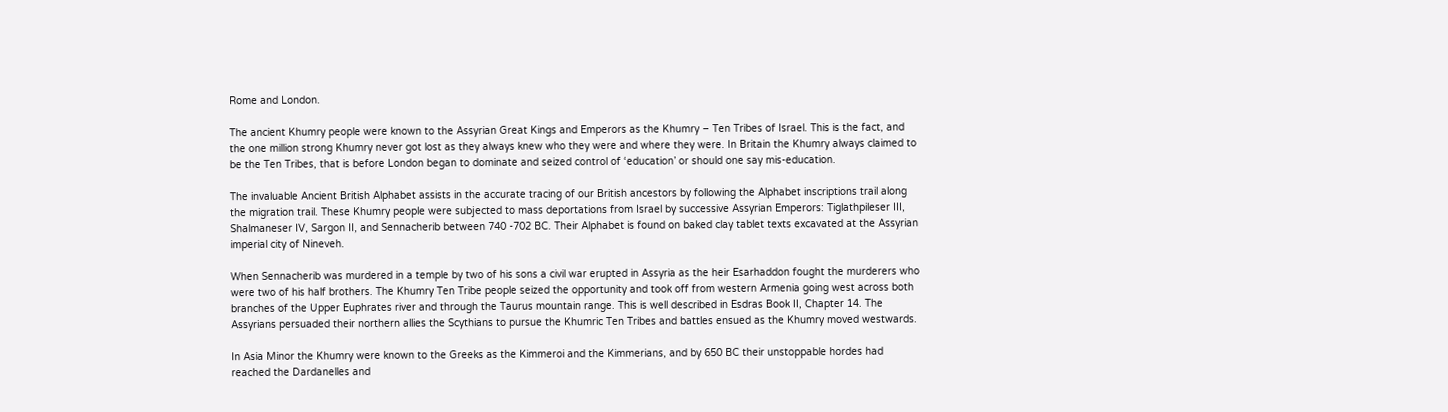Rome and London.

The ancient Khumry people were known to the Assyrian Great Kings and Emperors as the Khumry – Ten Tribes of Israel. This is the fact, and the one million strong Khumry never got lost as they always knew who they were and where they were. In Britain the Khumry always claimed to be the Ten Tribes, that is before London began to dominate and seized control of ‘education’ or should one say mis-education.

The invaluable Ancient British Alphabet assists in the accurate tracing of our British ancestors by following the Alphabet inscriptions trail along the migration trail. These Khumry people were subjected to mass deportations from Israel by successive Assyrian Emperors: Tiglathpileser III, Shalmaneser IV, Sargon II, and Sennacherib between 740 -702 BC. Their Alphabet is found on baked clay tablet texts excavated at the Assyrian imperial city of Nineveh.

When Sennacherib was murdered in a temple by two of his sons a civil war erupted in Assyria as the heir Esarhaddon fought the murderers who were two of his half brothers. The Khumry Ten Tribe people seized the opportunity and took off from western Armenia going west across both branches of the Upper Euphrates river and through the Taurus mountain range. This is well described in Esdras Book II, Chapter 14. The Assyrians persuaded their northern allies the Scythians to pursue the Khumric Ten Tribes and battles ensued as the Khumry moved westwards.

In Asia Minor the Khumry were known to the Greeks as the Kimmeroi and the Kimmerians, and by 650 BC their unstoppable hordes had reached the Dardanelles and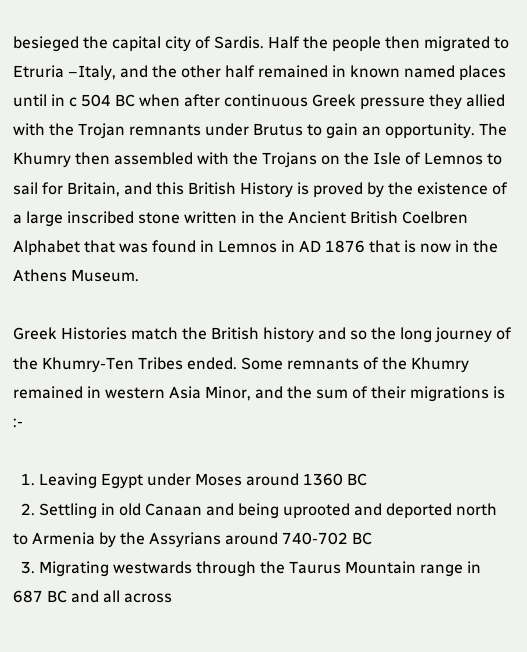besieged the capital city of Sardis. Half the people then migrated to Etruria –Italy, and the other half remained in known named places until in c 504 BC when after continuous Greek pressure they allied with the Trojan remnants under Brutus to gain an opportunity. The Khumry then assembled with the Trojans on the Isle of Lemnos to sail for Britain, and this British History is proved by the existence of a large inscribed stone written in the Ancient British Coelbren Alphabet that was found in Lemnos in AD 1876 that is now in the Athens Museum.

Greek Histories match the British history and so the long journey of the Khumry-Ten Tribes ended. Some remnants of the Khumry remained in western Asia Minor, and the sum of their migrations is :-

  1. Leaving Egypt under Moses around 1360 BC
  2. Settling in old Canaan and being uprooted and deported north to Armenia by the Assyrians around 740-702 BC
  3. Migrating westwards through the Taurus Mountain range in 687 BC and all across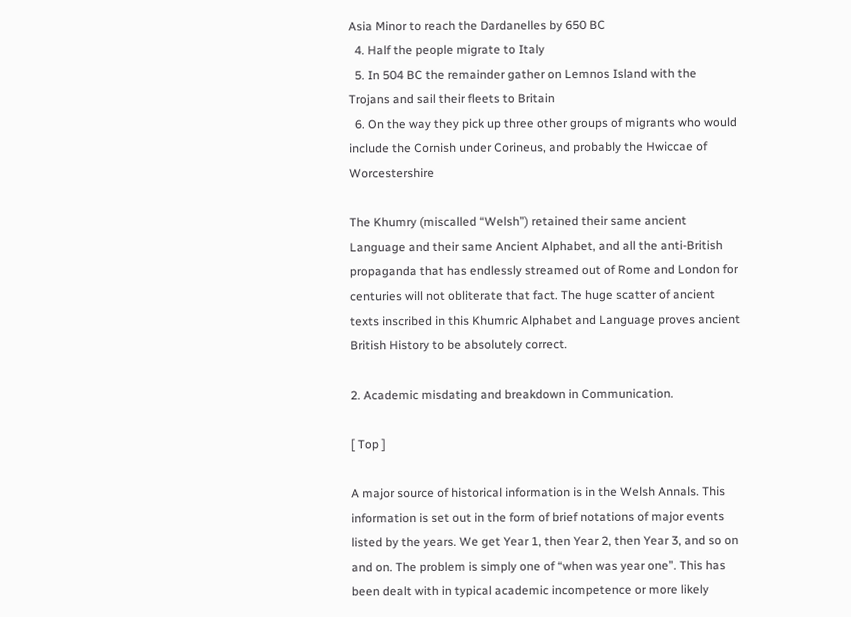Asia Minor to reach the Dardanelles by 650 BC
  4. Half the people migrate to Italy
  5. In 504 BC the remainder gather on Lemnos Island with the Trojans and sail their fleets to Britain
  6. On the way they pick up three other groups of migrants who would include the Cornish under Corineus, and probably the Hwiccae of Worcestershire

The Khumry (miscalled “Welsh”) retained their same ancient Language and their same Ancient Alphabet, and all the anti-British propaganda that has endlessly streamed out of Rome and London for centuries will not obliterate that fact. The huge scatter of ancient texts inscribed in this Khumric Alphabet and Language proves ancient British History to be absolutely correct.

2. Academic misdating and breakdown in Communication.

[ Top ]

A major source of historical information is in the Welsh Annals. This information is set out in the form of brief notations of major events listed by the years. We get Year 1, then Year 2, then Year 3, and so on and on. The problem is simply one of “when was year one”. This has been dealt with in typical academic incompetence or more likely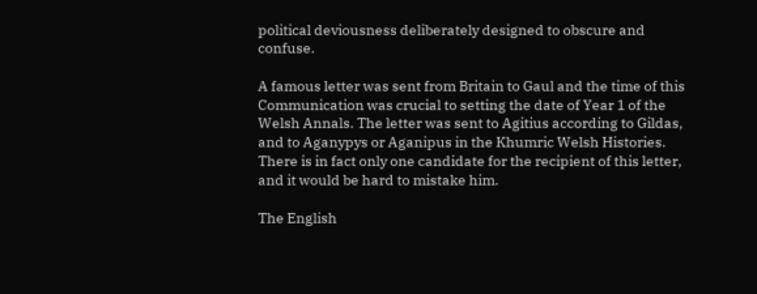political deviousness deliberately designed to obscure and confuse.

A famous letter was sent from Britain to Gaul and the time of this Communication was crucial to setting the date of Year 1 of the Welsh Annals. The letter was sent to Agitius according to Gildas, and to Aganypys or Aganipus in the Khumric Welsh Histories. There is in fact only one candidate for the recipient of this letter, and it would be hard to mistake him.

The English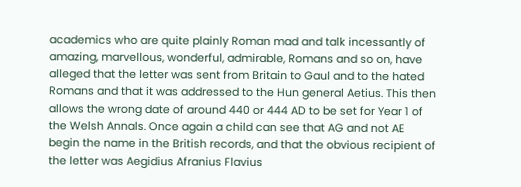academics who are quite plainly Roman mad and talk incessantly of amazing, marvellous, wonderful, admirable, Romans and so on, have alleged that the letter was sent from Britain to Gaul and to the hated Romans and that it was addressed to the Hun general Aetius. This then allows the wrong date of around 440 or 444 AD to be set for Year 1 of the Welsh Annals. Once again a child can see that AG and not AE begin the name in the British records, and that the obvious recipient of the letter was Aegidius Afranius Flavius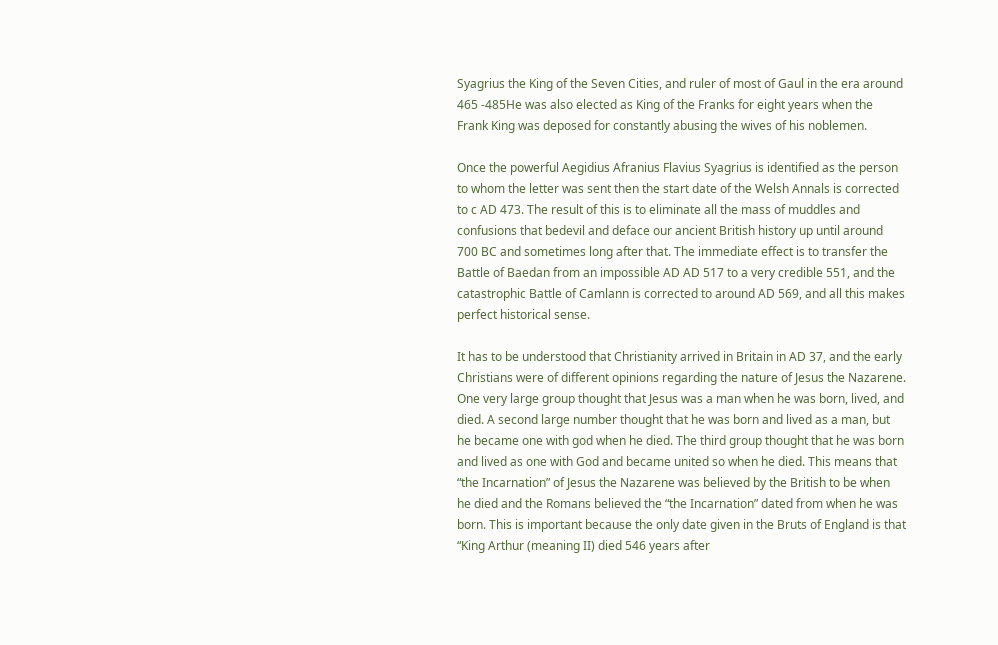Syagrius the King of the Seven Cities, and ruler of most of Gaul in the era around 465 -485He was also elected as King of the Franks for eight years when the Frank King was deposed for constantly abusing the wives of his noblemen.

Once the powerful Aegidius Afranius Flavius Syagrius is identified as the person to whom the letter was sent then the start date of the Welsh Annals is corrected to c AD 473. The result of this is to eliminate all the mass of muddles and confusions that bedevil and deface our ancient British history up until around 700 BC and sometimes long after that. The immediate effect is to transfer the Battle of Baedan from an impossible AD AD 517 to a very credible 551, and the catastrophic Battle of Camlann is corrected to around AD 569, and all this makes perfect historical sense.

It has to be understood that Christianity arrived in Britain in AD 37, and the early Christians were of different opinions regarding the nature of Jesus the Nazarene. One very large group thought that Jesus was a man when he was born, lived, and died. A second large number thought that he was born and lived as a man, but he became one with god when he died. The third group thought that he was born and lived as one with God and became united so when he died. This means that “the Incarnation” of Jesus the Nazarene was believed by the British to be when he died and the Romans believed the “the Incarnation” dated from when he was born. This is important because the only date given in the Bruts of England is that “King Arthur (meaning II) died 546 years after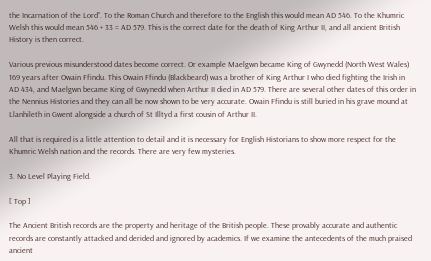the Incarnation of the Lord”. To the Roman Church and therefore to the English this would mean AD 546. To the Khumric Welsh this would mean 546 + 33 = AD 579. This is the correct date for the death of King Arthur II, and all ancient British History is then correct.

Various previous misunderstood dates become correct. Or example Maelgwn became King of Gwynedd (North West Wales) 169 years after Owain Ffindu. This Owain Ffindu (Blackbeard) was a brother of King Arthur I who died fighting the Irish in AD 434, and Maelgwn became King of Gwynedd when Arthur II died in AD 579. There are several other dates of this order in the Nennius Histories and they can all be now shown to be very accurate. Owain Ffindu is still buried in his grave mound at Llanhileth in Gwent alongside a church of St Illtyd a first cousin of Arthur II.

All that is required is a little attention to detail and it is necessary for English Historians to show more respect for the Khumric Welsh nation and the records. There are very few mysteries.

3. No Level Playing Field.

[ Top ]

The Ancient British records are the property and heritage of the British people. These provably accurate and authentic records are constantly attacked and derided and ignored by academics. If we examine the antecedents of the much praised ancient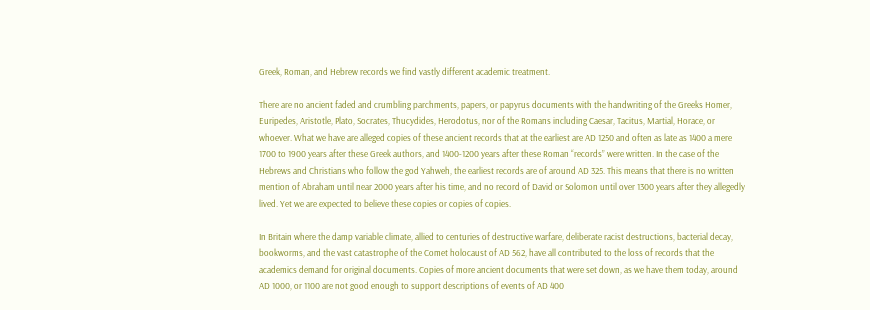Greek, Roman, and Hebrew records we find vastly different academic treatment.

There are no ancient faded and crumbling parchments, papers, or papyrus documents with the handwriting of the Greeks Homer, Euripedes, Aristotle, Plato, Socrates, Thucydides, Herodotus, nor of the Romans including Caesar, Tacitus, Martial, Horace, or whoever. What we have are alleged copies of these ancient records that at the earliest are AD 1250 and often as late as 1400 a mere 1700 to 1900 years after these Greek authors, and 1400-1200 years after these Roman “records” were written. In the case of the Hebrews and Christians who follow the god Yahweh, the earliest records are of around AD 325. This means that there is no written mention of Abraham until near 2000 years after his time, and no record of David or Solomon until over 1300 years after they allegedly lived. Yet we are expected to believe these copies or copies of copies.

In Britain where the damp variable climate, allied to centuries of destructive warfare, deliberate racist destructions, bacterial decay, bookworms, and the vast catastrophe of the Comet holocaust of AD 562, have all contributed to the loss of records that the academics demand for original documents. Copies of more ancient documents that were set down, as we have them today, around AD 1000, or 1100 are not good enough to support descriptions of events of AD 400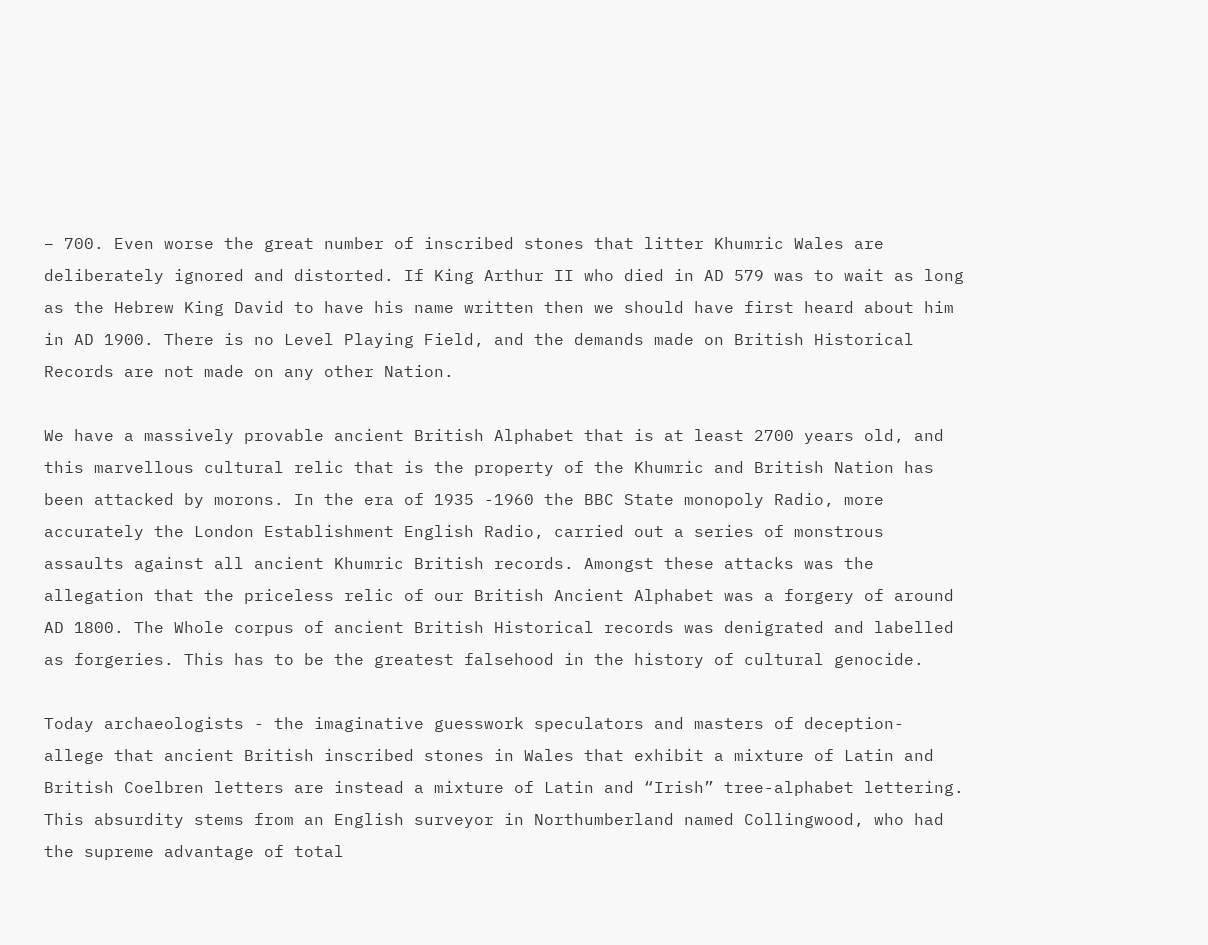– 700. Even worse the great number of inscribed stones that litter Khumric Wales are deliberately ignored and distorted. If King Arthur II who died in AD 579 was to wait as long as the Hebrew King David to have his name written then we should have first heard about him in AD 1900. There is no Level Playing Field, and the demands made on British Historical Records are not made on any other Nation.

We have a massively provable ancient British Alphabet that is at least 2700 years old, and this marvellous cultural relic that is the property of the Khumric and British Nation has been attacked by morons. In the era of 1935 -1960 the BBC State monopoly Radio, more accurately the London Establishment English Radio, carried out a series of monstrous assaults against all ancient Khumric British records. Amongst these attacks was the allegation that the priceless relic of our British Ancient Alphabet was a forgery of around AD 1800. The Whole corpus of ancient British Historical records was denigrated and labelled as forgeries. This has to be the greatest falsehood in the history of cultural genocide.

Today archaeologists - the imaginative guesswork speculators and masters of deception- allege that ancient British inscribed stones in Wales that exhibit a mixture of Latin and British Coelbren letters are instead a mixture of Latin and “Irish” tree-alphabet lettering. This absurdity stems from an English surveyor in Northumberland named Collingwood, who had the supreme advantage of total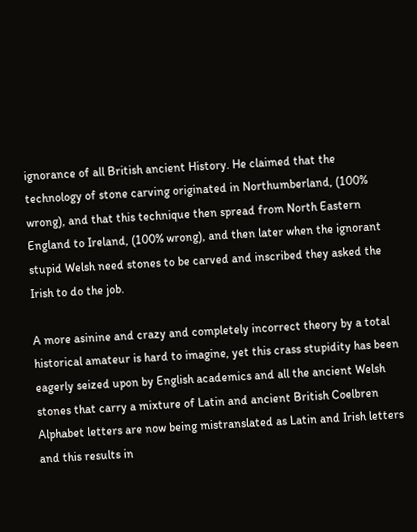ignorance of all British ancient History. He claimed that the technology of stone carving originated in Northumberland, (100% wrong), and that this technique then spread from North Eastern England to Ireland, (100% wrong), and then later when the ignorant stupid Welsh need stones to be carved and inscribed they asked the Irish to do the job.

A more asinine and crazy and completely incorrect theory by a total historical amateur is hard to imagine, yet this crass stupidity has been eagerly seized upon by English academics and all the ancient Welsh stones that carry a mixture of Latin and ancient British Coelbren Alphabet letters are now being mistranslated as Latin and Irish letters and this results in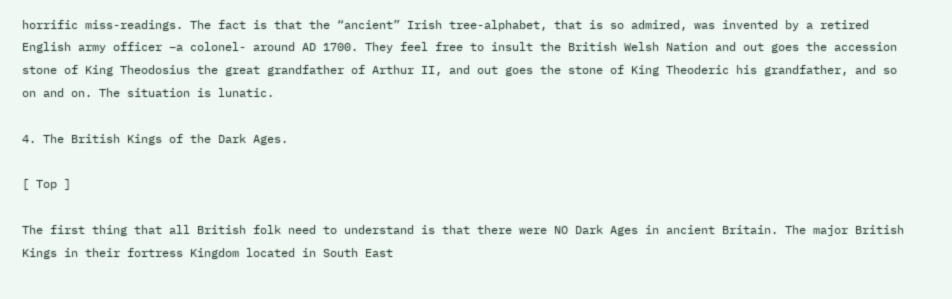horrific miss-readings. The fact is that the “ancient” Irish tree-alphabet, that is so admired, was invented by a retired English army officer –a colonel- around AD 1700. They feel free to insult the British Welsh Nation and out goes the accession stone of King Theodosius the great grandfather of Arthur II, and out goes the stone of King Theoderic his grandfather, and so on and on. The situation is lunatic.

4. The British Kings of the Dark Ages.

[ Top ]

The first thing that all British folk need to understand is that there were NO Dark Ages in ancient Britain. The major British Kings in their fortress Kingdom located in South East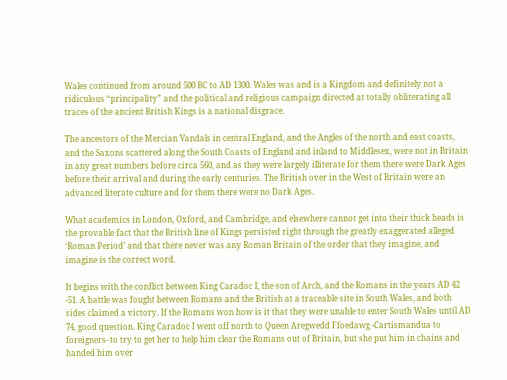Wales continued from around 500 BC to AD 1300. Wales was and is a Kingdom and definitely not a ridiculous “principality” and the political and religious campaign directed at totally obliterating all traces of the ancient British Kings is a national disgrace.

The ancestors of the Mercian Vandals in central England, and the Angles of the north and east coasts, and the Saxons scattered along the South Coasts of England and inland to Middlesex, were not in Britain in any great numbers before circa 560, and as they were largely illiterate for them there were Dark Ages before their arrival and during the early centuries. The British over in the West of Britain were an advanced literate culture and for them there were no Dark Ages.

What academics in London, Oxford, and Cambridge, and elsewhere cannot get into their thick heads is the provable fact that the British line of Kings persisted right through the greatly exaggerated alleged ‘Roman Period’ and that there never was any Roman Britain of the order that they imagine, and imagine is the correct word.

It begins with the conflict between King Caradoc I, the son of Arch, and the Romans in the years AD 42 -51. A battle was fought between Romans and the British at a traceable site in South Wales, and both sides claimed a victory. If the Romans won how is it that they were unable to enter South Wales until AD 74, good question. King Caradoc I went off north to Queen Aregwedd Ffoedawg -Cartismandua to foreigners- to try to get her to help him clear the Romans out of Britain, but she put him in chains and handed him over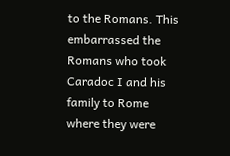to the Romans. This embarrassed the Romans who took Caradoc I and his family to Rome where they were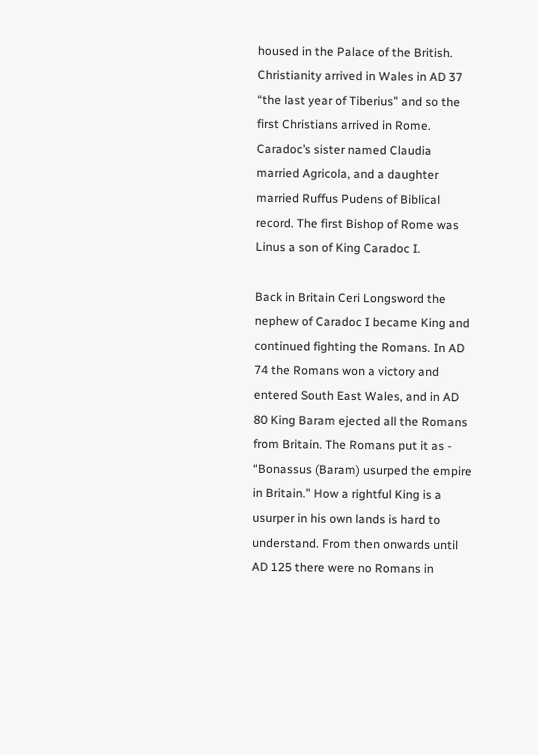housed in the Palace of the British. Christianity arrived in Wales in AD 37 “the last year of Tiberius” and so the first Christians arrived in Rome. Caradoc’s sister named Claudia married Agricola, and a daughter married Ruffus Pudens of Biblical record. The first Bishop of Rome was Linus a son of King Caradoc I.

Back in Britain Ceri Longsword the nephew of Caradoc I became King and continued fighting the Romans. In AD 74 the Romans won a victory and entered South East Wales, and in AD 80 King Baram ejected all the Romans from Britain. The Romans put it as - “Bonassus (Baram) usurped the empire in Britain.” How a rightful King is a usurper in his own lands is hard to understand. From then onwards until AD 125 there were no Romans in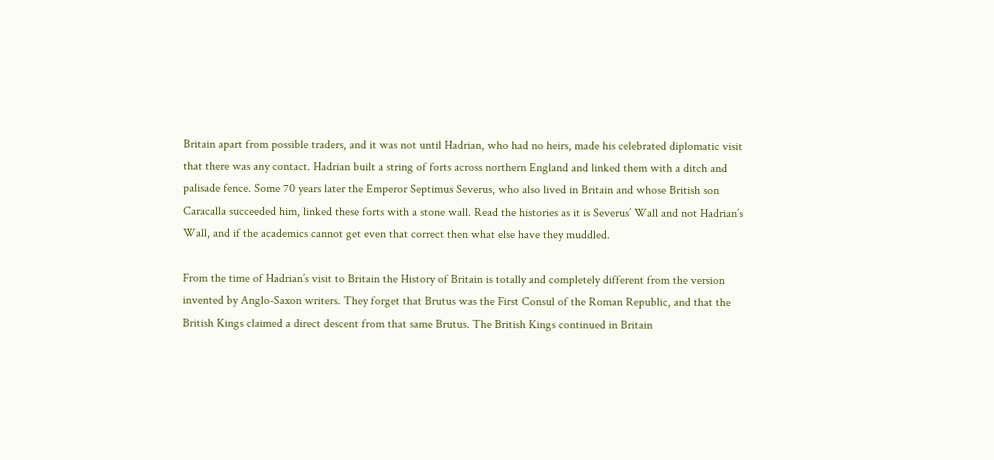Britain apart from possible traders, and it was not until Hadrian, who had no heirs, made his celebrated diplomatic visit that there was any contact. Hadrian built a string of forts across northern England and linked them with a ditch and palisade fence. Some 70 years later the Emperor Septimus Severus, who also lived in Britain and whose British son Caracalla succeeded him, linked these forts with a stone wall. Read the histories as it is Severus’ Wall and not Hadrian’s Wall, and if the academics cannot get even that correct then what else have they muddled.

From the time of Hadrian’s visit to Britain the History of Britain is totally and completely different from the version invented by Anglo-Saxon writers. They forget that Brutus was the First Consul of the Roman Republic, and that the British Kings claimed a direct descent from that same Brutus. The British Kings continued in Britain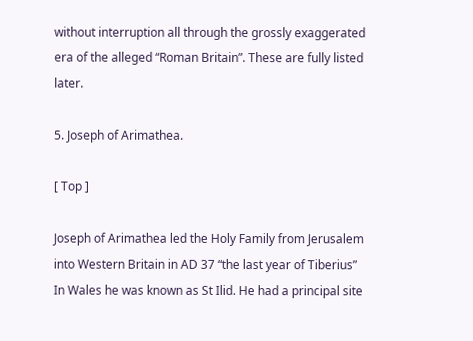without interruption all through the grossly exaggerated era of the alleged “Roman Britain”. These are fully listed later.

5. Joseph of Arimathea.

[ Top ]

Joseph of Arimathea led the Holy Family from Jerusalem into Western Britain in AD 37 “the last year of Tiberius” In Wales he was known as St Ilid. He had a principal site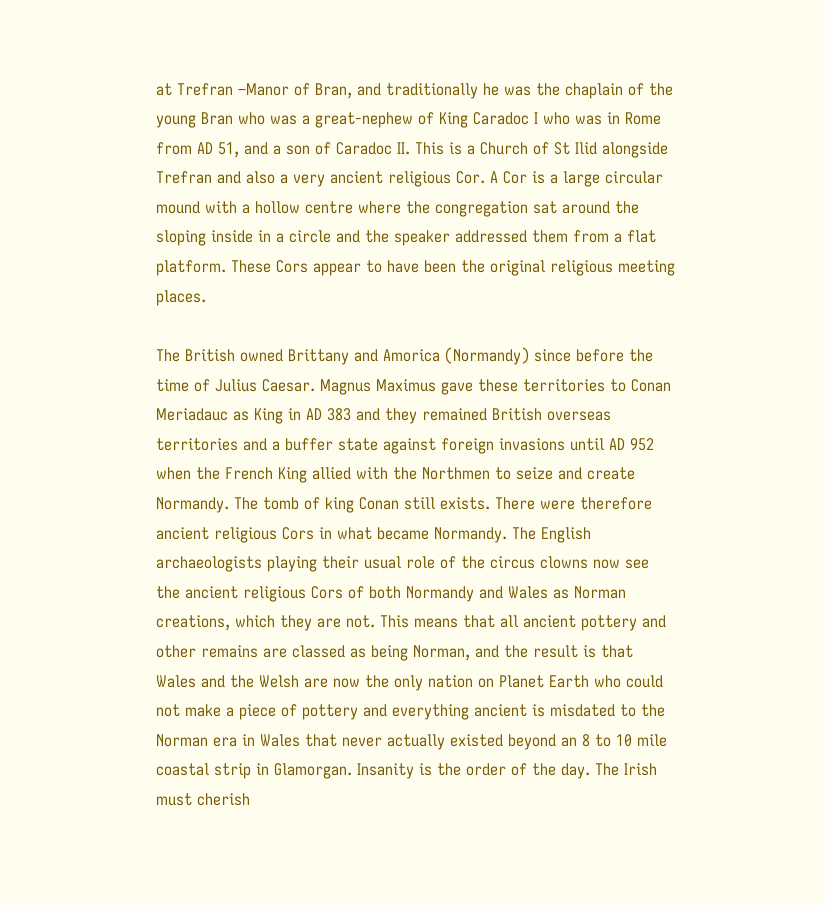at Trefran –Manor of Bran, and traditionally he was the chaplain of the young Bran who was a great-nephew of King Caradoc I who was in Rome from AD 51, and a son of Caradoc II. This is a Church of St Ilid alongside Trefran and also a very ancient religious Cor. A Cor is a large circular mound with a hollow centre where the congregation sat around the sloping inside in a circle and the speaker addressed them from a flat platform. These Cors appear to have been the original religious meeting places.

The British owned Brittany and Amorica (Normandy) since before the time of Julius Caesar. Magnus Maximus gave these territories to Conan Meriadauc as King in AD 383 and they remained British overseas territories and a buffer state against foreign invasions until AD 952 when the French King allied with the Northmen to seize and create Normandy. The tomb of king Conan still exists. There were therefore ancient religious Cors in what became Normandy. The English archaeologists playing their usual role of the circus clowns now see the ancient religious Cors of both Normandy and Wales as Norman creations, which they are not. This means that all ancient pottery and other remains are classed as being Norman, and the result is that Wales and the Welsh are now the only nation on Planet Earth who could not make a piece of pottery and everything ancient is misdated to the Norman era in Wales that never actually existed beyond an 8 to 10 mile coastal strip in Glamorgan. Insanity is the order of the day. The Irish must cherish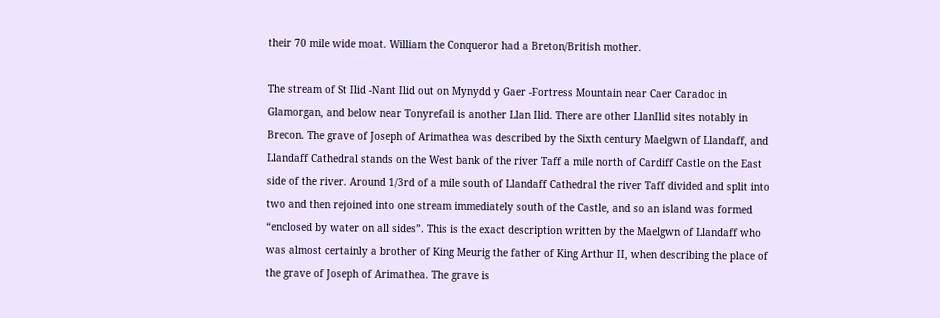their 70 mile wide moat. William the Conqueror had a Breton/British mother.

The stream of St Ilid -Nant Ilid out on Mynydd y Gaer -Fortress Mountain near Caer Caradoc in Glamorgan, and below near Tonyrefail is another Llan Ilid. There are other LlanIlid sites notably in Brecon. The grave of Joseph of Arimathea was described by the Sixth century Maelgwn of Llandaff, and Llandaff Cathedral stands on the West bank of the river Taff a mile north of Cardiff Castle on the East side of the river. Around 1/3rd of a mile south of Llandaff Cathedral the river Taff divided and split into two and then rejoined into one stream immediately south of the Castle, and so an island was formed “enclosed by water on all sides”. This is the exact description written by the Maelgwn of Llandaff who was almost certainly a brother of King Meurig the father of King Arthur II, when describing the place of the grave of Joseph of Arimathea. The grave is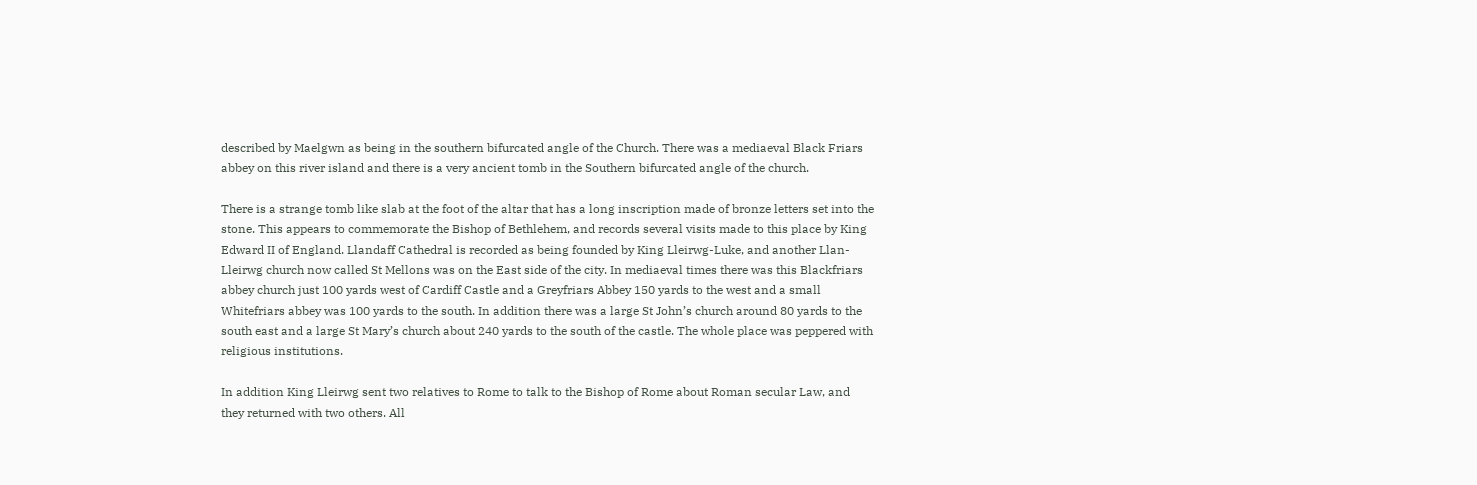described by Maelgwn as being in the southern bifurcated angle of the Church. There was a mediaeval Black Friars abbey on this river island and there is a very ancient tomb in the Southern bifurcated angle of the church.

There is a strange tomb like slab at the foot of the altar that has a long inscription made of bronze letters set into the stone. This appears to commemorate the Bishop of Bethlehem, and records several visits made to this place by King Edward II of England. Llandaff Cathedral is recorded as being founded by King Lleirwg-Luke, and another Llan-Lleirwg church now called St Mellons was on the East side of the city. In mediaeval times there was this Blackfriars abbey church just 100 yards west of Cardiff Castle and a Greyfriars Abbey 150 yards to the west and a small Whitefriars abbey was 100 yards to the south. In addition there was a large St John’s church around 80 yards to the south east and a large St Mary’s church about 240 yards to the south of the castle. The whole place was peppered with religious institutions.

In addition King Lleirwg sent two relatives to Rome to talk to the Bishop of Rome about Roman secular Law, and they returned with two others. All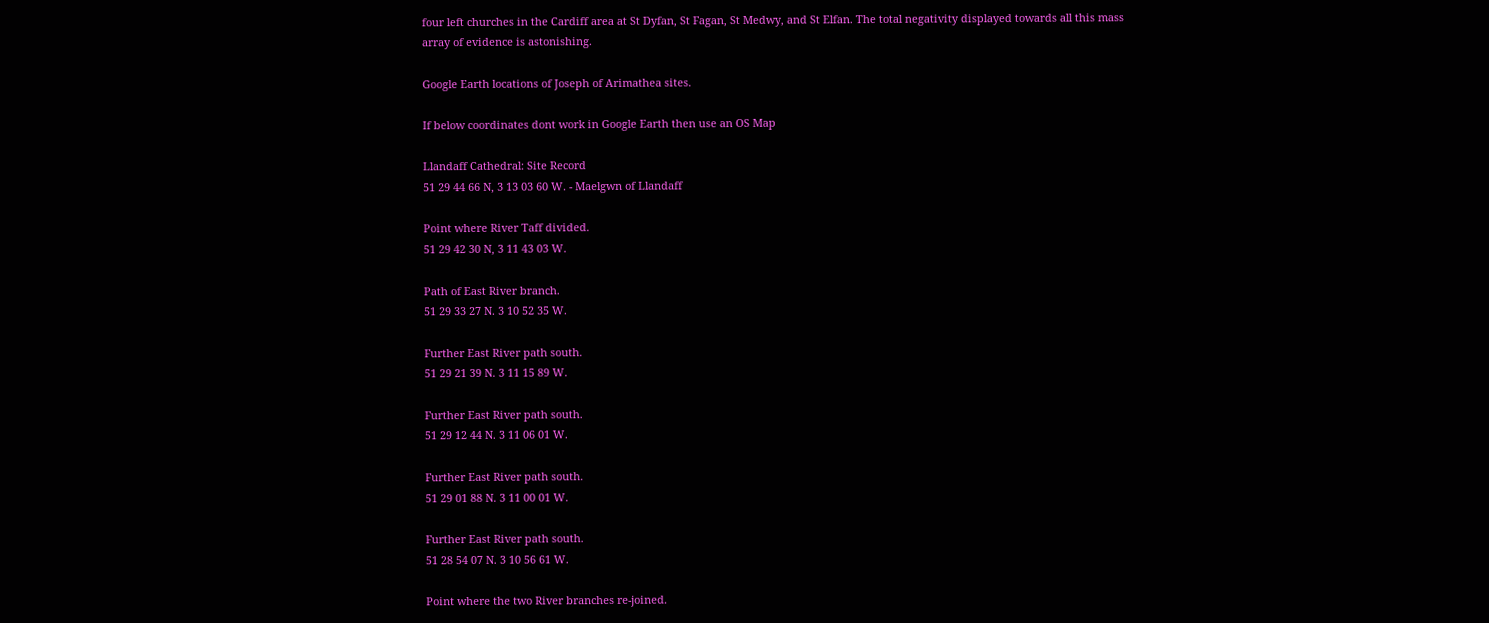four left churches in the Cardiff area at St Dyfan, St Fagan, St Medwy, and St Elfan. The total negativity displayed towards all this mass array of evidence is astonishing.

Google Earth locations of Joseph of Arimathea sites.

If below coordinates dont work in Google Earth then use an OS Map

Llandaff Cathedral: Site Record
51 29 44 66 N, 3 13 03 60 W. - Maelgwn of Llandaff

Point where River Taff divided.
51 29 42 30 N, 3 11 43 03 W.

Path of East River branch.
51 29 33 27 N. 3 10 52 35 W.

Further East River path south.
51 29 21 39 N. 3 11 15 89 W.

Further East River path south.
51 29 12 44 N. 3 11 06 01 W.

Further East River path south.
51 29 01 88 N. 3 11 00 01 W.

Further East River path south.
51 28 54 07 N. 3 10 56 61 W.

Point where the two River branches re-joined.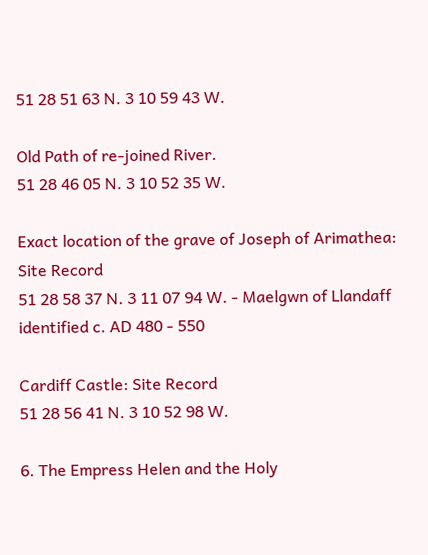51 28 51 63 N. 3 10 59 43 W.

Old Path of re-joined River.
51 28 46 05 N. 3 10 52 35 W.

Exact location of the grave of Joseph of Arimathea: Site Record
51 28 58 37 N. 3 11 07 94 W. - Maelgwn of Llandaff identified c. AD 480 - 550

Cardiff Castle: Site Record
51 28 56 41 N. 3 10 52 98 W.

6. The Empress Helen and the Holy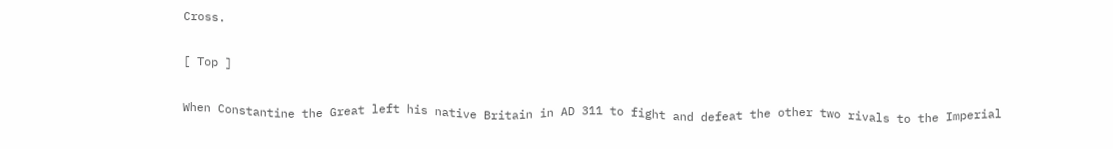Cross.

[ Top ]

When Constantine the Great left his native Britain in AD 311 to fight and defeat the other two rivals to the Imperial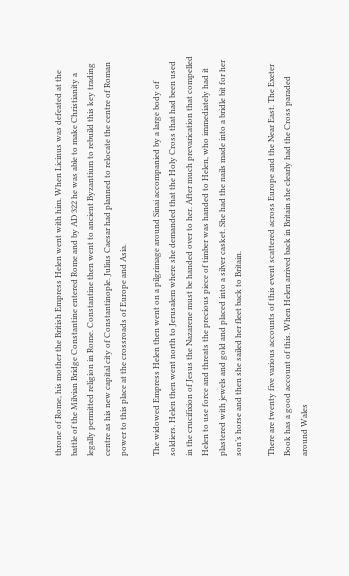throne of Rome, his mother the British Empress Helen went with him. When Licinus was defeated at the battle of the Milvian Bridge Constantine entered Rome and by AD 322 he was able to make Christianity a legally permitted religion in Rome. Constantine then went to ancient Byzantium to rebuild this key trading centre as his new capital city of Constantinople. Julius Caesar had planned to relocate the centre of Roman power to this place at the crossroads of Europe and Asia.

The widowed Empress Helen then went on a pilgrimage around Sinai accompanied by a large body of soldiers. Helen then went north to Jerusalem where she demanded that the Holy Cross that had been used in the crucifixion of Jesus the Nazarene must be handed over to her. After much prevarication that compelled Helen to use force and threats the precious piece of timber was handed to Helen, who immediately had it plastered with jewels and gold and placed into a silver casket. She had the nails made into a bridle bit for her son’s horse and then she sailed her fleet back to Britain.

There are twenty five various accounts of this event scattered across Europe and the Near East. The Exeter Book has a good account of this. When Helen arrived back in Britain she clearly had the Cross paraded around Wales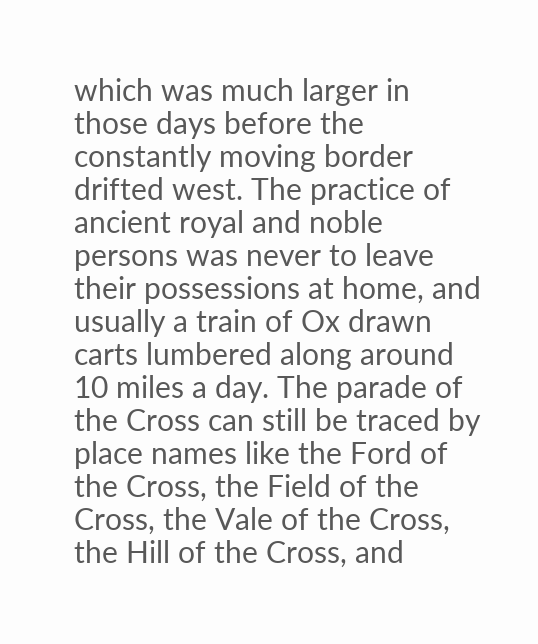which was much larger in those days before the constantly moving border drifted west. The practice of ancient royal and noble persons was never to leave their possessions at home, and usually a train of Ox drawn carts lumbered along around 10 miles a day. The parade of the Cross can still be traced by place names like the Ford of the Cross, the Field of the Cross, the Vale of the Cross, the Hill of the Cross, and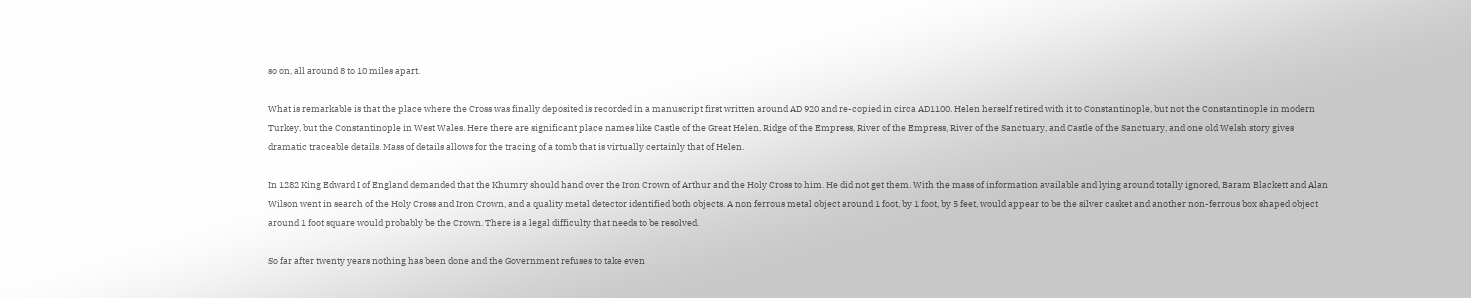so on, all around 8 to 10 miles apart.

What is remarkable is that the place where the Cross was finally deposited is recorded in a manuscript first written around AD 920 and re-copied in circa AD1100. Helen herself retired with it to Constantinople, but not the Constantinople in modern Turkey, but the Constantinople in West Wales. Here there are significant place names like Castle of the Great Helen, Ridge of the Empress, River of the Empress, River of the Sanctuary, and Castle of the Sanctuary, and one old Welsh story gives dramatic traceable details. Mass of details allows for the tracing of a tomb that is virtually certainly that of Helen.

In 1282 King Edward I of England demanded that the Khumry should hand over the Iron Crown of Arthur and the Holy Cross to him. He did not get them. With the mass of information available and lying around totally ignored, Baram Blackett and Alan Wilson went in search of the Holy Cross and Iron Crown, and a quality metal detector identified both objects. A non ferrous metal object around 1 foot, by 1 foot, by 5 feet, would appear to be the silver casket and another non-ferrous box shaped object around 1 foot square would probably be the Crown. There is a legal difficulty that needs to be resolved.

So far after twenty years nothing has been done and the Government refuses to take even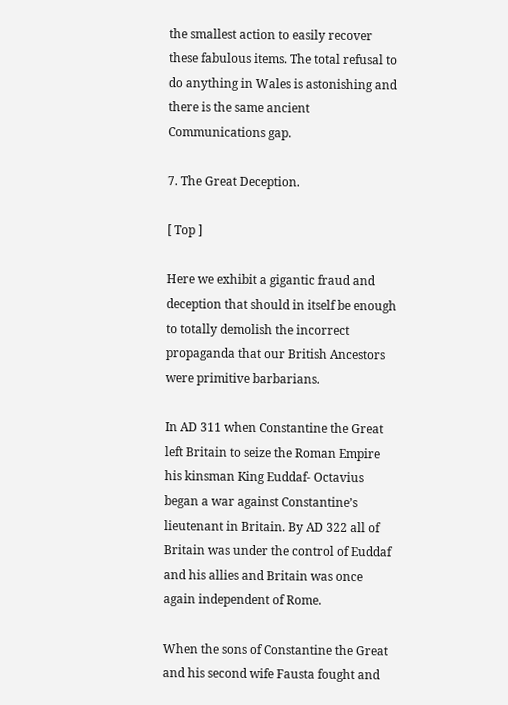the smallest action to easily recover these fabulous items. The total refusal to do anything in Wales is astonishing and there is the same ancient Communications gap.

7. The Great Deception.

[ Top ]

Here we exhibit a gigantic fraud and deception that should in itself be enough to totally demolish the incorrect propaganda that our British Ancestors were primitive barbarians.

In AD 311 when Constantine the Great left Britain to seize the Roman Empire his kinsman King Euddaf- Octavius began a war against Constantine’s lieutenant in Britain. By AD 322 all of Britain was under the control of Euddaf and his allies and Britain was once again independent of Rome.

When the sons of Constantine the Great and his second wife Fausta fought and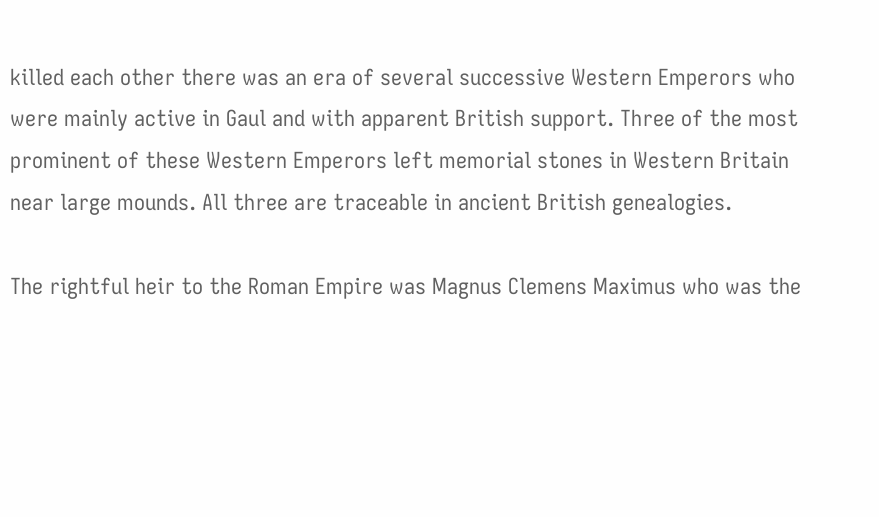killed each other there was an era of several successive Western Emperors who were mainly active in Gaul and with apparent British support. Three of the most prominent of these Western Emperors left memorial stones in Western Britain near large mounds. All three are traceable in ancient British genealogies.

The rightful heir to the Roman Empire was Magnus Clemens Maximus who was the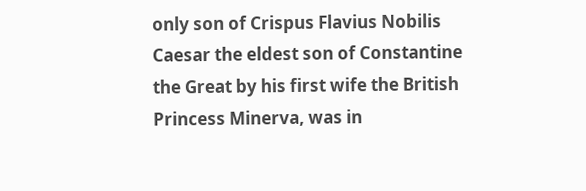only son of Crispus Flavius Nobilis Caesar the eldest son of Constantine the Great by his first wife the British Princess Minerva, was in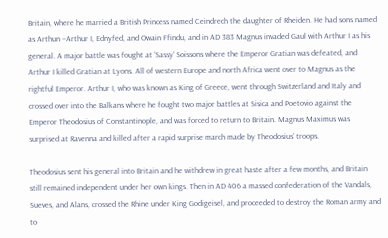Britain, where he married a British Princess named Ceindrech the daughter of Rheiden. He had sons named as Arthun –Arthur I, Ednyfed, and Owain Ffindu, and in AD 383 Magnus invaded Gaul with Arthur I as his general. A major battle was fought at ‘Sassy’ Soissons where the Emperor Gratian was defeated, and Arthur I killed Gratian at Lyons. All of western Europe and north Africa went over to Magnus as the rightful Emperor. Arthur I, who was known as King of Greece, went through Switzerland and Italy and crossed over into the Balkans where he fought two major battles at Sisica and Poetovio against the Emperor Theodosius of Constantinople, and was forced to return to Britain. Magnus Maximus was surprised at Ravenna and killed after a rapid surprise march made by Theodosius’ troops.

Theodosius sent his general into Britain and he withdrew in great haste after a few months, and Britain still remained independent under her own kings. Then in AD 406 a massed confederation of the Vandals, Sueves, and Alans, crossed the Rhine under King Godigeisel, and proceeded to destroy the Roman army and to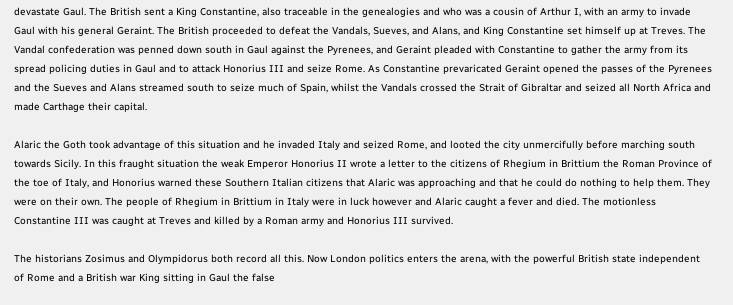devastate Gaul. The British sent a King Constantine, also traceable in the genealogies and who was a cousin of Arthur I, with an army to invade Gaul with his general Geraint. The British proceeded to defeat the Vandals, Sueves, and Alans, and King Constantine set himself up at Treves. The Vandal confederation was penned down south in Gaul against the Pyrenees, and Geraint pleaded with Constantine to gather the army from its spread policing duties in Gaul and to attack Honorius III and seize Rome. As Constantine prevaricated Geraint opened the passes of the Pyrenees and the Sueves and Alans streamed south to seize much of Spain, whilst the Vandals crossed the Strait of Gibraltar and seized all North Africa and made Carthage their capital.

Alaric the Goth took advantage of this situation and he invaded Italy and seized Rome, and looted the city unmercifully before marching south towards Sicily. In this fraught situation the weak Emperor Honorius II wrote a letter to the citizens of Rhegium in Brittium the Roman Province of the toe of Italy, and Honorius warned these Southern Italian citizens that Alaric was approaching and that he could do nothing to help them. They were on their own. The people of Rhegium in Brittium in Italy were in luck however and Alaric caught a fever and died. The motionless Constantine III was caught at Treves and killed by a Roman army and Honorius III survived.

The historians Zosimus and Olympidorus both record all this. Now London politics enters the arena, with the powerful British state independent of Rome and a British war King sitting in Gaul the false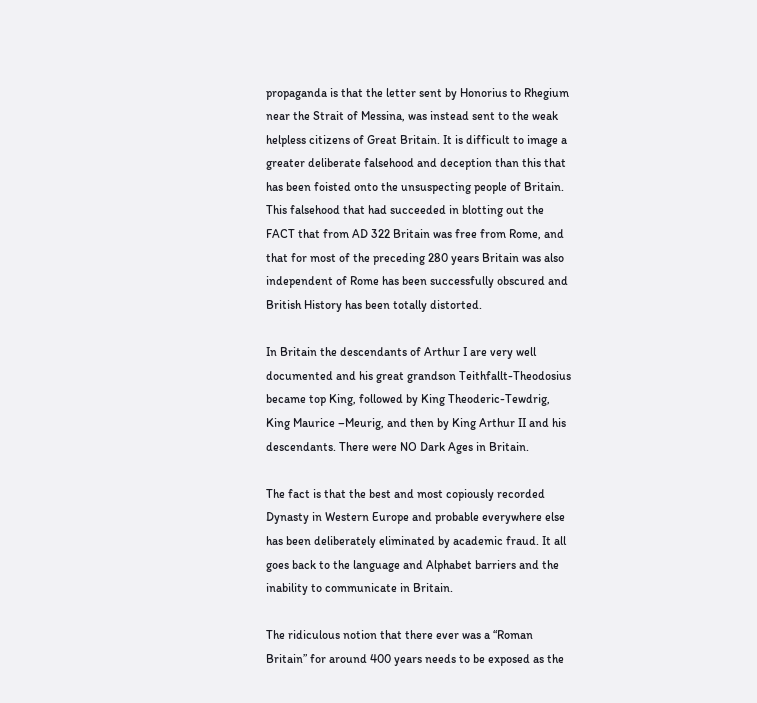propaganda is that the letter sent by Honorius to Rhegium near the Strait of Messina, was instead sent to the weak helpless citizens of Great Britain. It is difficult to image a greater deliberate falsehood and deception than this that has been foisted onto the unsuspecting people of Britain. This falsehood that had succeeded in blotting out the FACT that from AD 322 Britain was free from Rome, and that for most of the preceding 280 years Britain was also independent of Rome has been successfully obscured and British History has been totally distorted.

In Britain the descendants of Arthur I are very well documented and his great grandson Teithfallt-Theodosius became top King, followed by King Theoderic-Tewdrig, King Maurice –Meurig, and then by King Arthur II and his descendants. There were NO Dark Ages in Britain.

The fact is that the best and most copiously recorded Dynasty in Western Europe and probable everywhere else has been deliberately eliminated by academic fraud. It all goes back to the language and Alphabet barriers and the inability to communicate in Britain.

The ridiculous notion that there ever was a “Roman Britain” for around 400 years needs to be exposed as the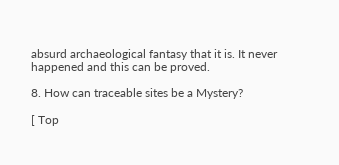absurd archaeological fantasy that it is. It never happened and this can be proved.

8. How can traceable sites be a Mystery?

[ Top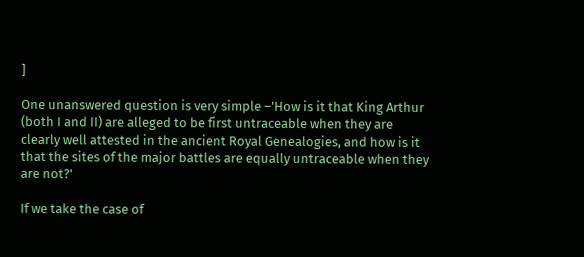]

One unanswered question is very simple –'How is it that King Arthur (both I and II) are alleged to be first untraceable when they are clearly well attested in the ancient Royal Genealogies, and how is it that the sites of the major battles are equally untraceable when they are not?'

If we take the case of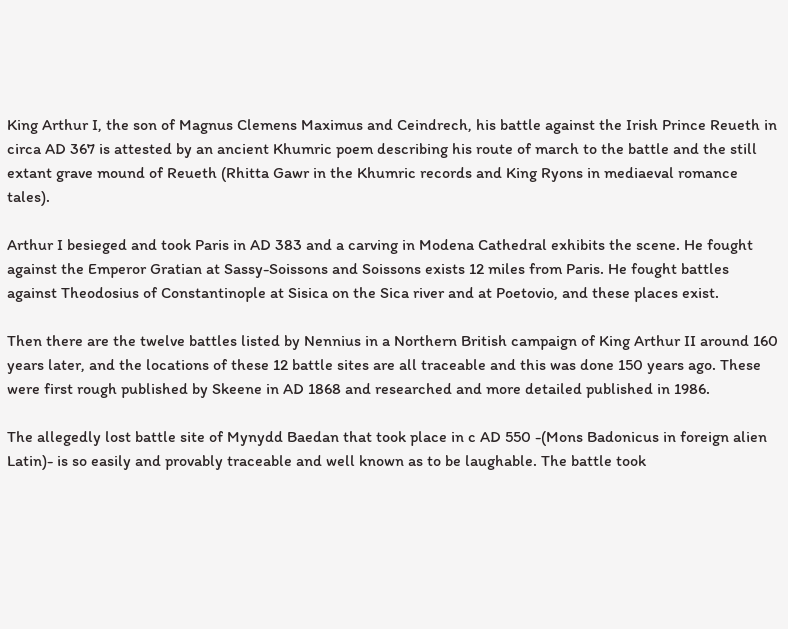King Arthur I, the son of Magnus Clemens Maximus and Ceindrech, his battle against the Irish Prince Reueth in circa AD 367 is attested by an ancient Khumric poem describing his route of march to the battle and the still extant grave mound of Reueth (Rhitta Gawr in the Khumric records and King Ryons in mediaeval romance tales).

Arthur I besieged and took Paris in AD 383 and a carving in Modena Cathedral exhibits the scene. He fought against the Emperor Gratian at Sassy-Soissons and Soissons exists 12 miles from Paris. He fought battles against Theodosius of Constantinople at Sisica on the Sica river and at Poetovio, and these places exist.

Then there are the twelve battles listed by Nennius in a Northern British campaign of King Arthur II around 160 years later, and the locations of these 12 battle sites are all traceable and this was done 150 years ago. These were first rough published by Skeene in AD 1868 and researched and more detailed published in 1986.

The allegedly lost battle site of Mynydd Baedan that took place in c AD 550 -(Mons Badonicus in foreign alien Latin)- is so easily and provably traceable and well known as to be laughable. The battle took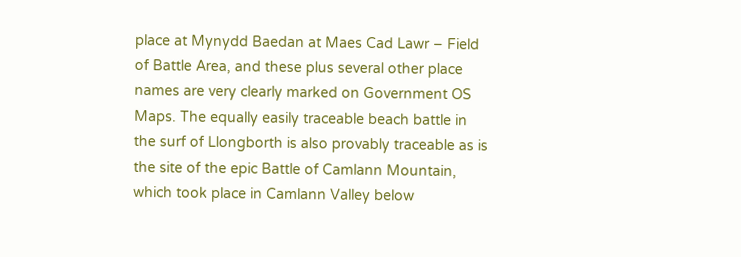place at Mynydd Baedan at Maes Cad Lawr – Field of Battle Area, and these plus several other place names are very clearly marked on Government OS Maps. The equally easily traceable beach battle in the surf of Llongborth is also provably traceable as is the site of the epic Battle of Camlann Mountain, which took place in Camlann Valley below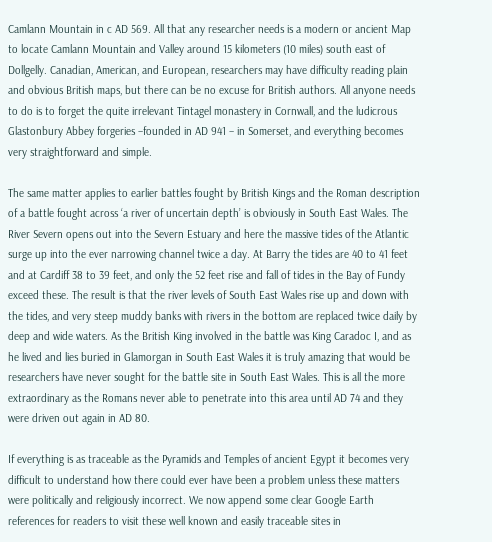Camlann Mountain in c AD 569. All that any researcher needs is a modern or ancient Map to locate Camlann Mountain and Valley around 15 kilometers (10 miles) south east of Dollgelly. Canadian, American, and European, researchers may have difficulty reading plain and obvious British maps, but there can be no excuse for British authors. All anyone needs to do is to forget the quite irrelevant Tintagel monastery in Cornwall, and the ludicrous Glastonbury Abbey forgeries –founded in AD 941 – in Somerset, and everything becomes very straightforward and simple.

The same matter applies to earlier battles fought by British Kings and the Roman description of a battle fought across ‘a river of uncertain depth’ is obviously in South East Wales. The River Severn opens out into the Severn Estuary and here the massive tides of the Atlantic surge up into the ever narrowing channel twice a day. At Barry the tides are 40 to 41 feet and at Cardiff 38 to 39 feet, and only the 52 feet rise and fall of tides in the Bay of Fundy exceed these. The result is that the river levels of South East Wales rise up and down with the tides, and very steep muddy banks with rivers in the bottom are replaced twice daily by deep and wide waters. As the British King involved in the battle was King Caradoc I, and as he lived and lies buried in Glamorgan in South East Wales it is truly amazing that would be researchers have never sought for the battle site in South East Wales. This is all the more extraordinary as the Romans never able to penetrate into this area until AD 74 and they were driven out again in AD 80.

If everything is as traceable as the Pyramids and Temples of ancient Egypt it becomes very difficult to understand how there could ever have been a problem unless these matters were politically and religiously incorrect. We now append some clear Google Earth references for readers to visit these well known and easily traceable sites in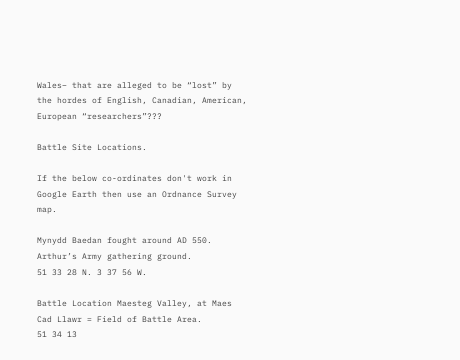Wales– that are alleged to be “lost” by the hordes of English, Canadian, American, European “researchers”???

Battle Site Locations.

If the below co-ordinates don't work in Google Earth then use an Ordnance Survey map.

Mynydd Baedan fought around AD 550. Arthur’s Army gathering ground.
51 33 28 N. 3 37 56 W.

Battle Location Maesteg Valley, at Maes Cad Llawr = Field of Battle Area.
51 34 13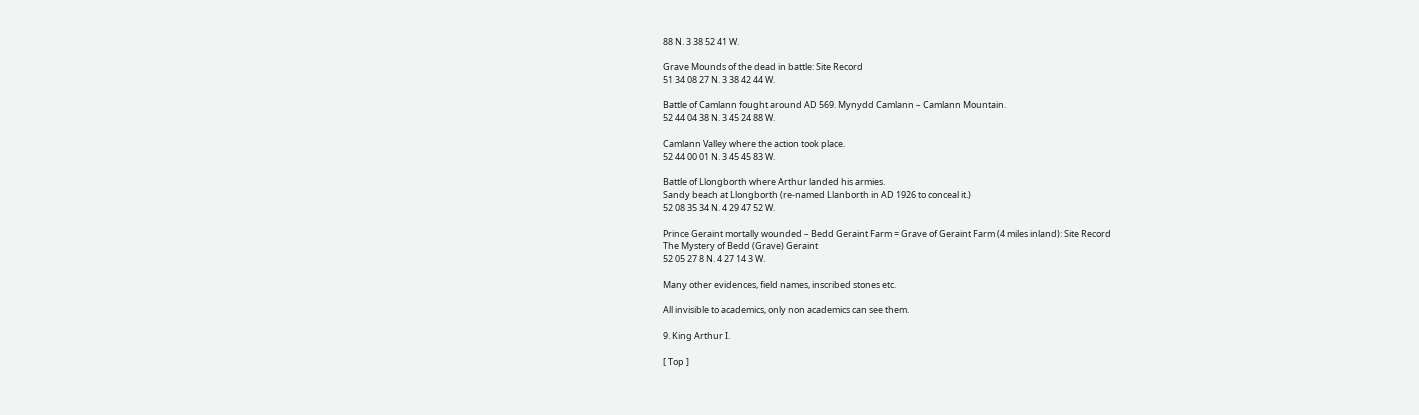88 N. 3 38 52 41 W.

Grave Mounds of the dead in battle: Site Record
51 34 08 27 N. 3 38 42 44 W.

Battle of Camlann fought around AD 569. Mynydd Camlann – Camlann Mountain.
52 44 04 38 N. 3 45 24 88 W.

Camlann Valley where the action took place.
52 44 00 01 N. 3 45 45 83 W.

Battle of Llongborth where Arthur landed his armies.
Sandy beach at Llongborth (re-named Llanborth in AD 1926 to conceal it.)
52 08 35 34 N. 4 29 47 52 W.

Prince Geraint mortally wounded – Bedd Geraint Farm = Grave of Geraint Farm (4 miles inland): Site Record
The Mystery of Bedd (Grave) Geraint
52 05 27 8 N. 4 27 14 3 W.

Many other evidences, field names, inscribed stones etc.

All invisible to academics, only non academics can see them.

9. King Arthur I.

[ Top ]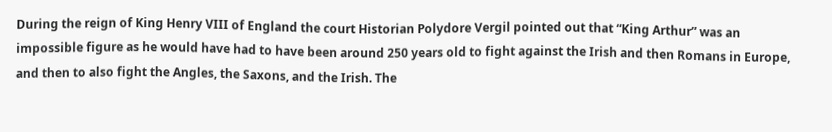During the reign of King Henry VIII of England the court Historian Polydore Vergil pointed out that “King Arthur” was an impossible figure as he would have had to have been around 250 years old to fight against the Irish and then Romans in Europe, and then to also fight the Angles, the Saxons, and the Irish. The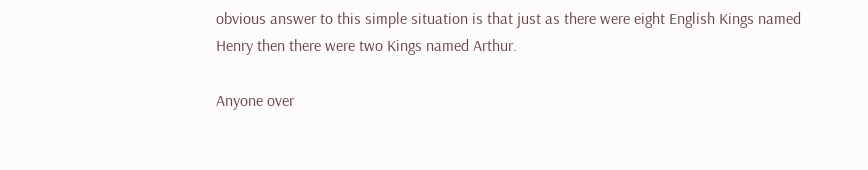obvious answer to this simple situation is that just as there were eight English Kings named Henry then there were two Kings named Arthur.

Anyone over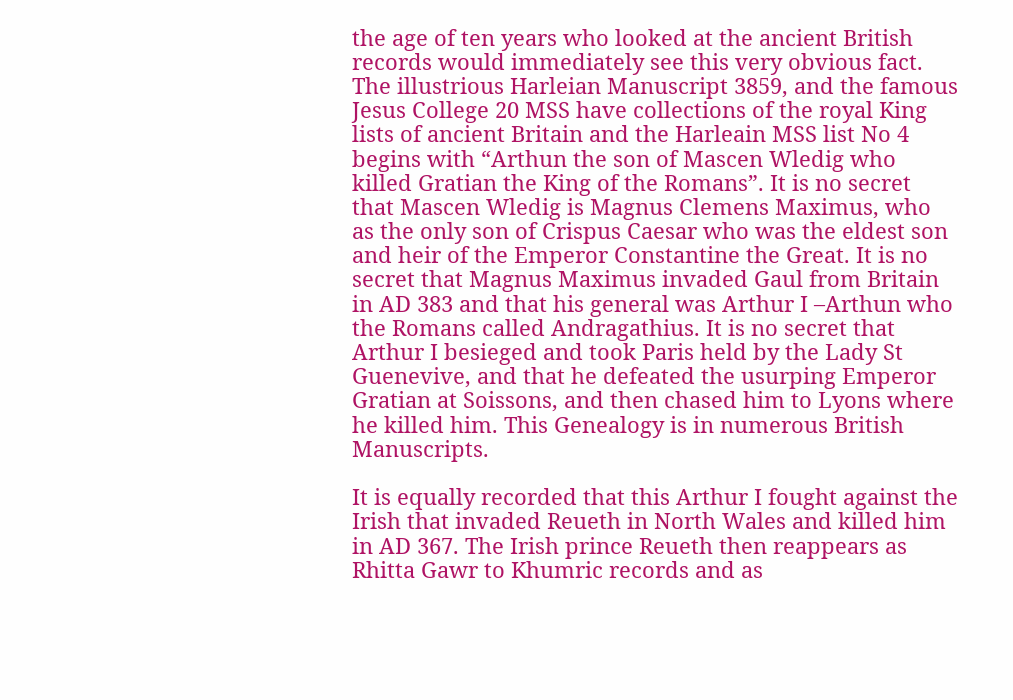the age of ten years who looked at the ancient British records would immediately see this very obvious fact. The illustrious Harleian Manuscript 3859, and the famous Jesus College 20 MSS have collections of the royal King lists of ancient Britain and the Harleain MSS list No 4 begins with “Arthun the son of Mascen Wledig who killed Gratian the King of the Romans”. It is no secret that Mascen Wledig is Magnus Clemens Maximus, who as the only son of Crispus Caesar who was the eldest son and heir of the Emperor Constantine the Great. It is no secret that Magnus Maximus invaded Gaul from Britain in AD 383 and that his general was Arthur I –Arthun who the Romans called Andragathius. It is no secret that Arthur I besieged and took Paris held by the Lady St Guenevive, and that he defeated the usurping Emperor Gratian at Soissons, and then chased him to Lyons where he killed him. This Genealogy is in numerous British Manuscripts.

It is equally recorded that this Arthur I fought against the Irish that invaded Reueth in North Wales and killed him in AD 367. The Irish prince Reueth then reappears as Rhitta Gawr to Khumric records and as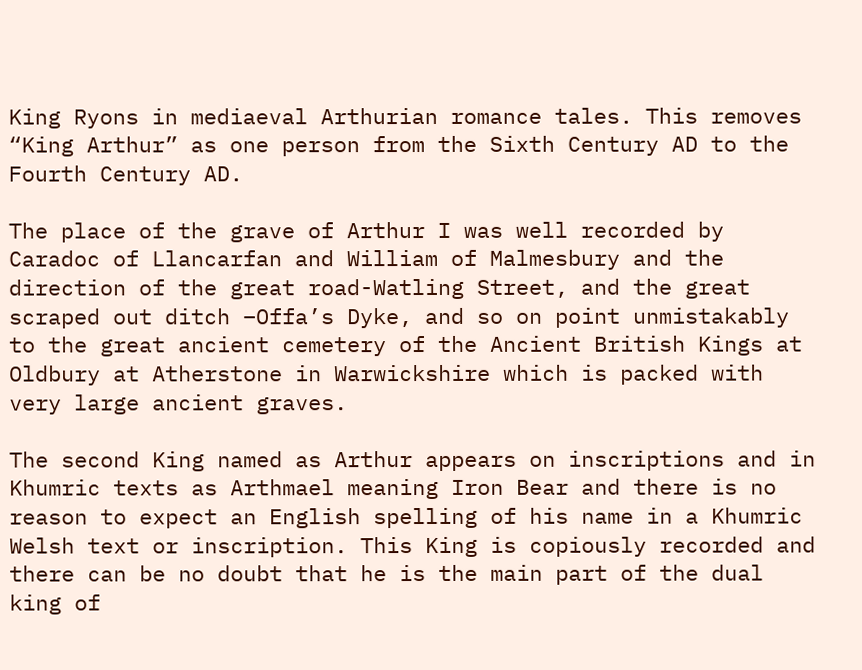King Ryons in mediaeval Arthurian romance tales. This removes “King Arthur” as one person from the Sixth Century AD to the Fourth Century AD.

The place of the grave of Arthur I was well recorded by Caradoc of Llancarfan and William of Malmesbury and the direction of the great road-Watling Street, and the great scraped out ditch –Offa’s Dyke, and so on point unmistakably to the great ancient cemetery of the Ancient British Kings at Oldbury at Atherstone in Warwickshire which is packed with very large ancient graves.

The second King named as Arthur appears on inscriptions and in Khumric texts as Arthmael meaning Iron Bear and there is no reason to expect an English spelling of his name in a Khumric Welsh text or inscription. This King is copiously recorded and there can be no doubt that he is the main part of the dual king of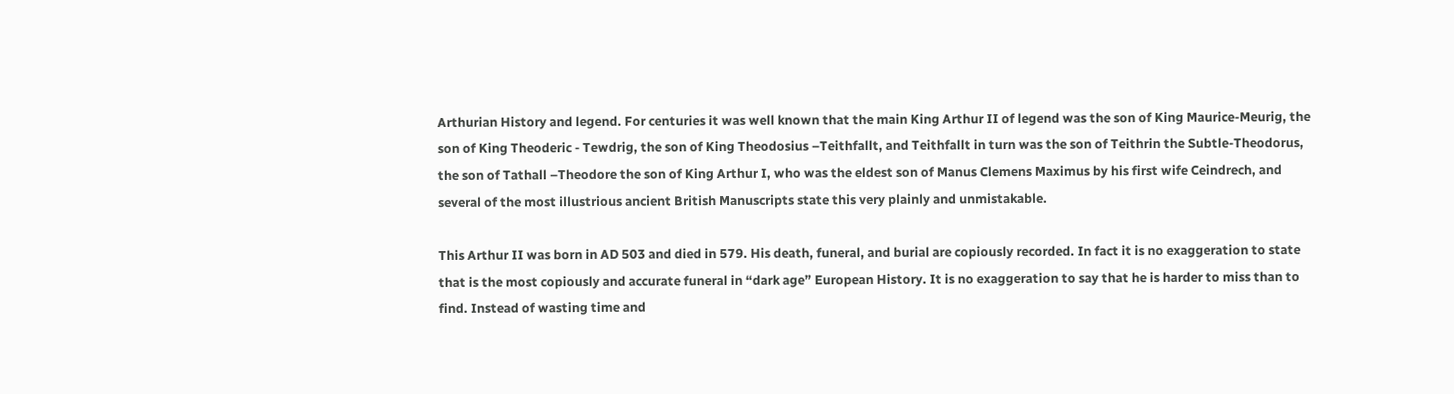Arthurian History and legend. For centuries it was well known that the main King Arthur II of legend was the son of King Maurice-Meurig, the son of King Theoderic - Tewdrig, the son of King Theodosius –Teithfallt, and Teithfallt in turn was the son of Teithrin the Subtle-Theodorus, the son of Tathall –Theodore the son of King Arthur I, who was the eldest son of Manus Clemens Maximus by his first wife Ceindrech, and several of the most illustrious ancient British Manuscripts state this very plainly and unmistakable.

This Arthur II was born in AD 503 and died in 579. His death, funeral, and burial are copiously recorded. In fact it is no exaggeration to state that is the most copiously and accurate funeral in “dark age” European History. It is no exaggeration to say that he is harder to miss than to find. Instead of wasting time and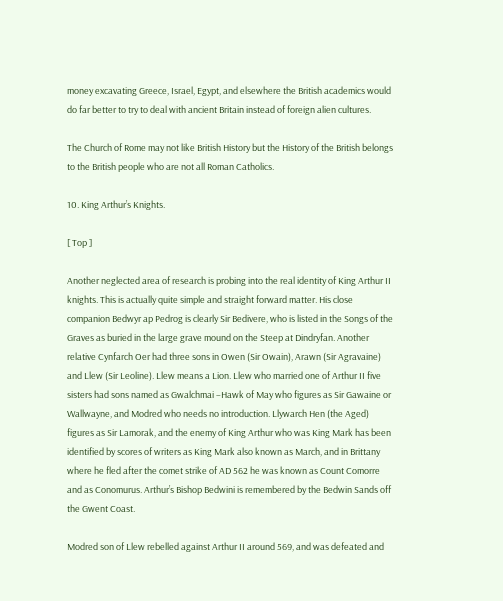money excavating Greece, Israel, Egypt, and elsewhere the British academics would do far better to try to deal with ancient Britain instead of foreign alien cultures.

The Church of Rome may not like British History but the History of the British belongs to the British people who are not all Roman Catholics.

10. King Arthur’s Knights.

[ Top ]

Another neglected area of research is probing into the real identity of King Arthur II knights. This is actually quite simple and straight forward matter. His close companion Bedwyr ap Pedrog is clearly Sir Bedivere, who is listed in the Songs of the Graves as buried in the large grave mound on the Steep at Dindryfan. Another relative Cynfarch Oer had three sons in Owen (Sir Owain), Arawn (Sir Agravaine) and Llew (Sir Leoline). Llew means a Lion. Llew who married one of Arthur II five sisters had sons named as Gwalchmai –Hawk of May who figures as Sir Gawaine or Wallwayne, and Modred who needs no introduction. Llywarch Hen (the Aged) figures as Sir Lamorak, and the enemy of King Arthur who was King Mark has been identified by scores of writers as King Mark also known as March, and in Brittany where he fled after the comet strike of AD 562 he was known as Count Comorre and as Conomurus. Arthur’s Bishop Bedwini is remembered by the Bedwin Sands off the Gwent Coast.

Modred son of Llew rebelled against Arthur II around 569, and was defeated and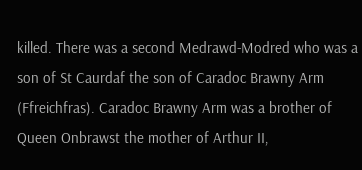killed. There was a second Medrawd-Modred who was a son of St Caurdaf the son of Caradoc Brawny Arm (Ffreichfras). Caradoc Brawny Arm was a brother of Queen Onbrawst the mother of Arthur II,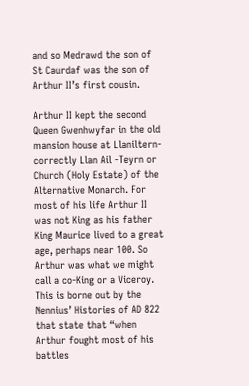and so Medrawd the son of St Caurdaf was the son of Arthur II’s first cousin.

Arthur II kept the second Queen Gwenhwyfar in the old mansion house at Llaniltern- correctly Llan Ail -Teyrn or Church (Holy Estate) of the Alternative Monarch. For most of his life Arthur II was not King as his father King Maurice lived to a great age, perhaps near 100. So Arthur was what we might call a co-King or a Viceroy. This is borne out by the Nennius’ Histories of AD 822 that state that “when Arthur fought most of his battles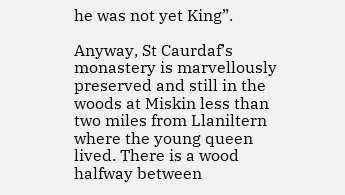he was not yet King”.

Anyway, St Caurdaf’s monastery is marvellously preserved and still in the woods at Miskin less than two miles from Llaniltern where the young queen lived. There is a wood halfway between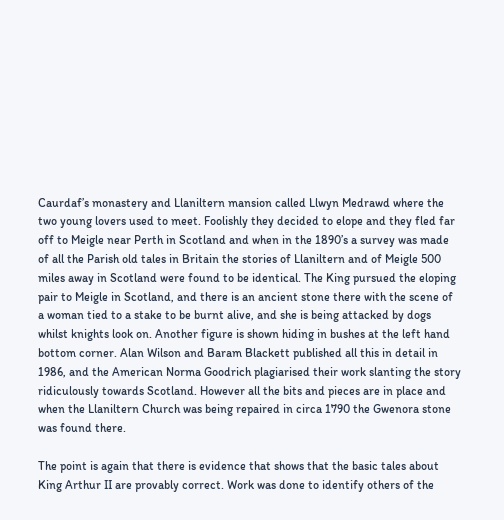Caurdaf’s monastery and Llaniltern mansion called Llwyn Medrawd where the two young lovers used to meet. Foolishly they decided to elope and they fled far off to Meigle near Perth in Scotland and when in the 1890’s a survey was made of all the Parish old tales in Britain the stories of Llaniltern and of Meigle 500 miles away in Scotland were found to be identical. The King pursued the eloping pair to Meigle in Scotland, and there is an ancient stone there with the scene of a woman tied to a stake to be burnt alive, and she is being attacked by dogs whilst knights look on. Another figure is shown hiding in bushes at the left hand bottom corner. Alan Wilson and Baram Blackett published all this in detail in 1986, and the American Norma Goodrich plagiarised their work slanting the story ridiculously towards Scotland. However all the bits and pieces are in place and when the Llaniltern Church was being repaired in circa 1790 the Gwenora stone was found there.

The point is again that there is evidence that shows that the basic tales about King Arthur II are provably correct. Work was done to identify others of the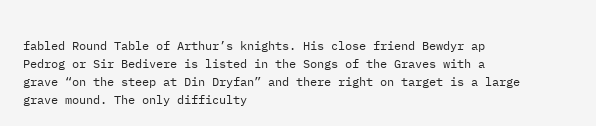fabled Round Table of Arthur’s knights. His close friend Bewdyr ap Pedrog or Sir Bedivere is listed in the Songs of the Graves with a grave “on the steep at Din Dryfan” and there right on target is a large grave mound. The only difficulty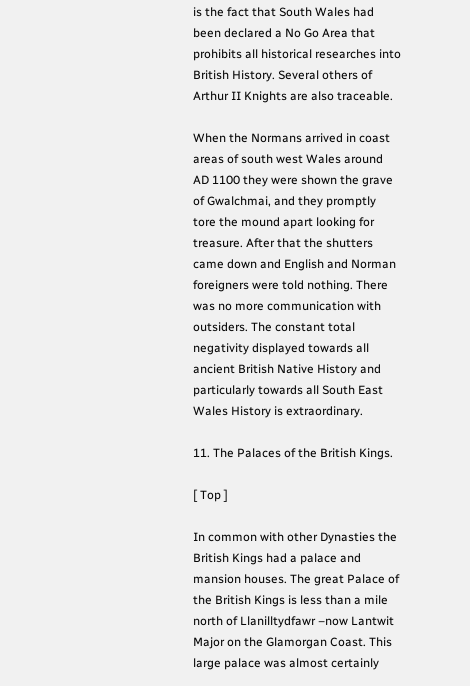is the fact that South Wales had been declared a No Go Area that prohibits all historical researches into British History. Several others of Arthur II Knights are also traceable.

When the Normans arrived in coast areas of south west Wales around AD 1100 they were shown the grave of Gwalchmai, and they promptly tore the mound apart looking for treasure. After that the shutters came down and English and Norman foreigners were told nothing. There was no more communication with outsiders. The constant total negativity displayed towards all ancient British Native History and particularly towards all South East Wales History is extraordinary.

11. The Palaces of the British Kings.

[ Top ]

In common with other Dynasties the British Kings had a palace and mansion houses. The great Palace of the British Kings is less than a mile north of Llanilltydfawr –now Lantwit Major on the Glamorgan Coast. This large palace was almost certainly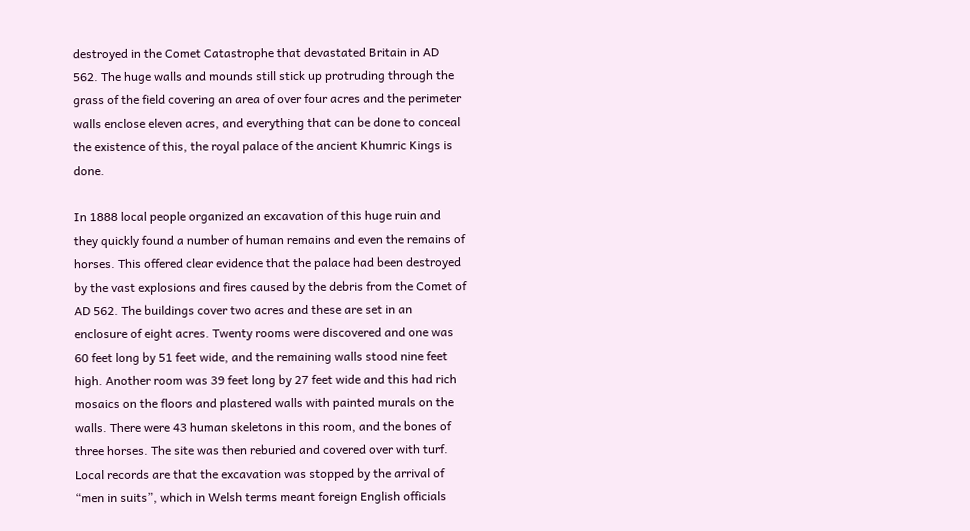destroyed in the Comet Catastrophe that devastated Britain in AD 562. The huge walls and mounds still stick up protruding through the grass of the field covering an area of over four acres and the perimeter walls enclose eleven acres, and everything that can be done to conceal the existence of this, the royal palace of the ancient Khumric Kings is done.

In 1888 local people organized an excavation of this huge ruin and they quickly found a number of human remains and even the remains of horses. This offered clear evidence that the palace had been destroyed by the vast explosions and fires caused by the debris from the Comet of AD 562. The buildings cover two acres and these are set in an enclosure of eight acres. Twenty rooms were discovered and one was 60 feet long by 51 feet wide, and the remaining walls stood nine feet high. Another room was 39 feet long by 27 feet wide and this had rich mosaics on the floors and plastered walls with painted murals on the walls. There were 43 human skeletons in this room, and the bones of three horses. The site was then reburied and covered over with turf. Local records are that the excavation was stopped by the arrival of “men in suits”, which in Welsh terms meant foreign English officials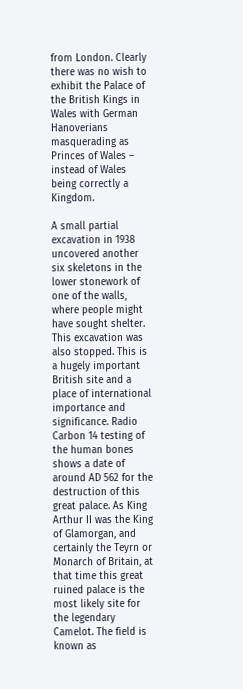from London. Clearly there was no wish to exhibit the Palace of the British Kings in Wales with German Hanoverians masquerading as Princes of Wales – instead of Wales being correctly a Kingdom.

A small partial excavation in 1938 uncovered another six skeletons in the lower stonework of one of the walls, where people might have sought shelter. This excavation was also stopped. This is a hugely important British site and a place of international importance and significance. Radio Carbon 14 testing of the human bones shows a date of around AD 562 for the destruction of this great palace. As King Arthur II was the King of Glamorgan, and certainly the Teyrn or Monarch of Britain, at that time this great ruined palace is the most likely site for the legendary Camelot. The field is known as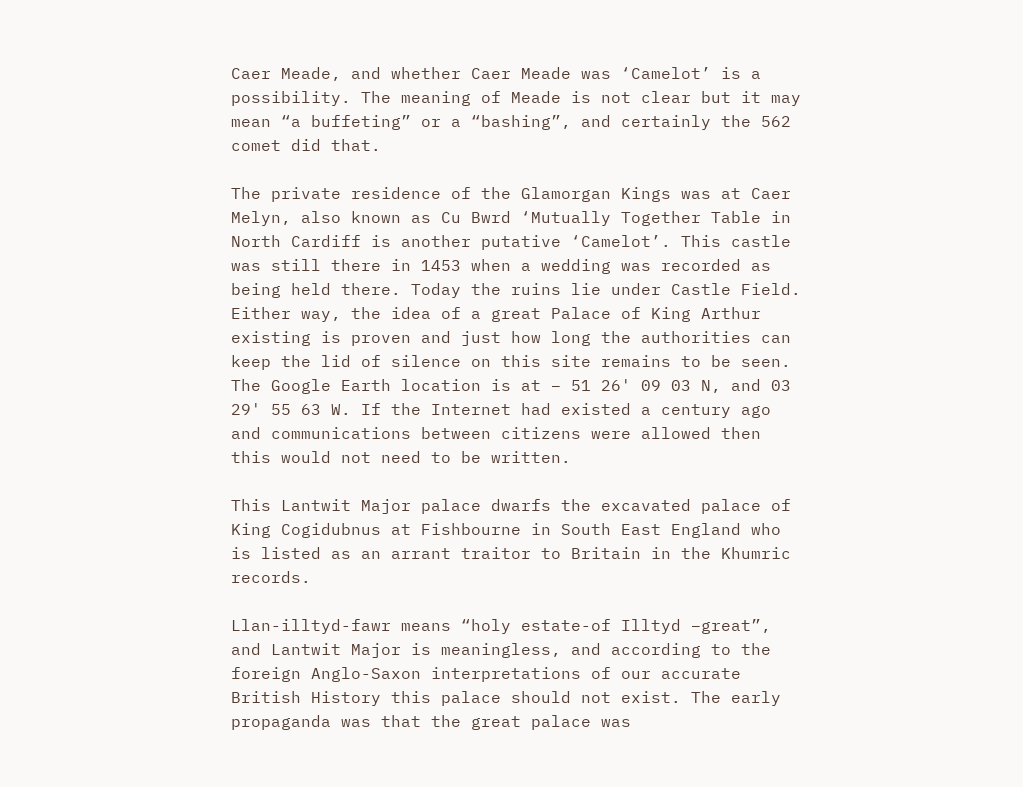Caer Meade, and whether Caer Meade was ‘Camelot’ is a possibility. The meaning of Meade is not clear but it may mean “a buffeting” or a “bashing”, and certainly the 562 comet did that.

The private residence of the Glamorgan Kings was at Caer Melyn, also known as Cu Bwrd ‘Mutually Together Table in North Cardiff is another putative ‘Camelot’. This castle was still there in 1453 when a wedding was recorded as being held there. Today the ruins lie under Castle Field. Either way, the idea of a great Palace of King Arthur existing is proven and just how long the authorities can keep the lid of silence on this site remains to be seen. The Google Earth location is at – 51 26' 09 03 N, and 03 29' 55 63 W. If the Internet had existed a century ago and communications between citizens were allowed then this would not need to be written.

This Lantwit Major palace dwarfs the excavated palace of King Cogidubnus at Fishbourne in South East England who is listed as an arrant traitor to Britain in the Khumric records.

Llan-illtyd-fawr means “holy estate-of Illtyd –great”, and Lantwit Major is meaningless, and according to the foreign Anglo-Saxon interpretations of our accurate British History this palace should not exist. The early propaganda was that the great palace was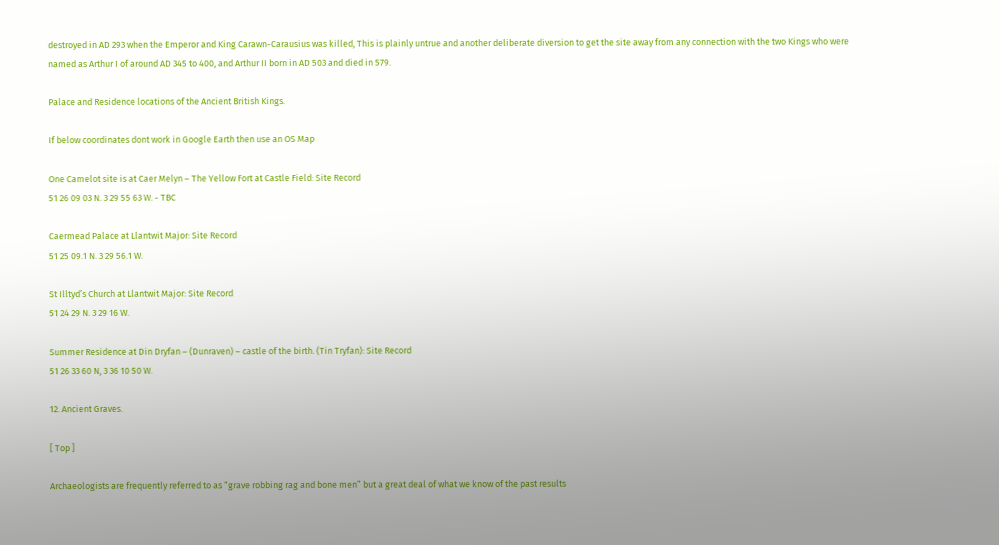destroyed in AD 293 when the Emperor and King Carawn-Carausius was killed, This is plainly untrue and another deliberate diversion to get the site away from any connection with the two Kings who were named as Arthur I of around AD 345 to 400, and Arthur II born in AD 503 and died in 579.

Palace and Residence locations of the Ancient British Kings.

If below coordinates dont work in Google Earth then use an OS Map

One Camelot site is at Caer Melyn – The Yellow Fort at Castle Field: Site Record
51 26 09 03 N. 3 29 55 63 W. - TBC

Caermead Palace at Llantwit Major: Site Record
51 25 09.1 N. 3 29 56.1 W.

St Illtyd’s Church at Llantwit Major: Site Record
51 24 29 N. 3 29 16 W.

Summer Residence at Din Dryfan – (Dunraven) – castle of the birth. (Tin Tryfan): Site Record
51 26 33 60 N, 3 36 10 50 W.

12. Ancient Graves.

[ Top ]

Archaeologists are frequently referred to as “grave robbing rag and bone men” but a great deal of what we know of the past results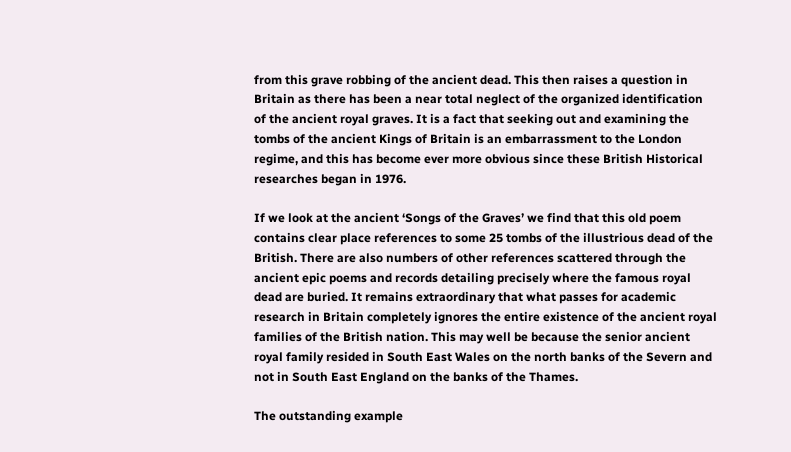from this grave robbing of the ancient dead. This then raises a question in Britain as there has been a near total neglect of the organized identification of the ancient royal graves. It is a fact that seeking out and examining the tombs of the ancient Kings of Britain is an embarrassment to the London regime, and this has become ever more obvious since these British Historical researches began in 1976.

If we look at the ancient ‘Songs of the Graves’ we find that this old poem contains clear place references to some 25 tombs of the illustrious dead of the British. There are also numbers of other references scattered through the ancient epic poems and records detailing precisely where the famous royal dead are buried. It remains extraordinary that what passes for academic research in Britain completely ignores the entire existence of the ancient royal families of the British nation. This may well be because the senior ancient royal family resided in South East Wales on the north banks of the Severn and not in South East England on the banks of the Thames.

The outstanding example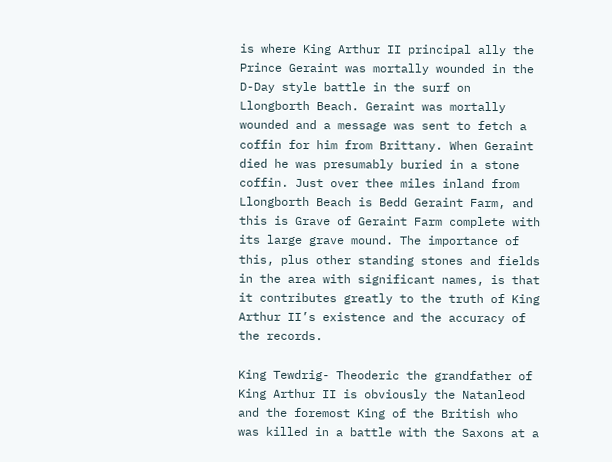is where King Arthur II principal ally the Prince Geraint was mortally wounded in the D-Day style battle in the surf on Llongborth Beach. Geraint was mortally wounded and a message was sent to fetch a coffin for him from Brittany. When Geraint died he was presumably buried in a stone coffin. Just over thee miles inland from Llongborth Beach is Bedd Geraint Farm, and this is Grave of Geraint Farm complete with its large grave mound. The importance of this, plus other standing stones and fields in the area with significant names, is that it contributes greatly to the truth of King Arthur II’s existence and the accuracy of the records.

King Tewdrig- Theoderic the grandfather of King Arthur II is obviously the Natanleod and the foremost King of the British who was killed in a battle with the Saxons at a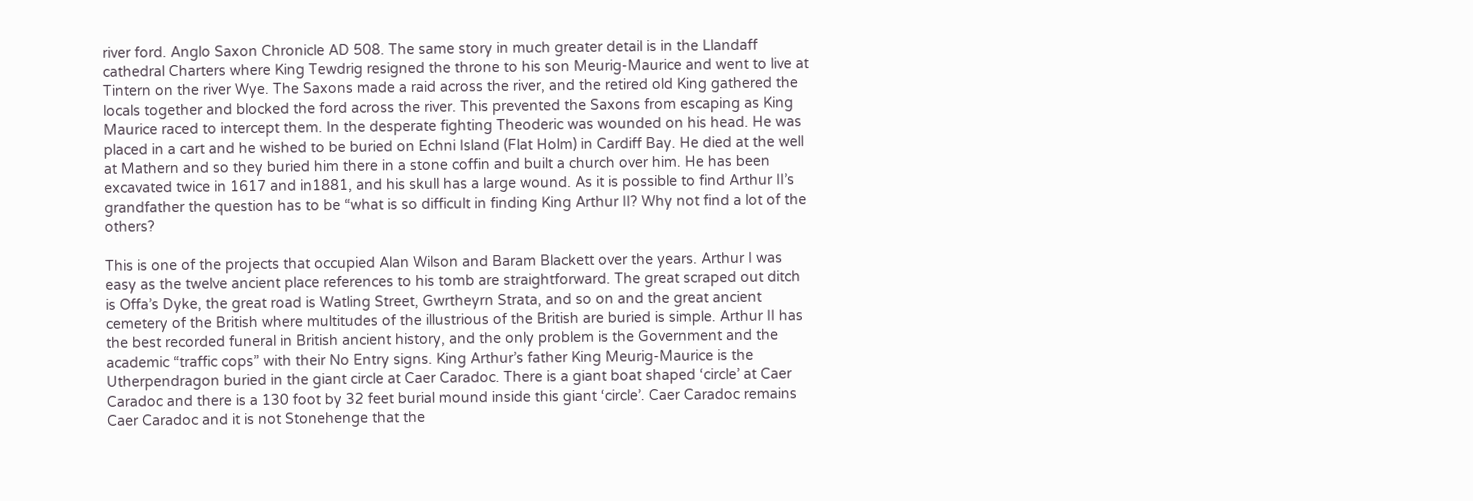river ford. Anglo Saxon Chronicle AD 508. The same story in much greater detail is in the Llandaff cathedral Charters where King Tewdrig resigned the throne to his son Meurig-Maurice and went to live at Tintern on the river Wye. The Saxons made a raid across the river, and the retired old King gathered the locals together and blocked the ford across the river. This prevented the Saxons from escaping as King Maurice raced to intercept them. In the desperate fighting Theoderic was wounded on his head. He was placed in a cart and he wished to be buried on Echni Island (Flat Holm) in Cardiff Bay. He died at the well at Mathern and so they buried him there in a stone coffin and built a church over him. He has been excavated twice in 1617 and in1881, and his skull has a large wound. As it is possible to find Arthur II’s grandfather the question has to be “what is so difficult in finding King Arthur II? Why not find a lot of the others?

This is one of the projects that occupied Alan Wilson and Baram Blackett over the years. Arthur I was easy as the twelve ancient place references to his tomb are straightforward. The great scraped out ditch is Offa’s Dyke, the great road is Watling Street, Gwrtheyrn Strata, and so on and the great ancient cemetery of the British where multitudes of the illustrious of the British are buried is simple. Arthur II has the best recorded funeral in British ancient history, and the only problem is the Government and the academic “traffic cops” with their No Entry signs. King Arthur’s father King Meurig-Maurice is the Utherpendragon buried in the giant circle at Caer Caradoc. There is a giant boat shaped ‘circle’ at Caer Caradoc and there is a 130 foot by 32 feet burial mound inside this giant ‘circle’. Caer Caradoc remains Caer Caradoc and it is not Stonehenge that the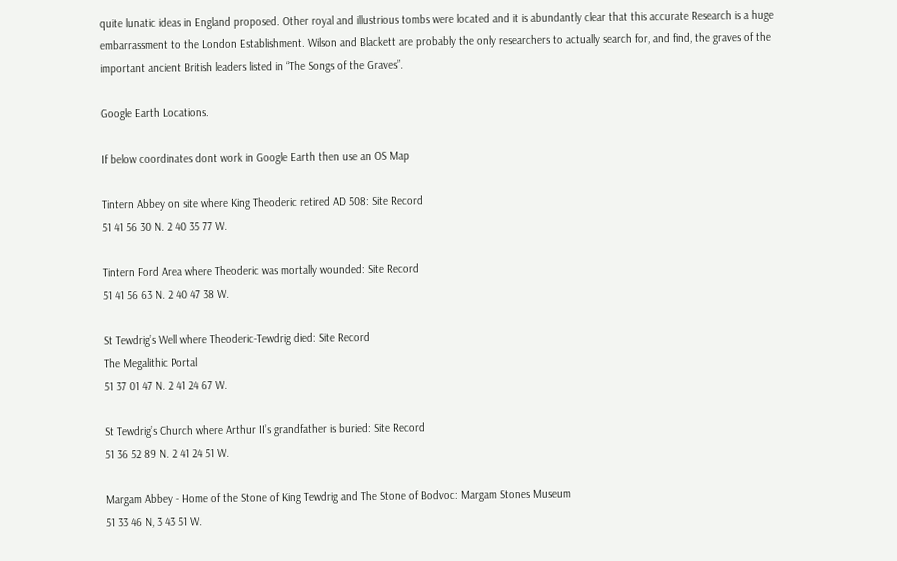quite lunatic ideas in England proposed. Other royal and illustrious tombs were located and it is abundantly clear that this accurate Research is a huge embarrassment to the London Establishment. Wilson and Blackett are probably the only researchers to actually search for, and find, the graves of the important ancient British leaders listed in “The Songs of the Graves”.

Google Earth Locations.

If below coordinates dont work in Google Earth then use an OS Map

Tintern Abbey on site where King Theoderic retired AD 508: Site Record
51 41 56 30 N. 2 40 35 77 W.

Tintern Ford Area where Theoderic was mortally wounded: Site Record
51 41 56 63 N. 2 40 47 38 W.

St Tewdrig’s Well where Theoderic-Tewdrig died: Site Record
The Megalithic Portal
51 37 01 47 N. 2 41 24 67 W.

St Tewdrig’s Church where Arthur II’s grandfather is buried: Site Record
51 36 52 89 N. 2 41 24 51 W.

Margam Abbey - Home of the Stone of King Tewdrig and The Stone of Bodvoc: Margam Stones Museum
51 33 46 N, 3 43 51 W.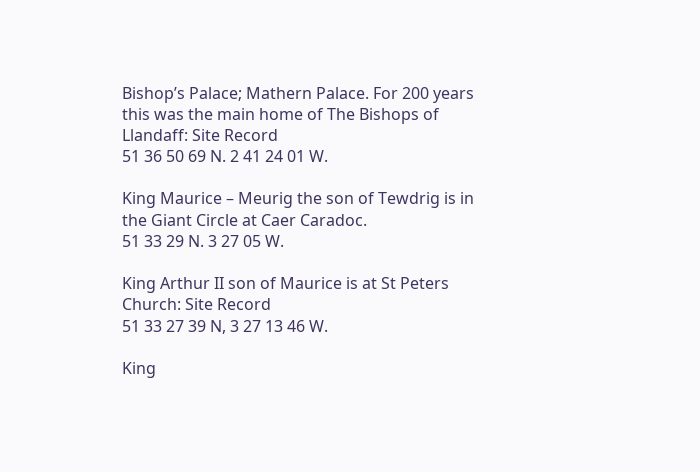Bishop’s Palace; Mathern Palace. For 200 years this was the main home of The Bishops of Llandaff: Site Record
51 36 50 69 N. 2 41 24 01 W.

King Maurice – Meurig the son of Tewdrig is in the Giant Circle at Caer Caradoc.
51 33 29 N. 3 27 05 W.

King Arthur II son of Maurice is at St Peters Church: Site Record
51 33 27 39 N, 3 27 13 46 W.

King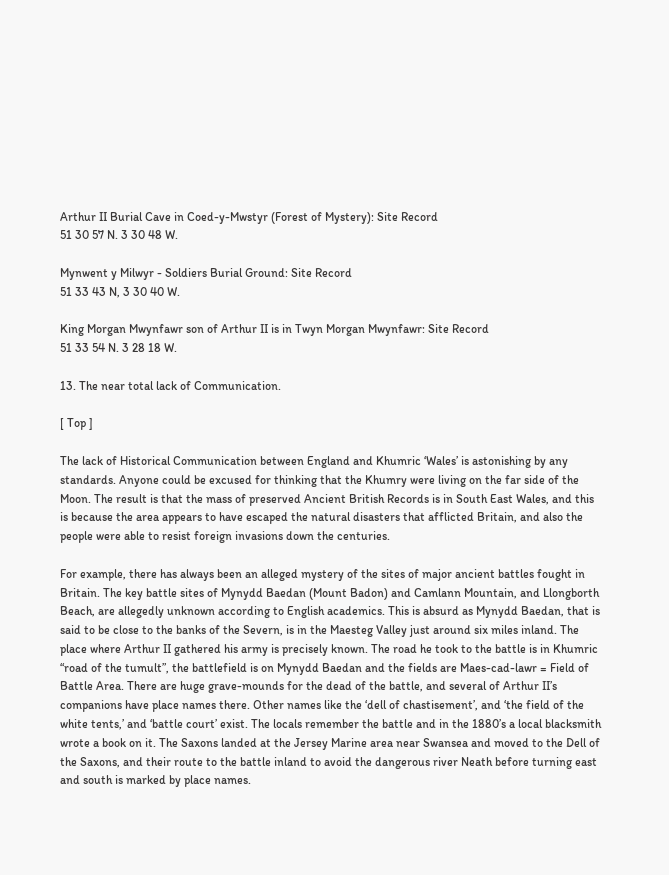Arthur II Burial Cave in Coed-y-Mwstyr (Forest of Mystery): Site Record
51 30 57 N. 3 30 48 W.

Mynwent y Milwyr - Soldiers Burial Ground: Site Record
51 33 43 N, 3 30 40 W.

King Morgan Mwynfawr son of Arthur II is in Twyn Morgan Mwynfawr: Site Record
51 33 54 N. 3 28 18 W.

13. The near total lack of Communication.

[ Top ]

The lack of Historical Communication between England and Khumric ‘Wales’ is astonishing by any standards. Anyone could be excused for thinking that the Khumry were living on the far side of the Moon. The result is that the mass of preserved Ancient British Records is in South East Wales, and this is because the area appears to have escaped the natural disasters that afflicted Britain, and also the people were able to resist foreign invasions down the centuries.

For example, there has always been an alleged mystery of the sites of major ancient battles fought in Britain. The key battle sites of Mynydd Baedan (Mount Badon) and Camlann Mountain, and Llongborth Beach, are allegedly unknown according to English academics. This is absurd as Mynydd Baedan, that is said to be close to the banks of the Severn, is in the Maesteg Valley just around six miles inland. The place where Arthur II gathered his army is precisely known. The road he took to the battle is in Khumric “road of the tumult”, the battlefield is on Mynydd Baedan and the fields are Maes-cad-lawr = Field of Battle Area. There are huge grave-mounds for the dead of the battle, and several of Arthur II’s companions have place names there. Other names like the ‘dell of chastisement’, and ‘the field of the white tents,’ and ‘battle court’ exist. The locals remember the battle and in the 1880’s a local blacksmith wrote a book on it. The Saxons landed at the Jersey Marine area near Swansea and moved to the Dell of the Saxons, and their route to the battle inland to avoid the dangerous river Neath before turning east and south is marked by place names.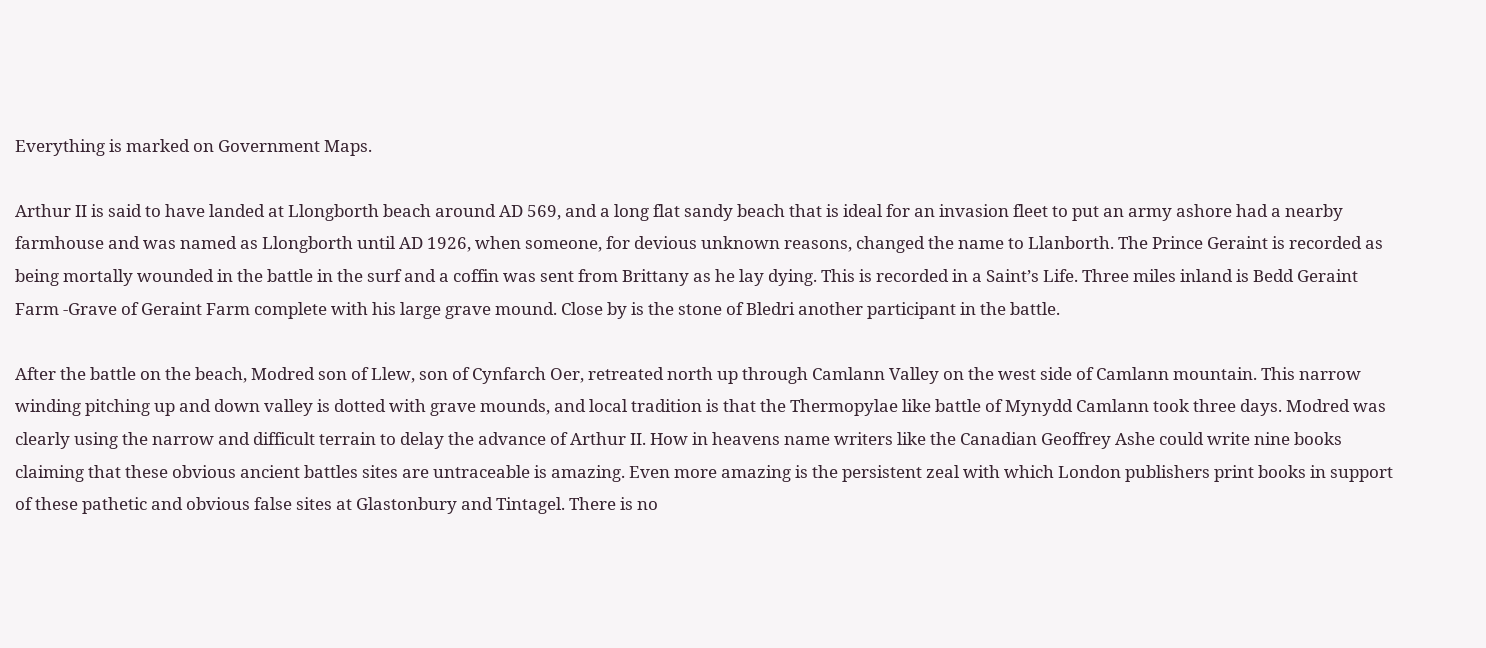Everything is marked on Government Maps.

Arthur II is said to have landed at Llongborth beach around AD 569, and a long flat sandy beach that is ideal for an invasion fleet to put an army ashore had a nearby farmhouse and was named as Llongborth until AD 1926, when someone, for devious unknown reasons, changed the name to Llanborth. The Prince Geraint is recorded as being mortally wounded in the battle in the surf and a coffin was sent from Brittany as he lay dying. This is recorded in a Saint’s Life. Three miles inland is Bedd Geraint Farm -Grave of Geraint Farm complete with his large grave mound. Close by is the stone of Bledri another participant in the battle.

After the battle on the beach, Modred son of Llew, son of Cynfarch Oer, retreated north up through Camlann Valley on the west side of Camlann mountain. This narrow winding pitching up and down valley is dotted with grave mounds, and local tradition is that the Thermopylae like battle of Mynydd Camlann took three days. Modred was clearly using the narrow and difficult terrain to delay the advance of Arthur II. How in heavens name writers like the Canadian Geoffrey Ashe could write nine books claiming that these obvious ancient battles sites are untraceable is amazing. Even more amazing is the persistent zeal with which London publishers print books in support of these pathetic and obvious false sites at Glastonbury and Tintagel. There is no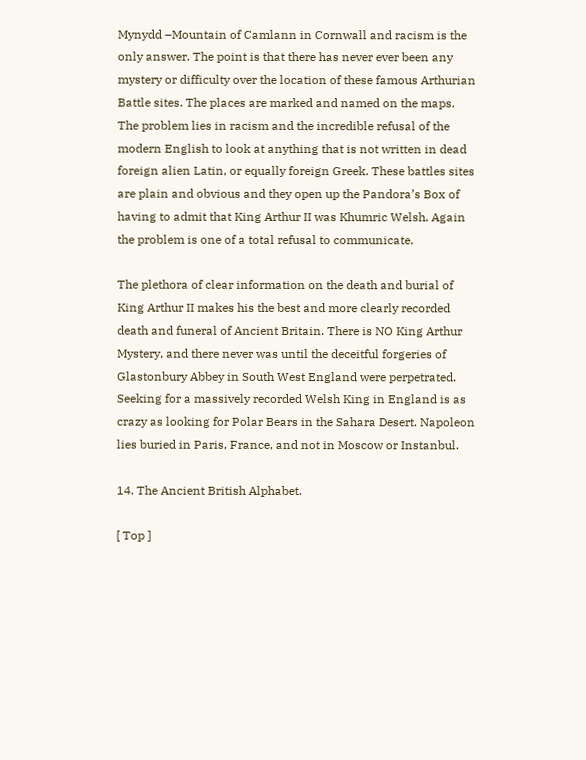Mynydd –Mountain of Camlann in Cornwall and racism is the only answer. The point is that there has never ever been any mystery or difficulty over the location of these famous Arthurian Battle sites. The places are marked and named on the maps. The problem lies in racism and the incredible refusal of the modern English to look at anything that is not written in dead foreign alien Latin, or equally foreign Greek. These battles sites are plain and obvious and they open up the Pandora’s Box of having to admit that King Arthur II was Khumric Welsh. Again the problem is one of a total refusal to communicate.

The plethora of clear information on the death and burial of King Arthur II makes his the best and more clearly recorded death and funeral of Ancient Britain. There is NO King Arthur Mystery, and there never was until the deceitful forgeries of Glastonbury Abbey in South West England were perpetrated. Seeking for a massively recorded Welsh King in England is as crazy as looking for Polar Bears in the Sahara Desert. Napoleon lies buried in Paris, France, and not in Moscow or Instanbul.

14. The Ancient British Alphabet.

[ Top ]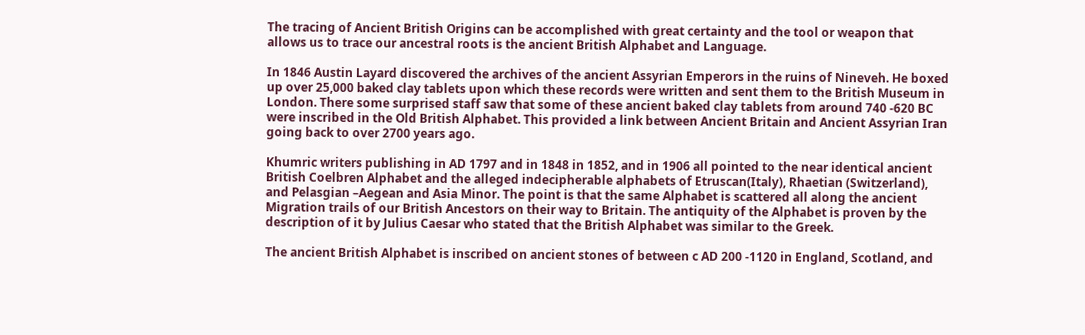The tracing of Ancient British Origins can be accomplished with great certainty and the tool or weapon that allows us to trace our ancestral roots is the ancient British Alphabet and Language.

In 1846 Austin Layard discovered the archives of the ancient Assyrian Emperors in the ruins of Nineveh. He boxed up over 25,000 baked clay tablets upon which these records were written and sent them to the British Museum in London. There some surprised staff saw that some of these ancient baked clay tablets from around 740 -620 BC were inscribed in the Old British Alphabet. This provided a link between Ancient Britain and Ancient Assyrian Iran going back to over 2700 years ago.

Khumric writers publishing in AD 1797 and in 1848 in 1852, and in 1906 all pointed to the near identical ancient British Coelbren Alphabet and the alleged indecipherable alphabets of Etruscan(Italy), Rhaetian (Switzerland), and Pelasgian –Aegean and Asia Minor. The point is that the same Alphabet is scattered all along the ancient Migration trails of our British Ancestors on their way to Britain. The antiquity of the Alphabet is proven by the description of it by Julius Caesar who stated that the British Alphabet was similar to the Greek.

The ancient British Alphabet is inscribed on ancient stones of between c AD 200 -1120 in England, Scotland, and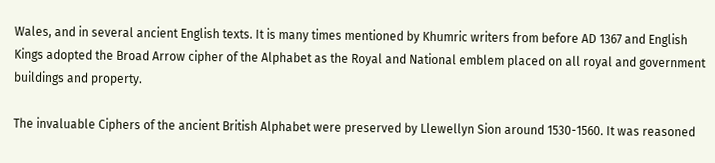Wales, and in several ancient English texts. It is many times mentioned by Khumric writers from before AD 1367 and English Kings adopted the Broad Arrow cipher of the Alphabet as the Royal and National emblem placed on all royal and government buildings and property.

The invaluable Ciphers of the ancient British Alphabet were preserved by Llewellyn Sion around 1530-1560. It was reasoned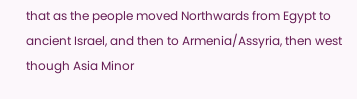that as the people moved Northwards from Egypt to ancient Israel, and then to Armenia/Assyria, then west though Asia Minor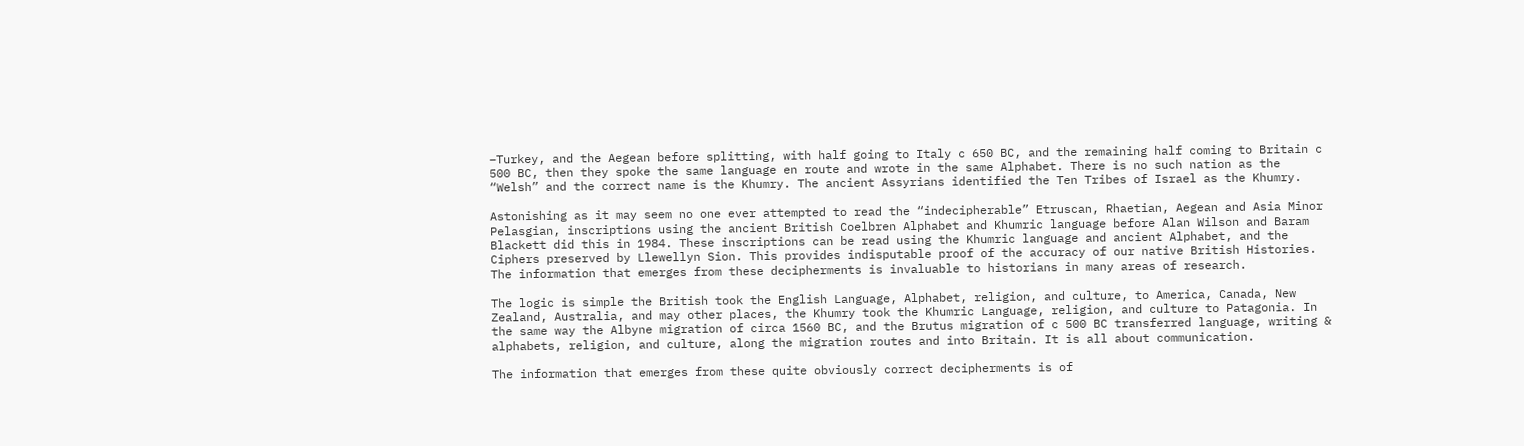–Turkey, and the Aegean before splitting, with half going to Italy c 650 BC, and the remaining half coming to Britain c 500 BC, then they spoke the same language en route and wrote in the same Alphabet. There is no such nation as the “Welsh” and the correct name is the Khumry. The ancient Assyrians identified the Ten Tribes of Israel as the Khumry.

Astonishing as it may seem no one ever attempted to read the “indecipherable” Etruscan, Rhaetian, Aegean and Asia Minor Pelasgian, inscriptions using the ancient British Coelbren Alphabet and Khumric language before Alan Wilson and Baram Blackett did this in 1984. These inscriptions can be read using the Khumric language and ancient Alphabet, and the Ciphers preserved by Llewellyn Sion. This provides indisputable proof of the accuracy of our native British Histories. The information that emerges from these decipherments is invaluable to historians in many areas of research.

The logic is simple the British took the English Language, Alphabet, religion, and culture, to America, Canada, New Zealand, Australia, and may other places, the Khumry took the Khumric Language, religion, and culture to Patagonia. In the same way the Albyne migration of circa 1560 BC, and the Brutus migration of c 500 BC transferred language, writing & alphabets, religion, and culture, along the migration routes and into Britain. It is all about communication.

The information that emerges from these quite obviously correct decipherments is of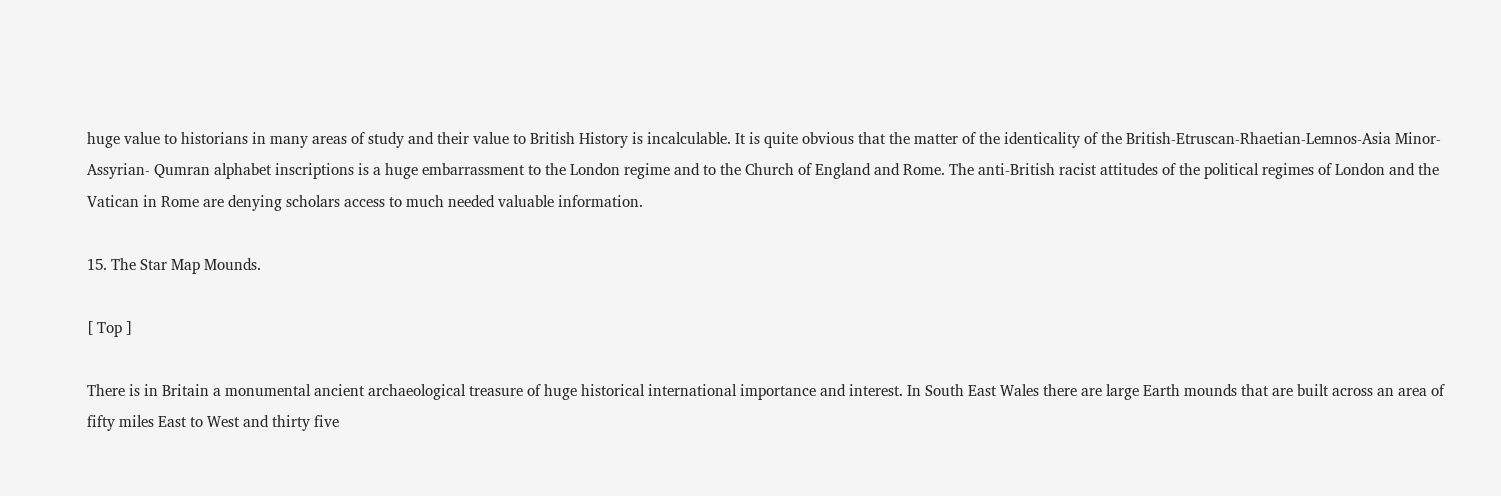huge value to historians in many areas of study and their value to British History is incalculable. It is quite obvious that the matter of the identicality of the British-Etruscan-Rhaetian-Lemnos-Asia Minor-Assyrian- Qumran alphabet inscriptions is a huge embarrassment to the London regime and to the Church of England and Rome. The anti-British racist attitudes of the political regimes of London and the Vatican in Rome are denying scholars access to much needed valuable information.

15. The Star Map Mounds.

[ Top ]

There is in Britain a monumental ancient archaeological treasure of huge historical international importance and interest. In South East Wales there are large Earth mounds that are built across an area of fifty miles East to West and thirty five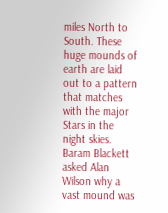miles North to South. These huge mounds of earth are laid out to a pattern that matches with the major Stars in the night skies. Baram Blackett asked Alan Wilson why a vast mound was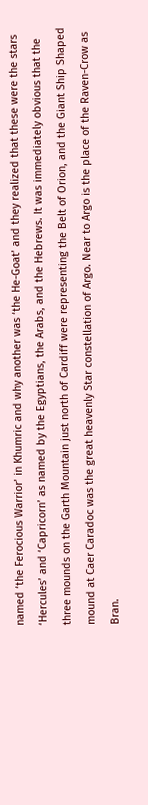named ‘the Ferocious Warrior’ in Khumric and why another was ‘the He-Goat’ and they realized that these were the stars ‘Hercules’ and ‘Capricorn’ as named by the Egyptians, the Arabs, and the Hebrews. It was immediately obvious that the three mounds on the Garth Mountain just north of Cardiff were representing the Belt of Orion, and the Giant Ship Shaped mound at Caer Caradoc was the great heavenly Star constellation of Argo. Near to Argo is the place of the Raven-Crow as Bran.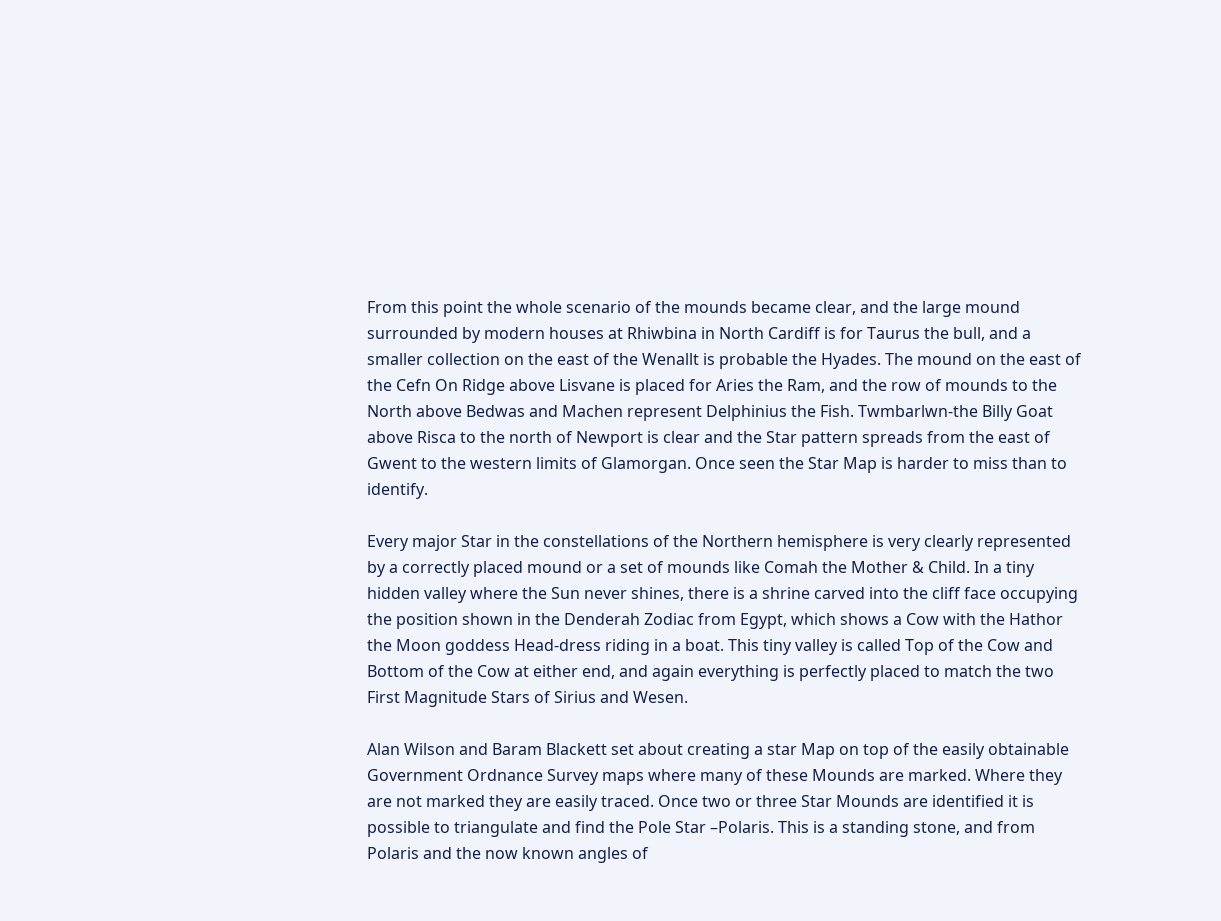From this point the whole scenario of the mounds became clear, and the large mound surrounded by modern houses at Rhiwbina in North Cardiff is for Taurus the bull, and a smaller collection on the east of the Wenallt is probable the Hyades. The mound on the east of the Cefn On Ridge above Lisvane is placed for Aries the Ram, and the row of mounds to the North above Bedwas and Machen represent Delphinius the Fish. Twmbarlwn-the Billy Goat above Risca to the north of Newport is clear and the Star pattern spreads from the east of Gwent to the western limits of Glamorgan. Once seen the Star Map is harder to miss than to identify.

Every major Star in the constellations of the Northern hemisphere is very clearly represented by a correctly placed mound or a set of mounds like Comah the Mother & Child. In a tiny hidden valley where the Sun never shines, there is a shrine carved into the cliff face occupying the position shown in the Denderah Zodiac from Egypt, which shows a Cow with the Hathor the Moon goddess Head-dress riding in a boat. This tiny valley is called Top of the Cow and Bottom of the Cow at either end, and again everything is perfectly placed to match the two First Magnitude Stars of Sirius and Wesen.

Alan Wilson and Baram Blackett set about creating a star Map on top of the easily obtainable Government Ordnance Survey maps where many of these Mounds are marked. Where they are not marked they are easily traced. Once two or three Star Mounds are identified it is possible to triangulate and find the Pole Star –Polaris. This is a standing stone, and from Polaris and the now known angles of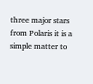three major stars from Polaris it is a simple matter to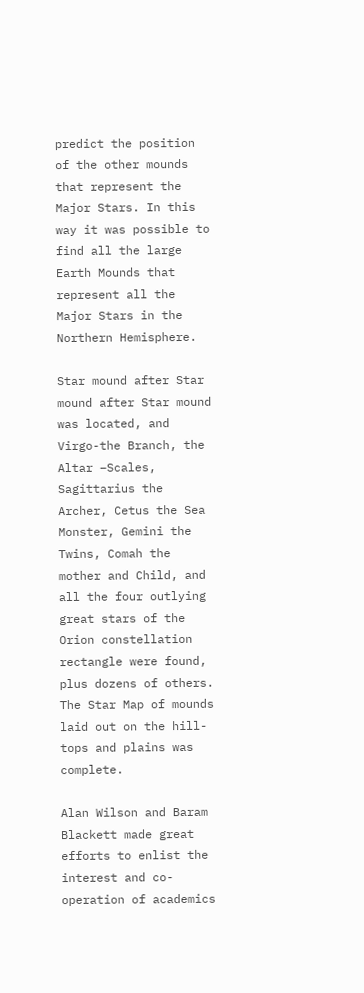predict the position of the other mounds that represent the Major Stars. In this way it was possible to find all the large Earth Mounds that represent all the Major Stars in the Northern Hemisphere.

Star mound after Star mound after Star mound was located, and Virgo-the Branch, the Altar –Scales, Sagittarius the Archer, Cetus the Sea Monster, Gemini the Twins, Comah the mother and Child, and all the four outlying great stars of the Orion constellation rectangle were found, plus dozens of others. The Star Map of mounds laid out on the hill-tops and plains was complete.

Alan Wilson and Baram Blackett made great efforts to enlist the interest and co-operation of academics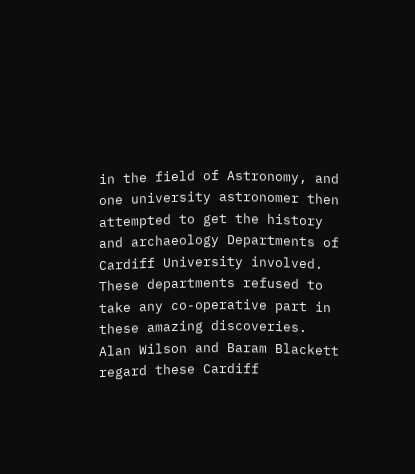in the field of Astronomy, and one university astronomer then attempted to get the history and archaeology Departments of Cardiff University involved. These departments refused to take any co-operative part in these amazing discoveries. Alan Wilson and Baram Blackett regard these Cardiff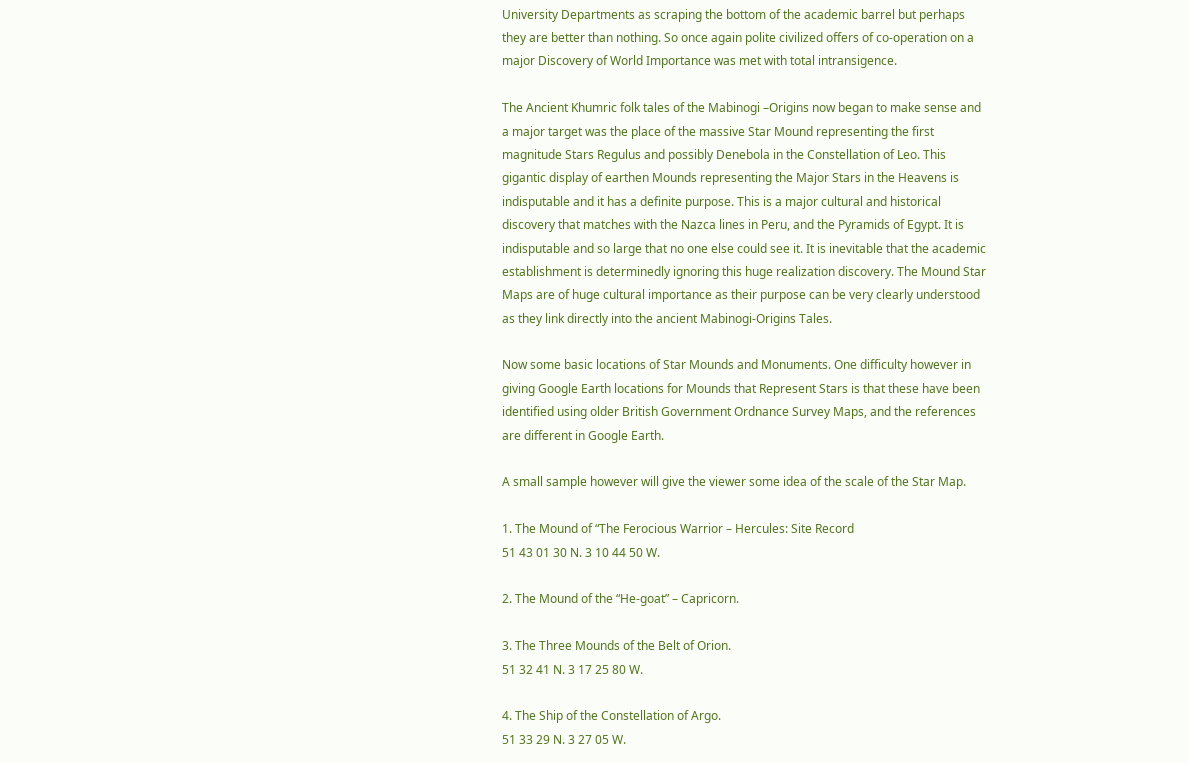University Departments as scraping the bottom of the academic barrel but perhaps they are better than nothing. So once again polite civilized offers of co-operation on a major Discovery of World Importance was met with total intransigence.

The Ancient Khumric folk tales of the Mabinogi –Origins now began to make sense and a major target was the place of the massive Star Mound representing the first magnitude Stars Regulus and possibly Denebola in the Constellation of Leo. This gigantic display of earthen Mounds representing the Major Stars in the Heavens is indisputable and it has a definite purpose. This is a major cultural and historical discovery that matches with the Nazca lines in Peru, and the Pyramids of Egypt. It is indisputable and so large that no one else could see it. It is inevitable that the academic establishment is determinedly ignoring this huge realization discovery. The Mound Star Maps are of huge cultural importance as their purpose can be very clearly understood as they link directly into the ancient Mabinogi-Origins Tales.

Now some basic locations of Star Mounds and Monuments. One difficulty however in giving Google Earth locations for Mounds that Represent Stars is that these have been identified using older British Government Ordnance Survey Maps, and the references are different in Google Earth.

A small sample however will give the viewer some idea of the scale of the Star Map.

1. The Mound of “The Ferocious Warrior – Hercules: Site Record
51 43 01 30 N. 3 10 44 50 W.

2. The Mound of the “He-goat” – Capricorn.

3. The Three Mounds of the Belt of Orion.
51 32 41 N. 3 17 25 80 W.

4. The Ship of the Constellation of Argo.
51 33 29 N. 3 27 05 W.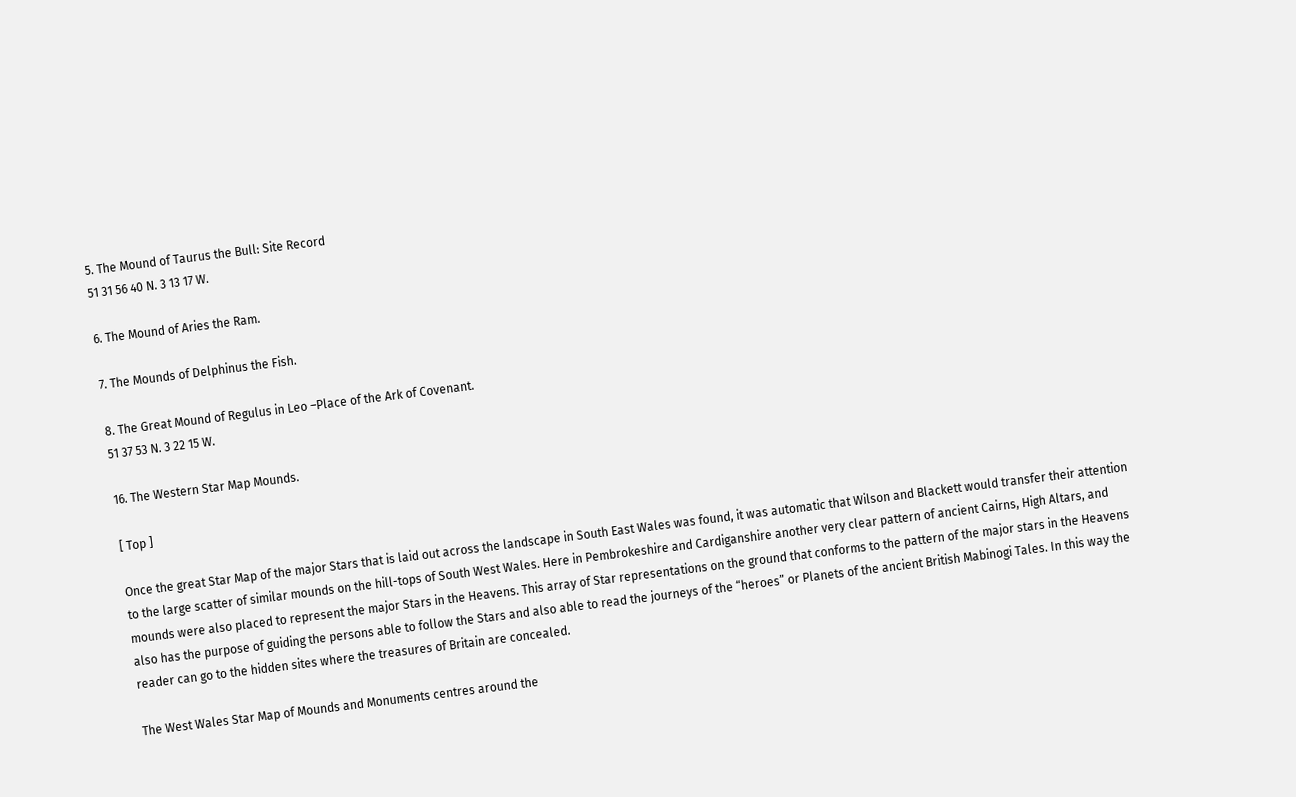5. The Mound of Taurus the Bull: Site Record
51 31 56 40 N. 3 13 17 W.

6. The Mound of Aries the Ram.

7. The Mounds of Delphinus the Fish.

8. The Great Mound of Regulus in Leo –Place of the Ark of Covenant.
51 37 53 N. 3 22 15 W.

16. The Western Star Map Mounds.

[ Top ]

Once the great Star Map of the major Stars that is laid out across the landscape in South East Wales was found, it was automatic that Wilson and Blackett would transfer their attention to the large scatter of similar mounds on the hill-tops of South West Wales. Here in Pembrokeshire and Cardiganshire another very clear pattern of ancient Cairns, High Altars, and mounds were also placed to represent the major Stars in the Heavens. This array of Star representations on the ground that conforms to the pattern of the major stars in the Heavens also has the purpose of guiding the persons able to follow the Stars and also able to read the journeys of the “heroes” or Planets of the ancient British Mabinogi Tales. In this way the reader can go to the hidden sites where the treasures of Britain are concealed.

The West Wales Star Map of Mounds and Monuments centres around the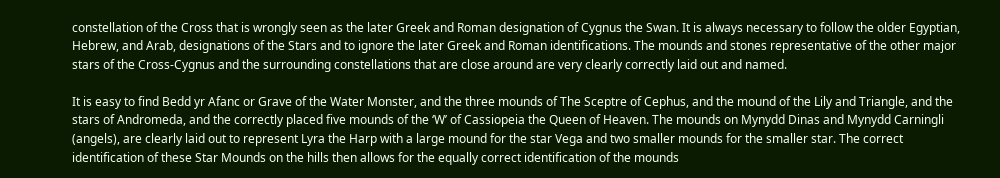constellation of the Cross that is wrongly seen as the later Greek and Roman designation of Cygnus the Swan. It is always necessary to follow the older Egyptian, Hebrew, and Arab, designations of the Stars and to ignore the later Greek and Roman identifications. The mounds and stones representative of the other major stars of the Cross-Cygnus and the surrounding constellations that are close around are very clearly correctly laid out and named.

It is easy to find Bedd yr Afanc or Grave of the Water Monster, and the three mounds of The Sceptre of Cephus, and the mound of the Lily and Triangle, and the stars of Andromeda, and the correctly placed five mounds of the ‘W’ of Cassiopeia the Queen of Heaven. The mounds on Mynydd Dinas and Mynydd Carningli (angels), are clearly laid out to represent Lyra the Harp with a large mound for the star Vega and two smaller mounds for the smaller star. The correct identification of these Star Mounds on the hills then allows for the equally correct identification of the mounds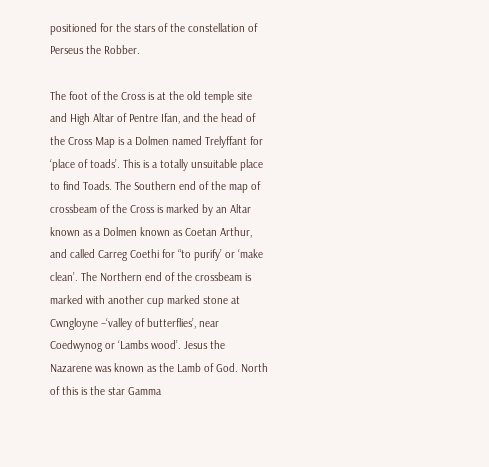positioned for the stars of the constellation of Perseus the Robber.

The foot of the Cross is at the old temple site and High Altar of Pentre Ifan, and the head of the Cross Map is a Dolmen named Trelyffant for ‘place of toads’. This is a totally unsuitable place to find Toads. The Southern end of the map of crossbeam of the Cross is marked by an Altar known as a Dolmen known as Coetan Arthur, and called Carreg Coethi for “to purify’ or ‘make clean’. The Northern end of the crossbeam is marked with another cup marked stone at Cwngloyne –‘valley of butterflies’, near Coedwynog or ‘Lambs wood’. Jesus the Nazarene was known as the Lamb of God. North of this is the star Gamma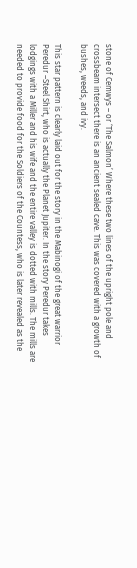stone of Cemwys – or ‘The Salmon’ Where these two lines of the upright pole and crossbeam intersect there is an ancient sealed cave. This was covered with a growth of bushes, weeds, and ivy.

This star pattern is clearly laid out for the story in the Mabinogi of the great warrior Peredur –Steel Shirt, who is actually the Planet Jupiter. In the story Peredur takes lodgings with a Miller and his wife and the entire valley is dotted with mills. The mills are needed to provide food for the Soldiers of the Countess, who is later revealed as the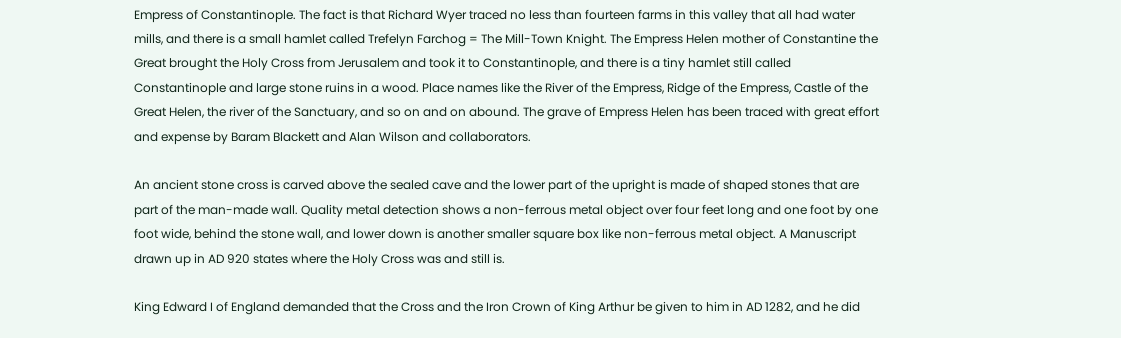Empress of Constantinople. The fact is that Richard Wyer traced no less than fourteen farms in this valley that all had water mills, and there is a small hamlet called Trefelyn Farchog = The Mill-Town Knight. The Empress Helen mother of Constantine the Great brought the Holy Cross from Jerusalem and took it to Constantinople, and there is a tiny hamlet still called Constantinople and large stone ruins in a wood. Place names like the River of the Empress, Ridge of the Empress, Castle of the Great Helen, the river of the Sanctuary, and so on and on abound. The grave of Empress Helen has been traced with great effort and expense by Baram Blackett and Alan Wilson and collaborators.

An ancient stone cross is carved above the sealed cave and the lower part of the upright is made of shaped stones that are part of the man-made wall. Quality metal detection shows a non-ferrous metal object over four feet long and one foot by one foot wide, behind the stone wall, and lower down is another smaller square box like non-ferrous metal object. A Manuscript drawn up in AD 920 states where the Holy Cross was and still is.

King Edward I of England demanded that the Cross and the Iron Crown of King Arthur be given to him in AD 1282, and he did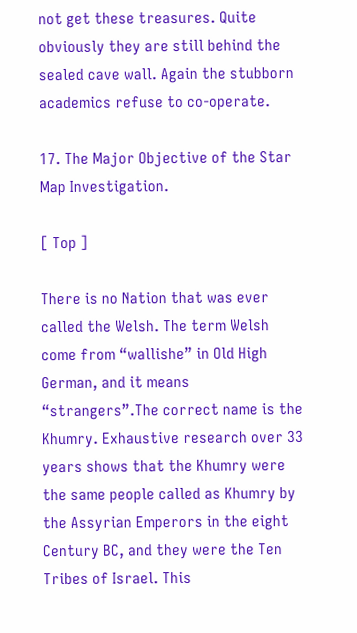not get these treasures. Quite obviously they are still behind the sealed cave wall. Again the stubborn academics refuse to co-operate.

17. The Major Objective of the Star Map Investigation.

[ Top ]

There is no Nation that was ever called the Welsh. The term Welsh come from “wallishe” in Old High German, and it means “strangers”.The correct name is the Khumry. Exhaustive research over 33 years shows that the Khumry were the same people called as Khumry by the Assyrian Emperors in the eight Century BC, and they were the Ten Tribes of Israel. This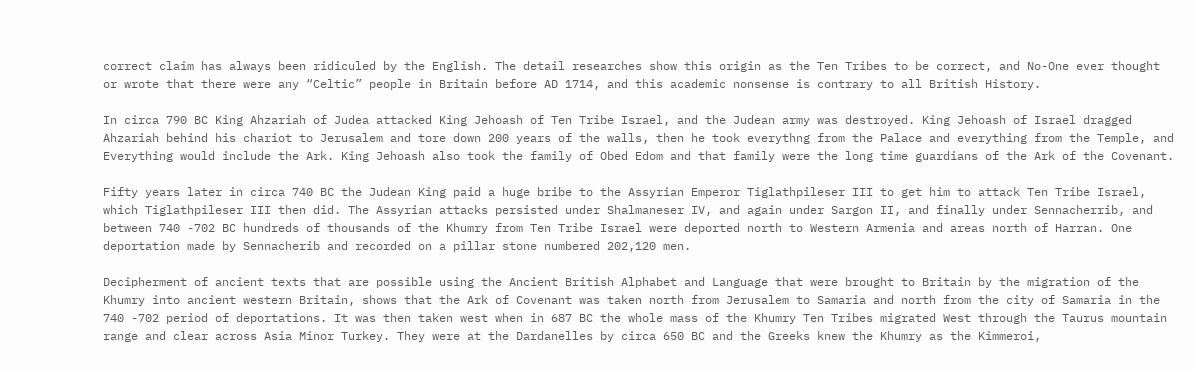correct claim has always been ridiculed by the English. The detail researches show this origin as the Ten Tribes to be correct, and No-One ever thought or wrote that there were any “Celtic” people in Britain before AD 1714, and this academic nonsense is contrary to all British History.

In circa 790 BC King Ahzariah of Judea attacked King Jehoash of Ten Tribe Israel, and the Judean army was destroyed. King Jehoash of Israel dragged Ahzariah behind his chariot to Jerusalem and tore down 200 years of the walls, then he took everythng from the Palace and everything from the Temple, and Everything would include the Ark. King Jehoash also took the family of Obed Edom and that family were the long time guardians of the Ark of the Covenant.

Fifty years later in circa 740 BC the Judean King paid a huge bribe to the Assyrian Emperor Tiglathpileser III to get him to attack Ten Tribe Israel, which Tiglathpileser III then did. The Assyrian attacks persisted under Shalmaneser IV, and again under Sargon II, and finally under Sennacherrib, and between 740 -702 BC hundreds of thousands of the Khumry from Ten Tribe Israel were deported north to Western Armenia and areas north of Harran. One deportation made by Sennacherib and recorded on a pillar stone numbered 202,120 men.

Decipherment of ancient texts that are possible using the Ancient British Alphabet and Language that were brought to Britain by the migration of the Khumry into ancient western Britain, shows that the Ark of Covenant was taken north from Jerusalem to Samaria and north from the city of Samaria in the 740 -702 period of deportations. It was then taken west when in 687 BC the whole mass of the Khumry Ten Tribes migrated West through the Taurus mountain range and clear across Asia Minor Turkey. They were at the Dardanelles by circa 650 BC and the Greeks knew the Khumry as the Kimmeroi,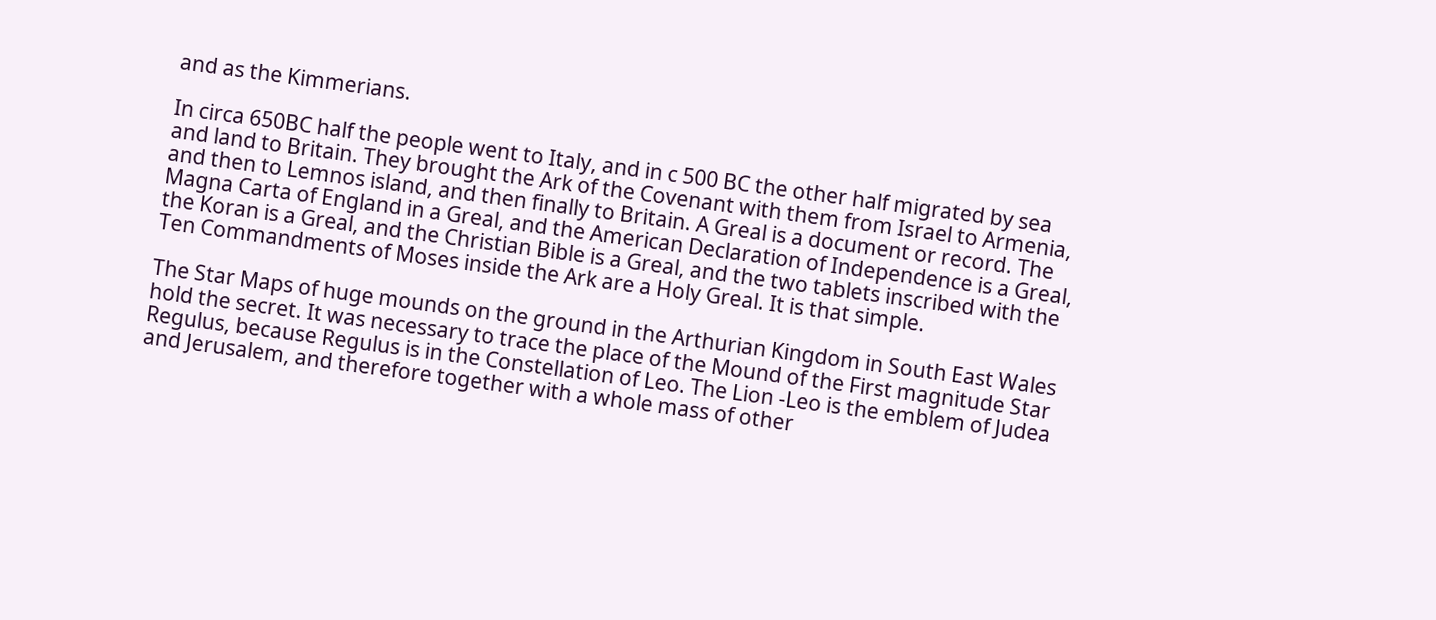and as the Kimmerians.

In circa 650BC half the people went to Italy, and in c 500 BC the other half migrated by sea and land to Britain. They brought the Ark of the Covenant with them from Israel to Armenia, and then to Lemnos island, and then finally to Britain. A Greal is a document or record. The Magna Carta of England in a Greal, and the American Declaration of Independence is a Greal, the Koran is a Greal, and the Christian Bible is a Greal, and the two tablets inscribed with the Ten Commandments of Moses inside the Ark are a Holy Greal. It is that simple.

The Star Maps of huge mounds on the ground in the Arthurian Kingdom in South East Wales hold the secret. It was necessary to trace the place of the Mound of the First magnitude Star Regulus, because Regulus is in the Constellation of Leo. The Lion -Leo is the emblem of Judea and Jerusalem, and therefore together with a whole mass of other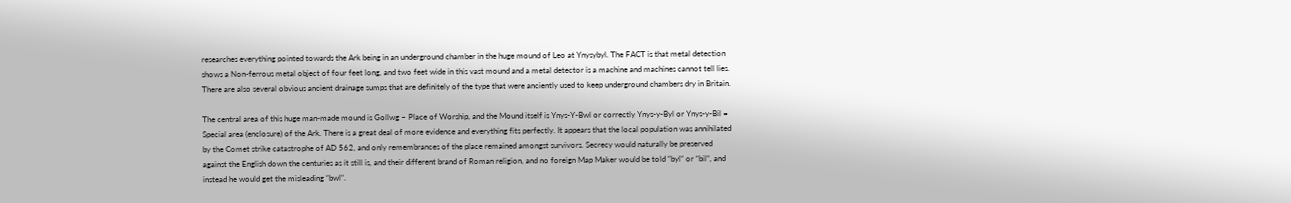researches everything pointed towards the Ark being in an underground chamber in the huge mound of Leo at Ynysybyl. The FACT is that metal detection shows a Non-ferrous metal object of four feet long, and two feet wide in this vast mound and a metal detector is a machine and machines cannot tell lies. There are also several obvious ancient drainage sumps that are definitely of the type that were anciently used to keep underground chambers dry in Britain.

The central area of this huge man-made mound is Gollwg – Place of Worship, and the Mound itself is Ynys-Y-Bwl or correctly Ynys-y-Byl or Ynys-y-Bil = Special area (enclosure) of the Ark. There is a great deal of more evidence and everything fits perfectly. It appears that the local population was annihilated by the Comet strike catastrophe of AD 562, and only remembrances of the place remained amongst survivors. Secrecy would naturally be preserved against the English down the centuries as it still is, and their different brand of Roman religion, and no foreign Map Maker would be told “byl” or “bil”, and instead he would get the misleading “bwl”.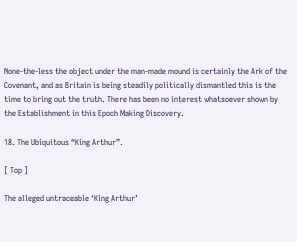None-the-less the object under the man-made mound is certainly the Ark of the Covenant, and as Britain is being steadily politically dismantled this is the time to bring out the truth. There has been no interest whatsoever shown by the Establishment in this Epoch Making Discovery.

18. The Ubiquitous “King Arthur”.

[ Top ]

The alleged untraceable ‘King Arthur’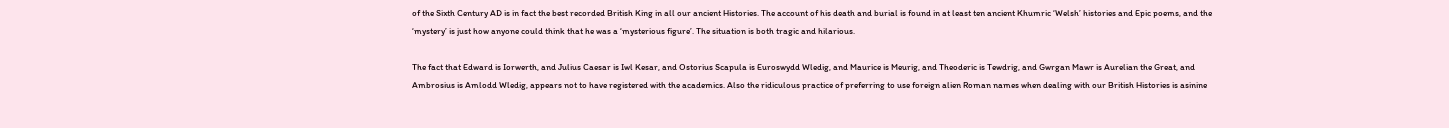of the Sixth Century AD is in fact the best recorded British King in all our ancient Histories. The account of his death and burial is found in at least ten ancient Khumric ‘Welsh’ histories and Epic poems, and the ‘mystery’ is just how anyone could think that he was a ‘mysterious figure’. The situation is both tragic and hilarious.

The fact that Edward is Iorwerth, and Julius Caesar is Iwl Kesar, and Ostorius Scapula is Euroswydd Wledig, and Maurice is Meurig, and Theoderic is Tewdrig, and Gwrgan Mawr is Aurelian the Great, and Ambrosius is Amlodd Wledig, appears not to have registered with the academics. Also the ridiculous practice of preferring to use foreign alien Roman names when dealing with our British Histories is asinine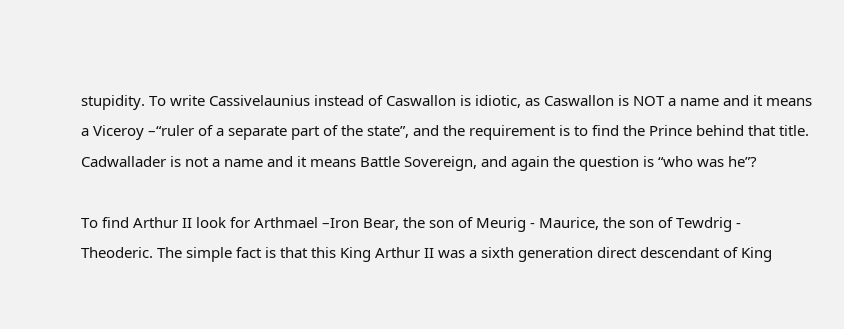stupidity. To write Cassivelaunius instead of Caswallon is idiotic, as Caswallon is NOT a name and it means a Viceroy –“ruler of a separate part of the state”, and the requirement is to find the Prince behind that title. Cadwallader is not a name and it means Battle Sovereign, and again the question is “who was he”?

To find Arthur II look for Arthmael –Iron Bear, the son of Meurig - Maurice, the son of Tewdrig - Theoderic. The simple fact is that this King Arthur II was a sixth generation direct descendant of King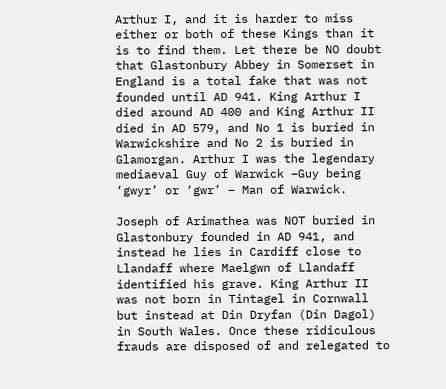Arthur I, and it is harder to miss either or both of these Kings than it is to find them. Let there be NO doubt that Glastonbury Abbey in Somerset in England is a total fake that was not founded until AD 941. King Arthur I died around AD 400 and King Arthur II died in AD 579, and No 1 is buried in Warwickshire and No 2 is buried in Glamorgan. Arthur I was the legendary mediaeval Guy of Warwick –Guy being ‘gwyr’ or ‘gwr’ – Man of Warwick.

Joseph of Arimathea was NOT buried in Glastonbury founded in AD 941, and instead he lies in Cardiff close to Llandaff where Maelgwn of Llandaff identified his grave. King Arthur II was not born in Tintagel in Cornwall but instead at Din Dryfan (Din Dagol) in South Wales. Once these ridiculous frauds are disposed of and relegated to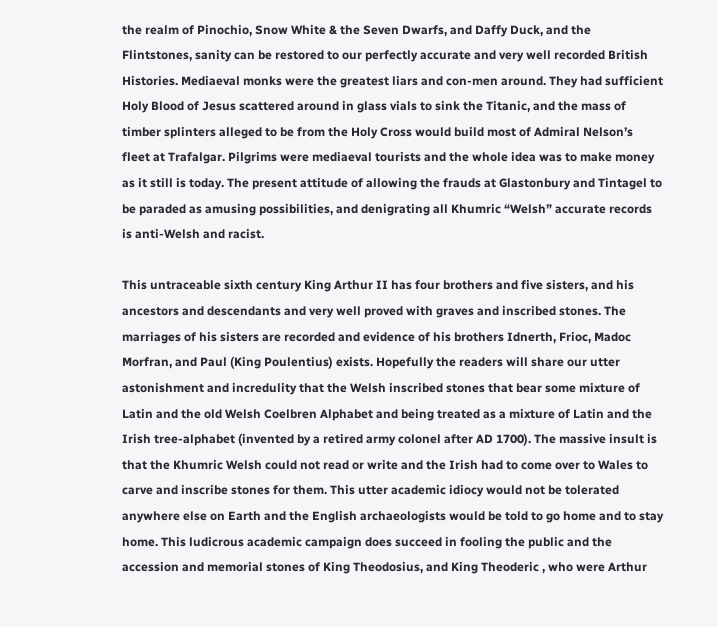the realm of Pinochio, Snow White & the Seven Dwarfs, and Daffy Duck, and the Flintstones, sanity can be restored to our perfectly accurate and very well recorded British Histories. Mediaeval monks were the greatest liars and con-men around. They had sufficient Holy Blood of Jesus scattered around in glass vials to sink the Titanic, and the mass of timber splinters alleged to be from the Holy Cross would build most of Admiral Nelson’s fleet at Trafalgar. Pilgrims were mediaeval tourists and the whole idea was to make money as it still is today. The present attitude of allowing the frauds at Glastonbury and Tintagel to be paraded as amusing possibilities, and denigrating all Khumric “Welsh” accurate records is anti-Welsh and racist.

This untraceable sixth century King Arthur II has four brothers and five sisters, and his ancestors and descendants and very well proved with graves and inscribed stones. The marriages of his sisters are recorded and evidence of his brothers Idnerth, Frioc, Madoc Morfran, and Paul (King Poulentius) exists. Hopefully the readers will share our utter astonishment and incredulity that the Welsh inscribed stones that bear some mixture of Latin and the old Welsh Coelbren Alphabet and being treated as a mixture of Latin and the Irish tree-alphabet (invented by a retired army colonel after AD 1700). The massive insult is that the Khumric Welsh could not read or write and the Irish had to come over to Wales to carve and inscribe stones for them. This utter academic idiocy would not be tolerated anywhere else on Earth and the English archaeologists would be told to go home and to stay home. This ludicrous academic campaign does succeed in fooling the public and the accession and memorial stones of King Theodosius, and King Theoderic , who were Arthur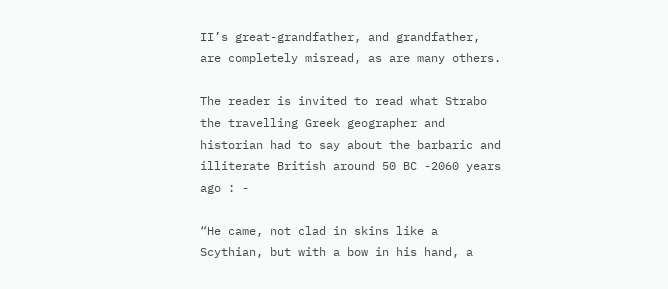II’s great-grandfather, and grandfather, are completely misread, as are many others.

The reader is invited to read what Strabo the travelling Greek geographer and historian had to say about the barbaric and illiterate British around 50 BC -2060 years ago : -

“He came, not clad in skins like a Scythian, but with a bow in his hand, a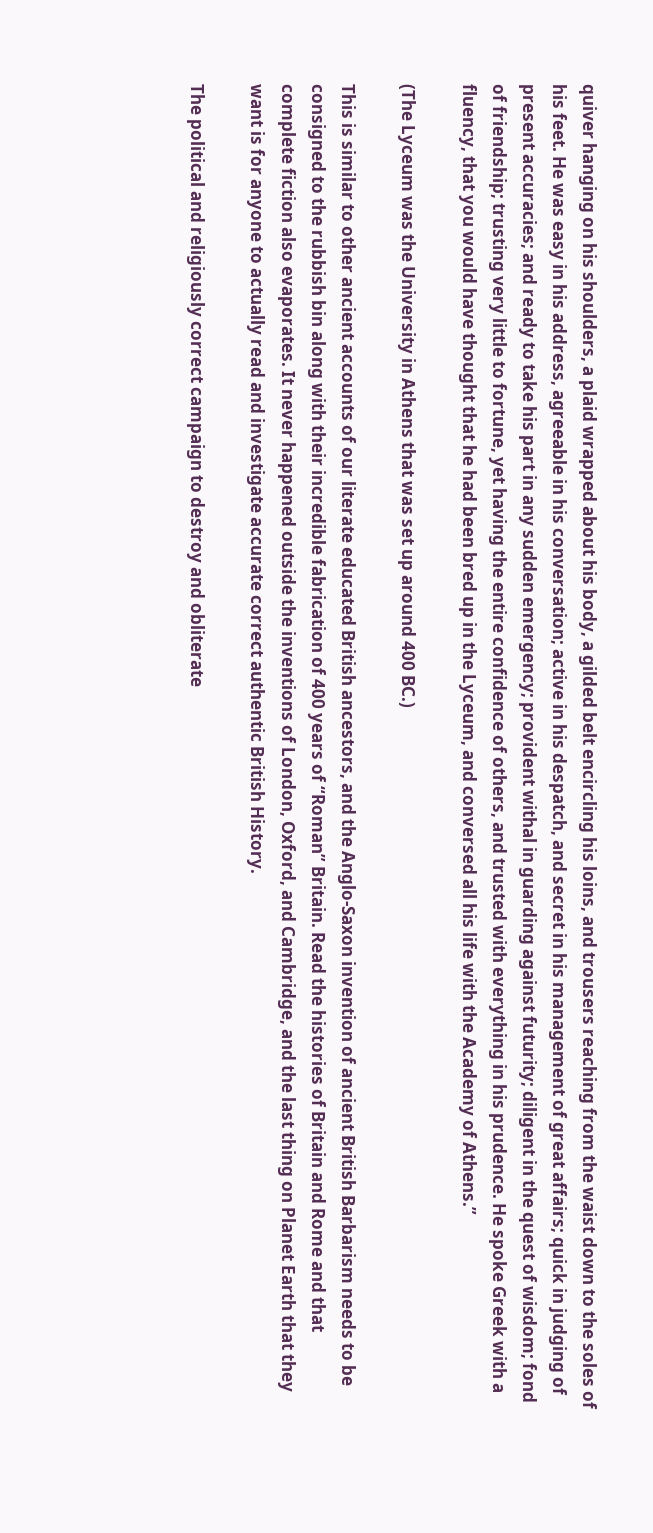quiver hanging on his shoulders, a plaid wrapped about his body, a gilded belt encircling his loins, and trousers reaching from the waist down to the soles of his feet. He was easy in his address, agreeable in his conversation; active in his despatch, and secret in his management of great affairs; quick in judging of present accuracies; and ready to take his part in any sudden emergency; provident withal in guarding against futurity; diligent in the quest of wisdom; fond of friendship; trusting very little to fortune, yet having the entire confidence of others, and trusted with everything in his prudence. He spoke Greek with a fluency, that you would have thought that he had been bred up in the Lyceum, and conversed all his life with the Academy of Athens.”

(The Lyceum was the University in Athens that was set up around 400 BC.)

This is similar to other ancient accounts of our literate educated British ancestors, and the Anglo-Saxon invention of ancient British Barbarism needs to be consigned to the rubbish bin along with their incredible fabrication of 400 years of “Roman” Britain. Read the histories of Britain and Rome and that complete fiction also evaporates. It never happened outside the inventions of London, Oxford, and Cambridge, and the last thing on Planet Earth that they want is for anyone to actually read and investigate accurate correct authentic British History.

The political and religiously correct campaign to destroy and obliterate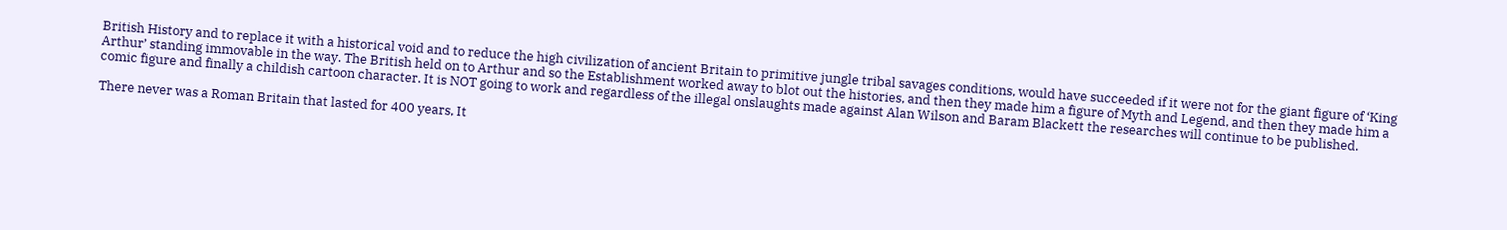British History and to replace it with a historical void and to reduce the high civilization of ancient Britain to primitive jungle tribal savages conditions, would have succeeded if it were not for the giant figure of ‘King Arthur’ standing immovable in the way. The British held on to Arthur and so the Establishment worked away to blot out the histories, and then they made him a figure of Myth and Legend, and then they made him a comic figure and finally a childish cartoon character. It is NOT going to work and regardless of the illegal onslaughts made against Alan Wilson and Baram Blackett the researches will continue to be published.

There never was a Roman Britain that lasted for 400 years, It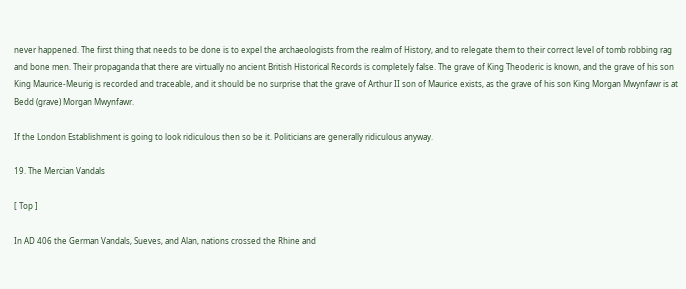never happened. The first thing that needs to be done is to expel the archaeologists from the realm of History, and to relegate them to their correct level of tomb robbing rag and bone men. Their propaganda that there are virtually no ancient British Historical Records is completely false. The grave of King Theoderic is known, and the grave of his son King Maurice-Meurig is recorded and traceable, and it should be no surprise that the grave of Arthur II son of Maurice exists, as the grave of his son King Morgan Mwynfawr is at Bedd (grave) Morgan Mwynfawr.

If the London Establishment is going to look ridiculous then so be it. Politicians are generally ridiculous anyway.

19. The Mercian Vandals

[ Top ]

In AD 406 the German Vandals, Sueves, and Alan, nations crossed the Rhine and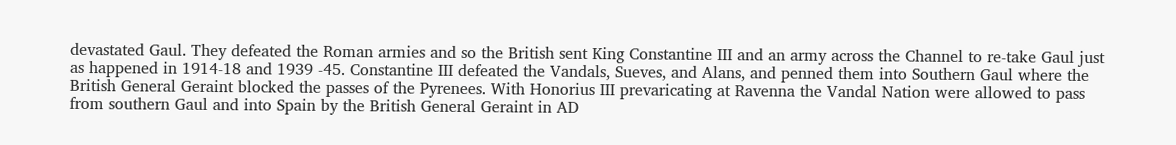devastated Gaul. They defeated the Roman armies and so the British sent King Constantine III and an army across the Channel to re-take Gaul just as happened in 1914-18 and 1939 -45. Constantine III defeated the Vandals, Sueves, and Alans, and penned them into Southern Gaul where the British General Geraint blocked the passes of the Pyrenees. With Honorius III prevaricating at Ravenna the Vandal Nation were allowed to pass from southern Gaul and into Spain by the British General Geraint in AD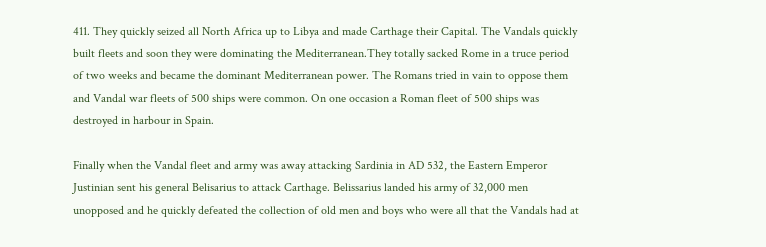411. They quickly seized all North Africa up to Libya and made Carthage their Capital. The Vandals quickly built fleets and soon they were dominating the Mediterranean.They totally sacked Rome in a truce period of two weeks and became the dominant Mediterranean power. The Romans tried in vain to oppose them and Vandal war fleets of 500 ships were common. On one occasion a Roman fleet of 500 ships was destroyed in harbour in Spain.

Finally when the Vandal fleet and army was away attacking Sardinia in AD 532, the Eastern Emperor Justinian sent his general Belisarius to attack Carthage. Belissarius landed his army of 32,000 men unopposed and he quickly defeated the collection of old men and boys who were all that the Vandals had at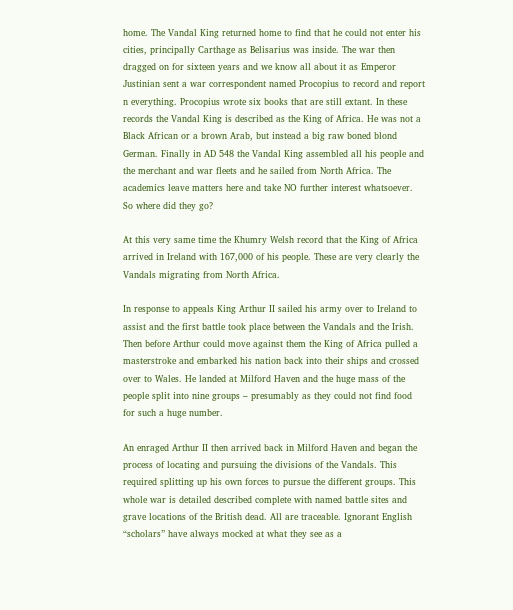home. The Vandal King returned home to find that he could not enter his cities, principally Carthage as Belisarius was inside. The war then dragged on for sixteen years and we know all about it as Emperor Justinian sent a war correspondent named Procopius to record and report n everything. Procopius wrote six books that are still extant. In these records the Vandal King is described as the King of Africa. He was not a Black African or a brown Arab, but instead a big raw boned blond German. Finally in AD 548 the Vandal King assembled all his people and the merchant and war fleets and he sailed from North Africa. The academics leave matters here and take NO further interest whatsoever. So where did they go?

At this very same time the Khumry Welsh record that the King of Africa arrived in Ireland with 167,000 of his people. These are very clearly the Vandals migrating from North Africa.

In response to appeals King Arthur II sailed his army over to Ireland to assist and the first battle took place between the Vandals and the Irish. Then before Arthur could move against them the King of Africa pulled a masterstroke and embarked his nation back into their ships and crossed over to Wales. He landed at Milford Haven and the huge mass of the people split into nine groups – presumably as they could not find food for such a huge number.

An enraged Arthur II then arrived back in Milford Haven and began the process of locating and pursuing the divisions of the Vandals. This required splitting up his own forces to pursue the different groups. This whole war is detailed described complete with named battle sites and grave locations of the British dead. All are traceable. Ignorant English “scholars” have always mocked at what they see as a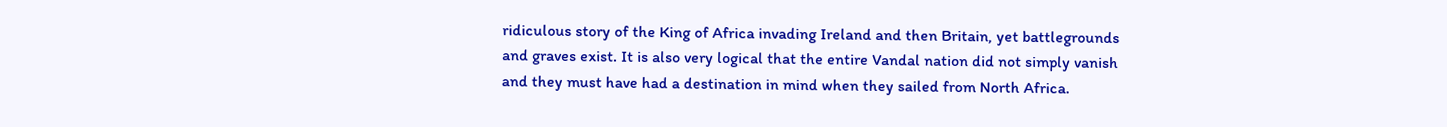ridiculous story of the King of Africa invading Ireland and then Britain, yet battlegrounds and graves exist. It is also very logical that the entire Vandal nation did not simply vanish and they must have had a destination in mind when they sailed from North Africa.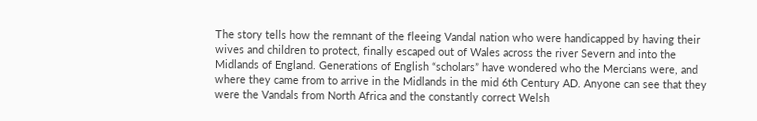The story tells how the remnant of the fleeing Vandal nation who were handicapped by having their wives and children to protect, finally escaped out of Wales across the river Severn and into the Midlands of England. Generations of English “scholars” have wondered who the Mercians were, and where they came from to arrive in the Midlands in the mid 6th Century AD. Anyone can see that they were the Vandals from North Africa and the constantly correct Welsh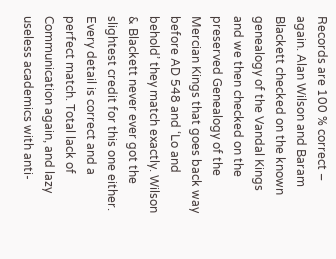Records are 100 % correct – again. Alan Wilson and Baram Blackett checked on the known genealogy of the Vandal Kings and we then checked on the preserved Genealogy of the Mercian Kings that goes back way before AD 548 and ‘Lo and behold’ they match exactly. Wilson & Blackett never ever got the slightest credit for this one either. Every detail is correct and a perfect match. Total lack of Communication again, and lazy useless academics with anti-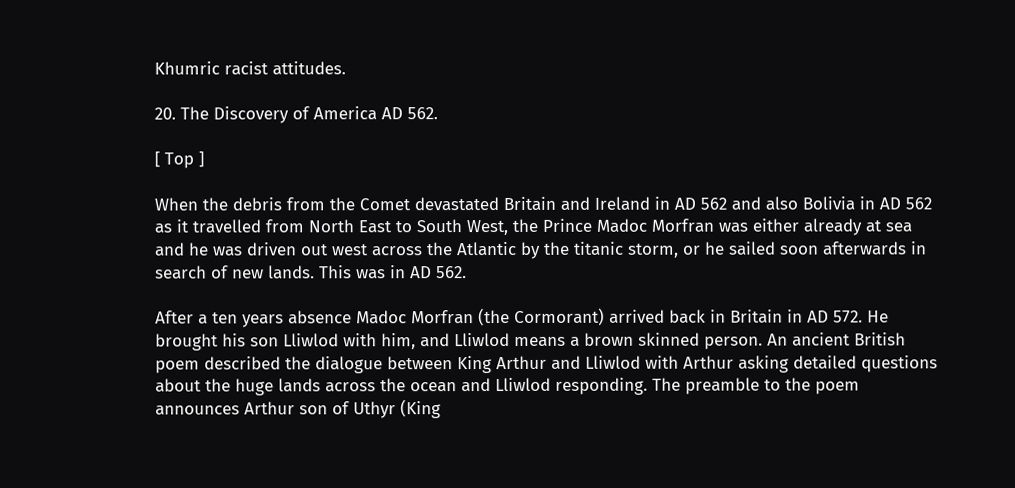Khumric racist attitudes.

20. The Discovery of America AD 562.

[ Top ]

When the debris from the Comet devastated Britain and Ireland in AD 562 and also Bolivia in AD 562 as it travelled from North East to South West, the Prince Madoc Morfran was either already at sea and he was driven out west across the Atlantic by the titanic storm, or he sailed soon afterwards in search of new lands. This was in AD 562.

After a ten years absence Madoc Morfran (the Cormorant) arrived back in Britain in AD 572. He brought his son Lliwlod with him, and Lliwlod means a brown skinned person. An ancient British poem described the dialogue between King Arthur and Lliwlod with Arthur asking detailed questions about the huge lands across the ocean and Lliwlod responding. The preamble to the poem announces Arthur son of Uthyr (King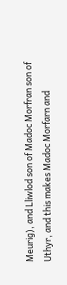Meurig), and Lliwlod son of Madoc Morfran son of Uthyr, and this makes Madoc Morfarn and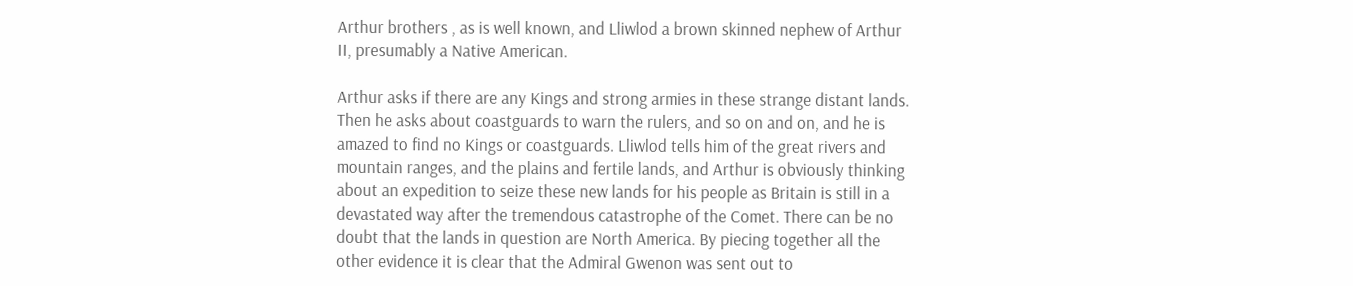Arthur brothers , as is well known, and Lliwlod a brown skinned nephew of Arthur II, presumably a Native American.

Arthur asks if there are any Kings and strong armies in these strange distant lands. Then he asks about coastguards to warn the rulers, and so on and on, and he is amazed to find no Kings or coastguards. Lliwlod tells him of the great rivers and mountain ranges, and the plains and fertile lands, and Arthur is obviously thinking about an expedition to seize these new lands for his people as Britain is still in a devastated way after the tremendous catastrophe of the Comet. There can be no doubt that the lands in question are North America. By piecing together all the other evidence it is clear that the Admiral Gwenon was sent out to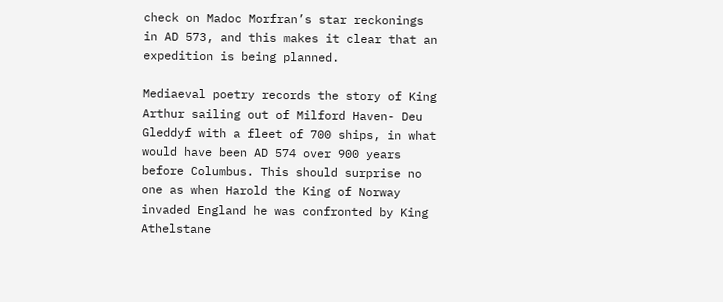check on Madoc Morfran’s star reckonings in AD 573, and this makes it clear that an expedition is being planned.

Mediaeval poetry records the story of King Arthur sailing out of Milford Haven- Deu Gleddyf with a fleet of 700 ships, in what would have been AD 574 over 900 years before Columbus. This should surprise no one as when Harold the King of Norway invaded England he was confronted by King Athelstane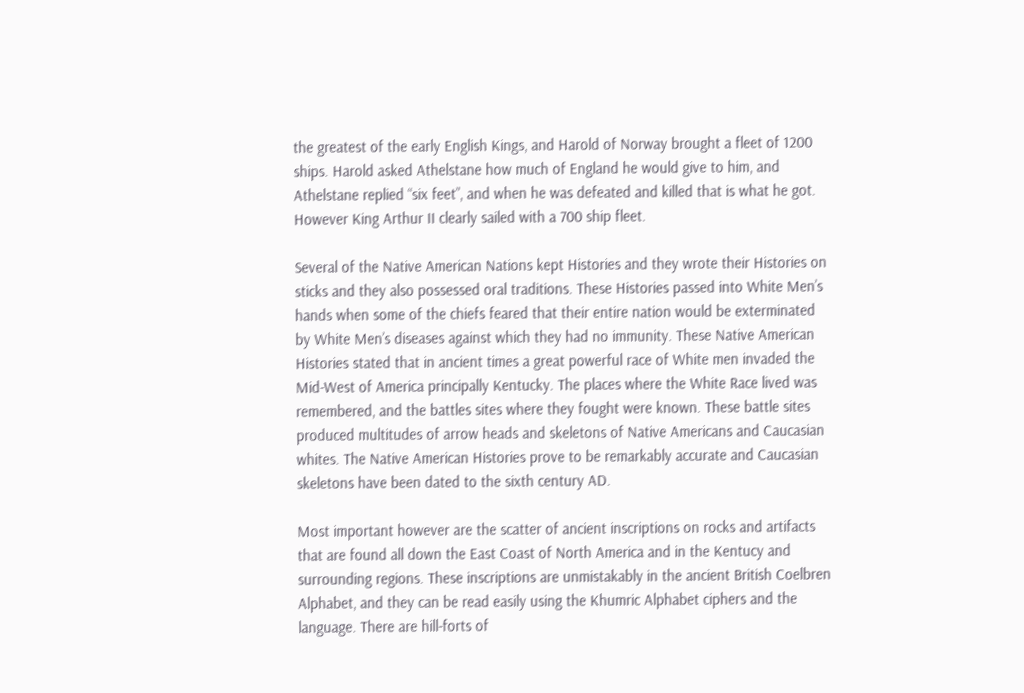the greatest of the early English Kings, and Harold of Norway brought a fleet of 1200 ships. Harold asked Athelstane how much of England he would give to him, and Athelstane replied “six feet”, and when he was defeated and killed that is what he got. However King Arthur II clearly sailed with a 700 ship fleet.

Several of the Native American Nations kept Histories and they wrote their Histories on sticks and they also possessed oral traditions. These Histories passed into White Men’s hands when some of the chiefs feared that their entire nation would be exterminated by White Men’s diseases against which they had no immunity. These Native American Histories stated that in ancient times a great powerful race of White men invaded the Mid-West of America principally Kentucky. The places where the White Race lived was remembered, and the battles sites where they fought were known. These battle sites produced multitudes of arrow heads and skeletons of Native Americans and Caucasian whites. The Native American Histories prove to be remarkably accurate and Caucasian skeletons have been dated to the sixth century AD.

Most important however are the scatter of ancient inscriptions on rocks and artifacts that are found all down the East Coast of North America and in the Kentucy and surrounding regions. These inscriptions are unmistakably in the ancient British Coelbren Alphabet, and they can be read easily using the Khumric Alphabet ciphers and the language. There are hill-forts of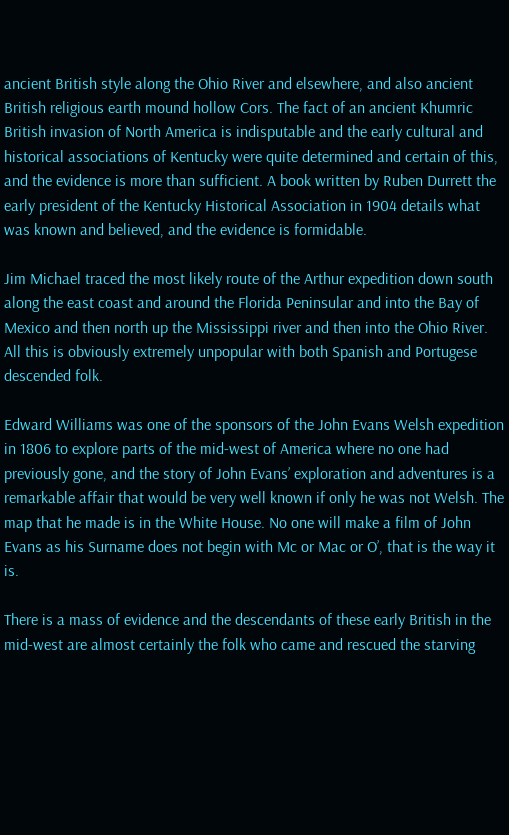ancient British style along the Ohio River and elsewhere, and also ancient British religious earth mound hollow Cors. The fact of an ancient Khumric British invasion of North America is indisputable and the early cultural and historical associations of Kentucky were quite determined and certain of this, and the evidence is more than sufficient. A book written by Ruben Durrett the early president of the Kentucky Historical Association in 1904 details what was known and believed, and the evidence is formidable.

Jim Michael traced the most likely route of the Arthur expedition down south along the east coast and around the Florida Peninsular and into the Bay of Mexico and then north up the Mississippi river and then into the Ohio River. All this is obviously extremely unpopular with both Spanish and Portugese descended folk.

Edward Williams was one of the sponsors of the John Evans Welsh expedition in 1806 to explore parts of the mid-west of America where no one had previously gone, and the story of John Evans’ exploration and adventures is a remarkable affair that would be very well known if only he was not Welsh. The map that he made is in the White House. No one will make a film of John Evans as his Surname does not begin with Mc or Mac or O’, that is the way it is.

There is a mass of evidence and the descendants of these early British in the mid-west are almost certainly the folk who came and rescued the starving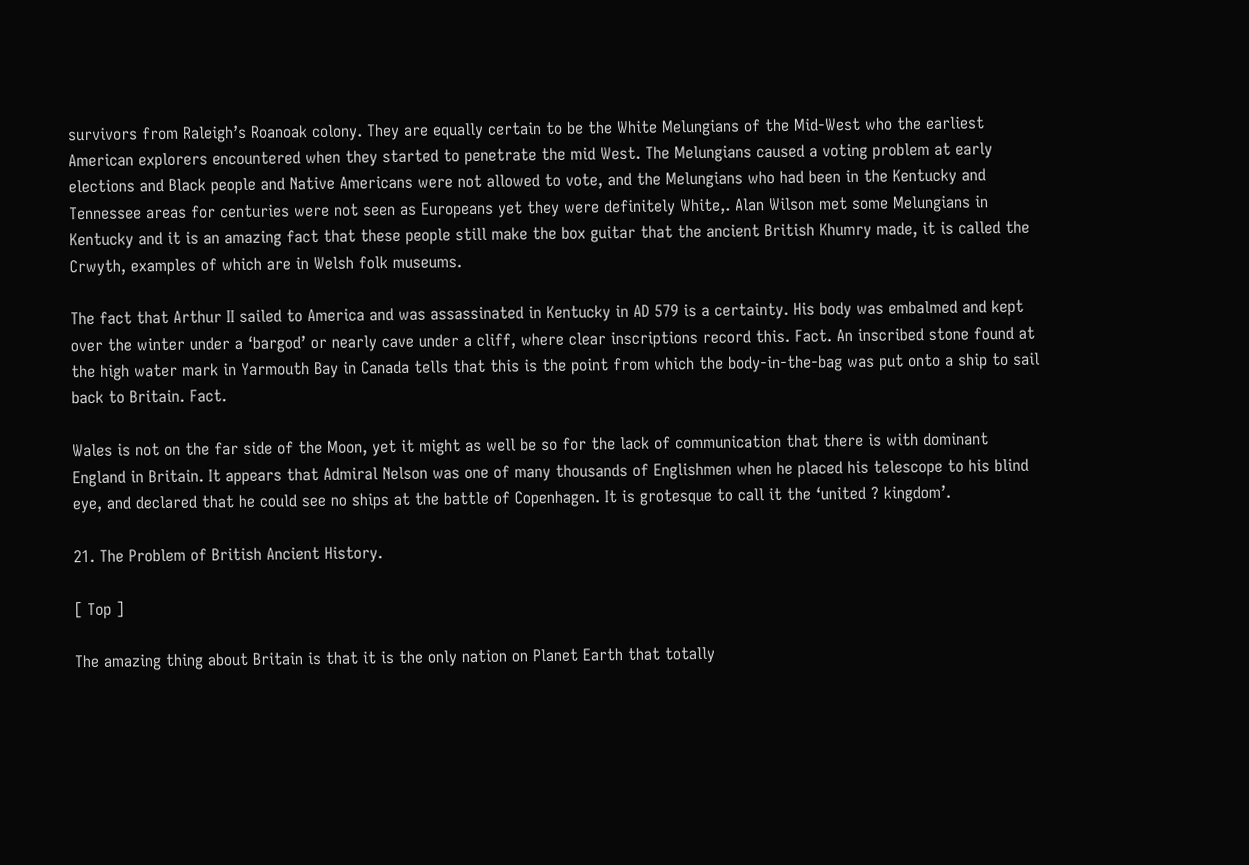survivors from Raleigh’s Roanoak colony. They are equally certain to be the White Melungians of the Mid-West who the earliest American explorers encountered when they started to penetrate the mid West. The Melungians caused a voting problem at early elections and Black people and Native Americans were not allowed to vote, and the Melungians who had been in the Kentucky and Tennessee areas for centuries were not seen as Europeans yet they were definitely White,. Alan Wilson met some Melungians in Kentucky and it is an amazing fact that these people still make the box guitar that the ancient British Khumry made, it is called the Crwyth, examples of which are in Welsh folk museums.

The fact that Arthur II sailed to America and was assassinated in Kentucky in AD 579 is a certainty. His body was embalmed and kept over the winter under a ‘bargod’ or nearly cave under a cliff, where clear inscriptions record this. Fact. An inscribed stone found at the high water mark in Yarmouth Bay in Canada tells that this is the point from which the body-in-the-bag was put onto a ship to sail back to Britain. Fact.

Wales is not on the far side of the Moon, yet it might as well be so for the lack of communication that there is with dominant England in Britain. It appears that Admiral Nelson was one of many thousands of Englishmen when he placed his telescope to his blind eye, and declared that he could see no ships at the battle of Copenhagen. It is grotesque to call it the ‘united ? kingdom’.

21. The Problem of British Ancient History.

[ Top ]

The amazing thing about Britain is that it is the only nation on Planet Earth that totally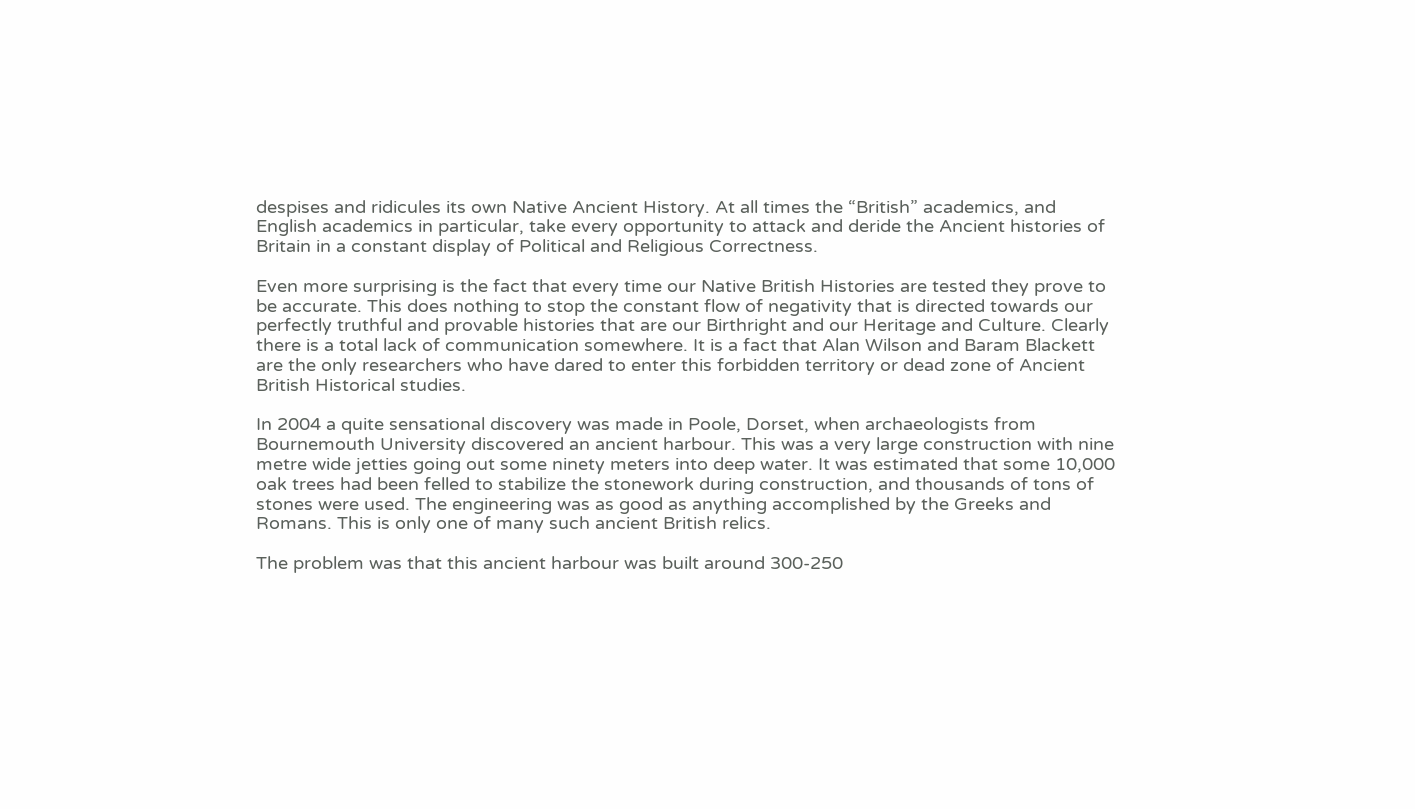despises and ridicules its own Native Ancient History. At all times the “British” academics, and English academics in particular, take every opportunity to attack and deride the Ancient histories of Britain in a constant display of Political and Religious Correctness.

Even more surprising is the fact that every time our Native British Histories are tested they prove to be accurate. This does nothing to stop the constant flow of negativity that is directed towards our perfectly truthful and provable histories that are our Birthright and our Heritage and Culture. Clearly there is a total lack of communication somewhere. It is a fact that Alan Wilson and Baram Blackett are the only researchers who have dared to enter this forbidden territory or dead zone of Ancient British Historical studies.

In 2004 a quite sensational discovery was made in Poole, Dorset, when archaeologists from Bournemouth University discovered an ancient harbour. This was a very large construction with nine metre wide jetties going out some ninety meters into deep water. It was estimated that some 10,000 oak trees had been felled to stabilize the stonework during construction, and thousands of tons of stones were used. The engineering was as good as anything accomplished by the Greeks and Romans. This is only one of many such ancient British relics.

The problem was that this ancient harbour was built around 300-250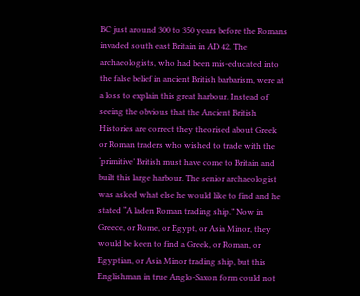BC just around 300 to 350 years before the Romans invaded south east Britain in AD 42. The archaeologists, who had been mis-educated into the false belief in ancient British barbarism, were at a loss to explain this great harbour. Instead of seeing the obvious that the Ancient British Histories are correct they theorised about Greek or Roman traders who wished to trade with the ‘primitive’ British must have come to Britain and built this large harbour. The senior archaeologist was asked what else he would like to find and he stated “A laden Roman trading ship.” Now in Greece, or Rome, or Egypt, or Asia Minor, they would be keen to find a Greek, or Roman, or Egyptian, or Asia Minor trading ship, but this Englishman in true Anglo-Saxon form could not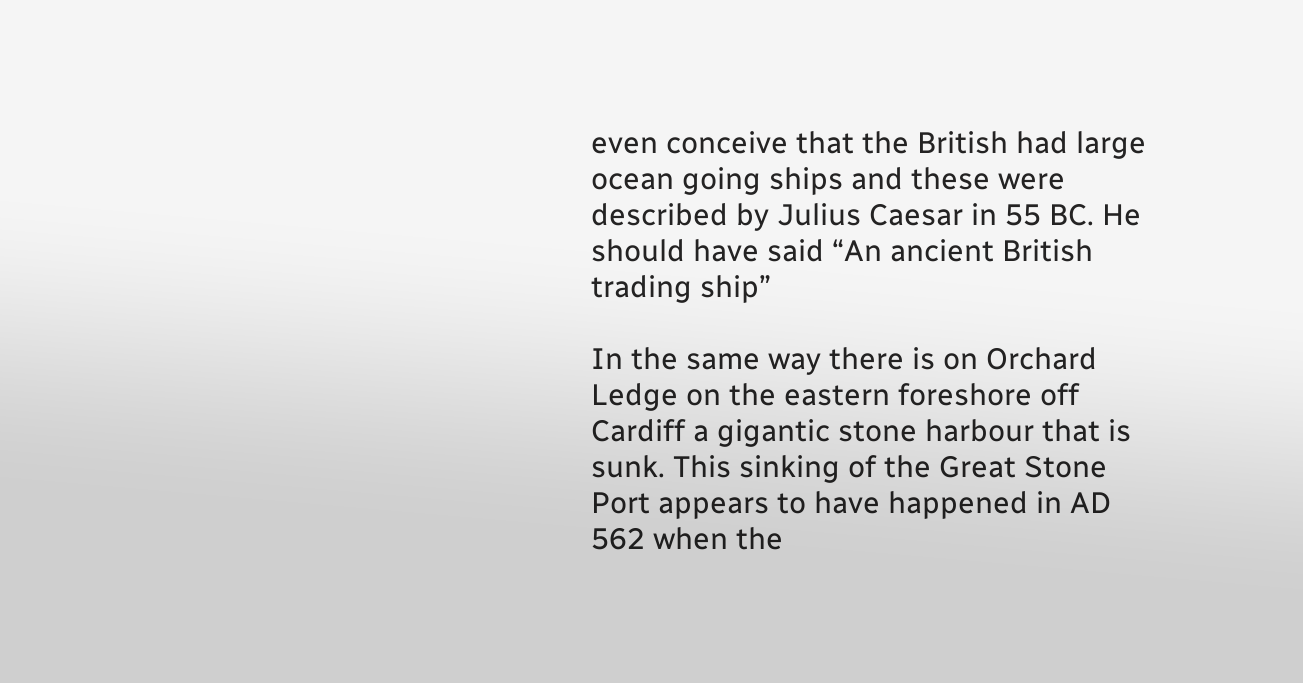even conceive that the British had large ocean going ships and these were described by Julius Caesar in 55 BC. He should have said “An ancient British trading ship”

In the same way there is on Orchard Ledge on the eastern foreshore off Cardiff a gigantic stone harbour that is sunk. This sinking of the Great Stone Port appears to have happened in AD 562 when the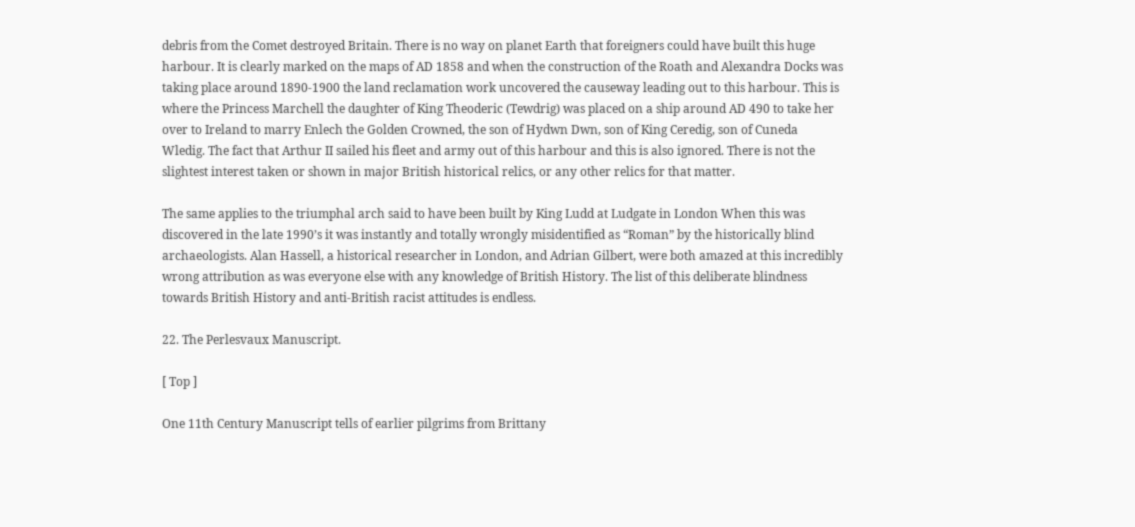debris from the Comet destroyed Britain. There is no way on planet Earth that foreigners could have built this huge harbour. It is clearly marked on the maps of AD 1858 and when the construction of the Roath and Alexandra Docks was taking place around 1890-1900 the land reclamation work uncovered the causeway leading out to this harbour. This is where the Princess Marchell the daughter of King Theoderic (Tewdrig) was placed on a ship around AD 490 to take her over to Ireland to marry Enlech the Golden Crowned, the son of Hydwn Dwn, son of King Ceredig, son of Cuneda Wledig. The fact that Arthur II sailed his fleet and army out of this harbour and this is also ignored. There is not the slightest interest taken or shown in major British historical relics, or any other relics for that matter.

The same applies to the triumphal arch said to have been built by King Ludd at Ludgate in London When this was discovered in the late 1990’s it was instantly and totally wrongly misidentified as “Roman” by the historically blind archaeologists. Alan Hassell, a historical researcher in London, and Adrian Gilbert, were both amazed at this incredibly wrong attribution as was everyone else with any knowledge of British History. The list of this deliberate blindness towards British History and anti-British racist attitudes is endless.

22. The Perlesvaux Manuscript.

[ Top ]

One 11th Century Manuscript tells of earlier pilgrims from Brittany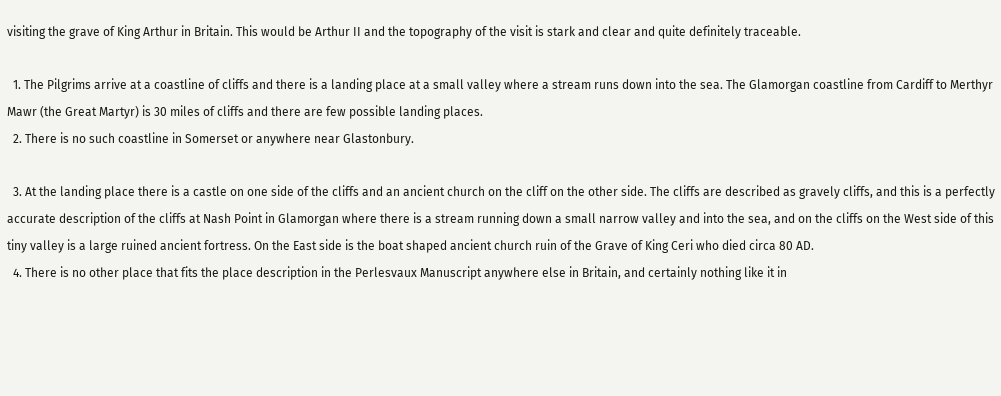visiting the grave of King Arthur in Britain. This would be Arthur II and the topography of the visit is stark and clear and quite definitely traceable.

  1. The Pilgrims arrive at a coastline of cliffs and there is a landing place at a small valley where a stream runs down into the sea. The Glamorgan coastline from Cardiff to Merthyr Mawr (the Great Martyr) is 30 miles of cliffs and there are few possible landing places.
  2. There is no such coastline in Somerset or anywhere near Glastonbury.

  3. At the landing place there is a castle on one side of the cliffs and an ancient church on the cliff on the other side. The cliffs are described as gravely cliffs, and this is a perfectly accurate description of the cliffs at Nash Point in Glamorgan where there is a stream running down a small narrow valley and into the sea, and on the cliffs on the West side of this tiny valley is a large ruined ancient fortress. On the East side is the boat shaped ancient church ruin of the Grave of King Ceri who died circa 80 AD.
  4. There is no other place that fits the place description in the Perlesvaux Manuscript anywhere else in Britain, and certainly nothing like it in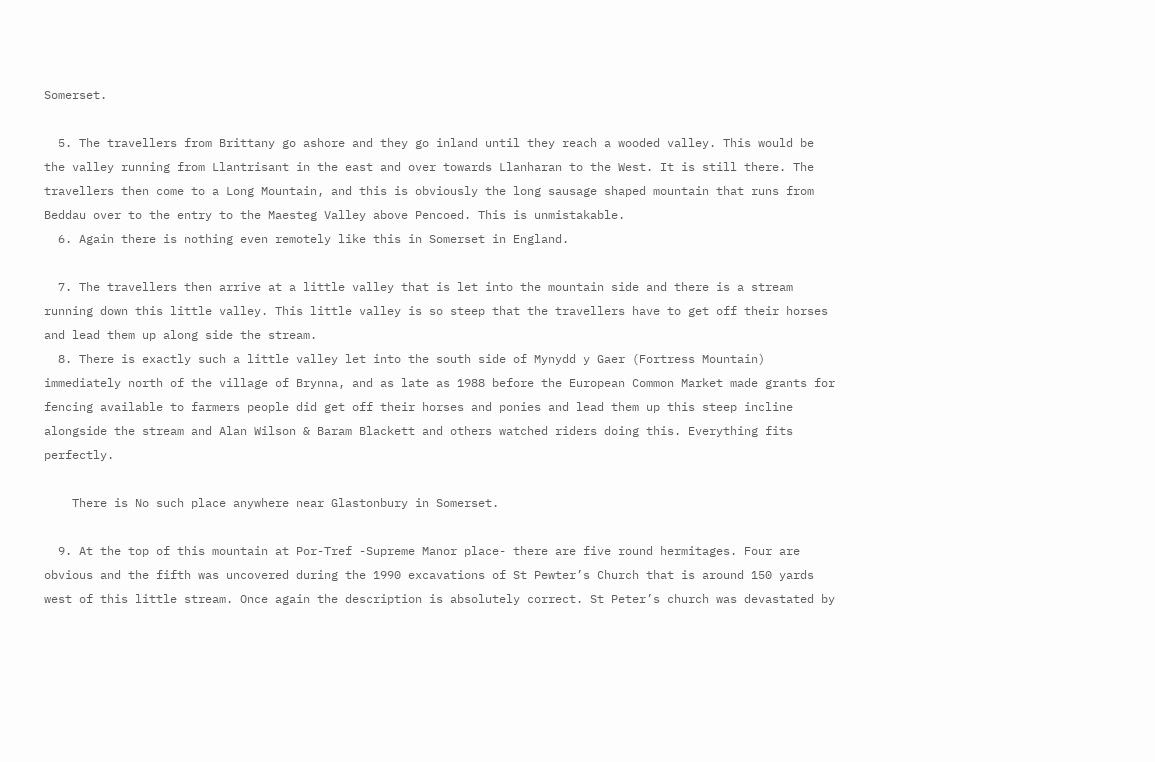Somerset.

  5. The travellers from Brittany go ashore and they go inland until they reach a wooded valley. This would be the valley running from Llantrisant in the east and over towards Llanharan to the West. It is still there. The travellers then come to a Long Mountain, and this is obviously the long sausage shaped mountain that runs from Beddau over to the entry to the Maesteg Valley above Pencoed. This is unmistakable.
  6. Again there is nothing even remotely like this in Somerset in England.

  7. The travellers then arrive at a little valley that is let into the mountain side and there is a stream running down this little valley. This little valley is so steep that the travellers have to get off their horses and lead them up along side the stream.
  8. There is exactly such a little valley let into the south side of Mynydd y Gaer (Fortress Mountain) immediately north of the village of Brynna, and as late as 1988 before the European Common Market made grants for fencing available to farmers people did get off their horses and ponies and lead them up this steep incline alongside the stream and Alan Wilson & Baram Blackett and others watched riders doing this. Everything fits perfectly.

    There is No such place anywhere near Glastonbury in Somerset.

  9. At the top of this mountain at Por-Tref -Supreme Manor place- there are five round hermitages. Four are obvious and the fifth was uncovered during the 1990 excavations of St Pewter’s Church that is around 150 yards west of this little stream. Once again the description is absolutely correct. St Peter’s church was devastated by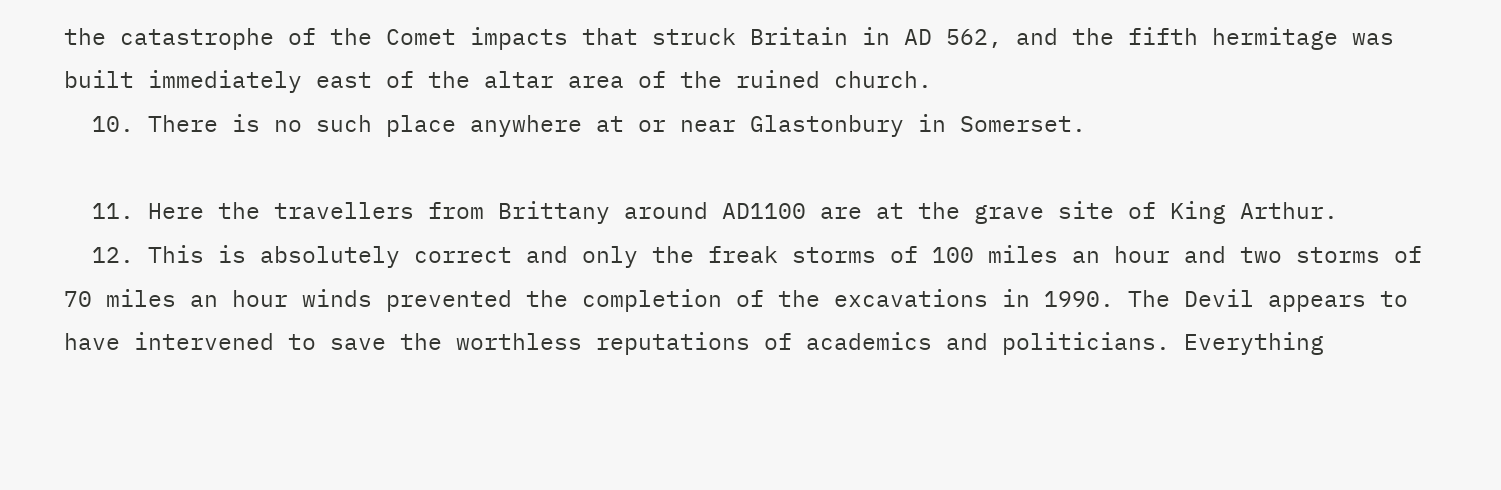the catastrophe of the Comet impacts that struck Britain in AD 562, and the fifth hermitage was built immediately east of the altar area of the ruined church.
  10. There is no such place anywhere at or near Glastonbury in Somerset.

  11. Here the travellers from Brittany around AD1100 are at the grave site of King Arthur.
  12. This is absolutely correct and only the freak storms of 100 miles an hour and two storms of 70 miles an hour winds prevented the completion of the excavations in 1990. The Devil appears to have intervened to save the worthless reputations of academics and politicians. Everything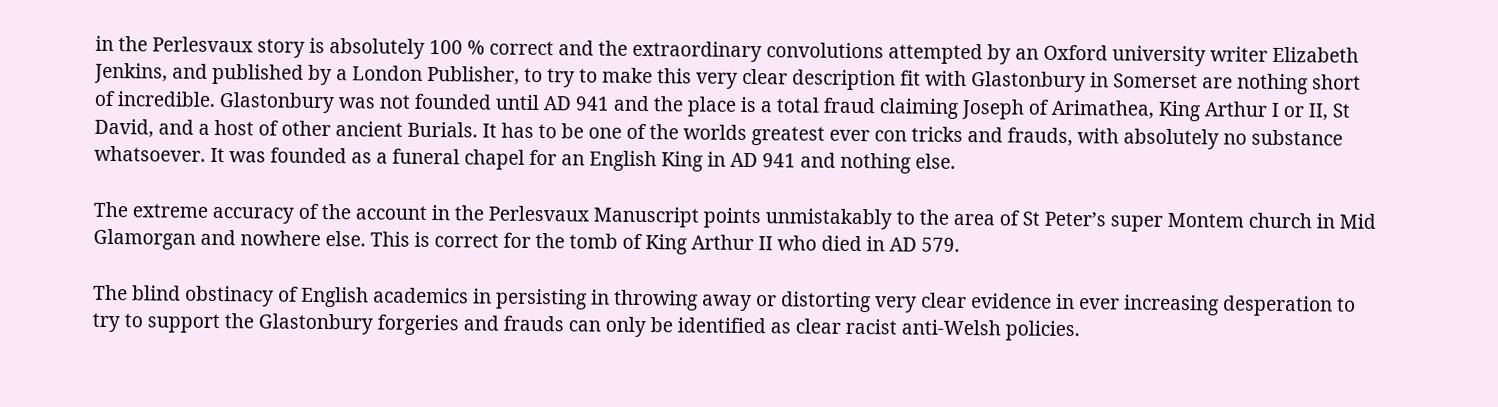in the Perlesvaux story is absolutely 100 % correct and the extraordinary convolutions attempted by an Oxford university writer Elizabeth Jenkins, and published by a London Publisher, to try to make this very clear description fit with Glastonbury in Somerset are nothing short of incredible. Glastonbury was not founded until AD 941 and the place is a total fraud claiming Joseph of Arimathea, King Arthur I or II, St David, and a host of other ancient Burials. It has to be one of the worlds greatest ever con tricks and frauds, with absolutely no substance whatsoever. It was founded as a funeral chapel for an English King in AD 941 and nothing else.

The extreme accuracy of the account in the Perlesvaux Manuscript points unmistakably to the area of St Peter’s super Montem church in Mid Glamorgan and nowhere else. This is correct for the tomb of King Arthur II who died in AD 579.

The blind obstinacy of English academics in persisting in throwing away or distorting very clear evidence in ever increasing desperation to try to support the Glastonbury forgeries and frauds can only be identified as clear racist anti-Welsh policies.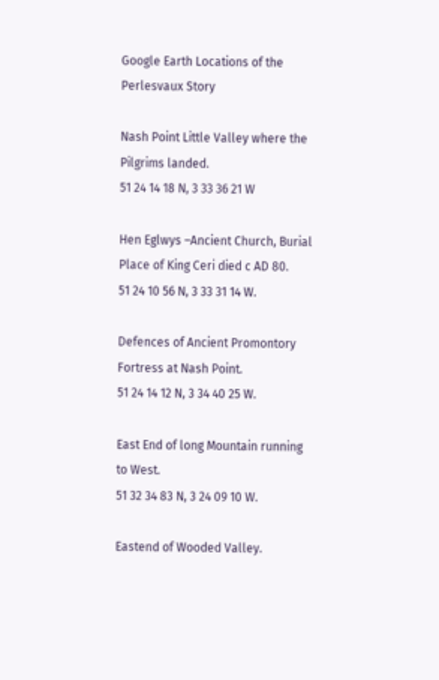Google Earth Locations of the Perlesvaux Story

Nash Point Little Valley where the Pilgrims landed.
51 24 14 18 N, 3 33 36 21 W

Hen Eglwys –Ancient Church, Burial Place of King Ceri died c AD 80.
51 24 10 56 N, 3 33 31 14 W.

Defences of Ancient Promontory Fortress at Nash Point.
51 24 14 12 N, 3 34 40 25 W.

East End of long Mountain running to West.
51 32 34 83 N, 3 24 09 10 W.

Eastend of Wooded Valley.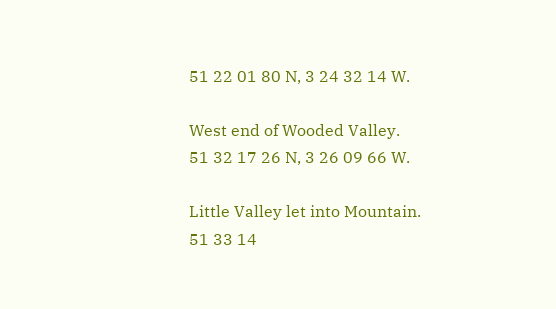51 22 01 80 N, 3 24 32 14 W.

West end of Wooded Valley.
51 32 17 26 N, 3 26 09 66 W.

Little Valley let into Mountain.
51 33 14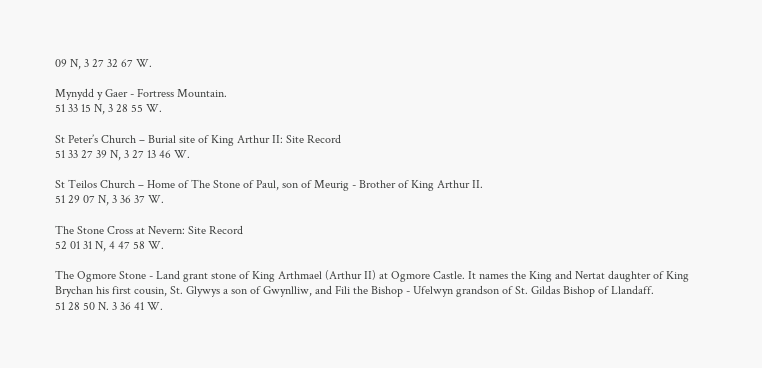09 N, 3 27 32 67 W.

Mynydd y Gaer - Fortress Mountain.
51 33 15 N, 3 28 55 W.

St Peter’s Church – Burial site of King Arthur II: Site Record
51 33 27 39 N, 3 27 13 46 W.

St Teilos Church – Home of The Stone of Paul, son of Meurig - Brother of King Arthur II.
51 29 07 N, 3 36 37 W.

The Stone Cross at Nevern: Site Record
52 01 31 N, 4 47 58 W.

The Ogmore Stone - Land grant stone of King Arthmael (Arthur II) at Ogmore Castle. It names the King and Nertat daughter of King Brychan his first cousin, St. Glywys a son of Gwynlliw, and Fili the Bishop - Ufelwyn grandson of St. Gildas Bishop of Llandaff.
51 28 50 N. 3 36 41 W.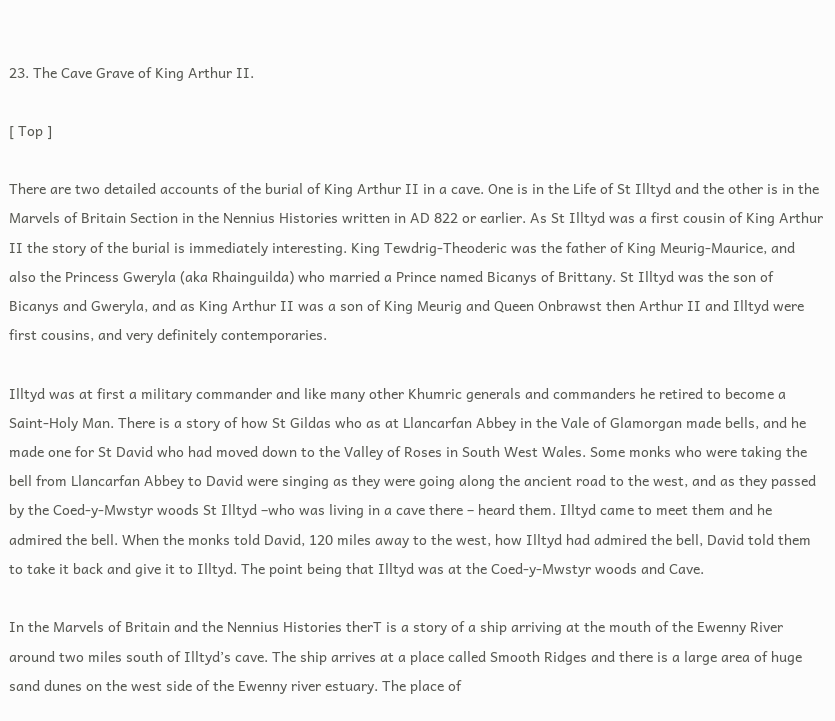23. The Cave Grave of King Arthur II.

[ Top ]

There are two detailed accounts of the burial of King Arthur II in a cave. One is in the Life of St Illtyd and the other is in the Marvels of Britain Section in the Nennius Histories written in AD 822 or earlier. As St Illtyd was a first cousin of King Arthur II the story of the burial is immediately interesting. King Tewdrig-Theoderic was the father of King Meurig-Maurice, and also the Princess Gweryla (aka Rhainguilda) who married a Prince named Bicanys of Brittany. St Illtyd was the son of Bicanys and Gweryla, and as King Arthur II was a son of King Meurig and Queen Onbrawst then Arthur II and Illtyd were first cousins, and very definitely contemporaries.

Illtyd was at first a military commander and like many other Khumric generals and commanders he retired to become a Saint-Holy Man. There is a story of how St Gildas who as at Llancarfan Abbey in the Vale of Glamorgan made bells, and he made one for St David who had moved down to the Valley of Roses in South West Wales. Some monks who were taking the bell from Llancarfan Abbey to David were singing as they were going along the ancient road to the west, and as they passed by the Coed-y-Mwstyr woods St Illtyd –who was living in a cave there – heard them. Illtyd came to meet them and he admired the bell. When the monks told David, 120 miles away to the west, how Illtyd had admired the bell, David told them to take it back and give it to Illtyd. The point being that Illtyd was at the Coed-y-Mwstyr woods and Cave.

In the Marvels of Britain and the Nennius Histories therT is a story of a ship arriving at the mouth of the Ewenny River around two miles south of Illtyd’s cave. The ship arrives at a place called Smooth Ridges and there is a large area of huge sand dunes on the west side of the Ewenny river estuary. The place of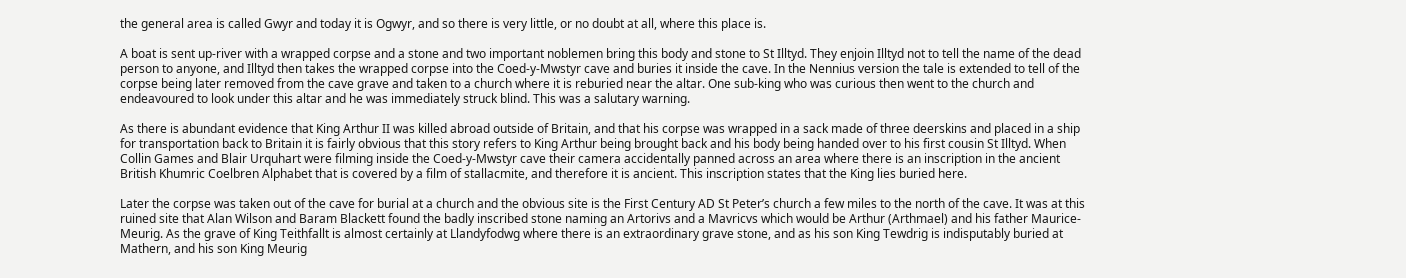the general area is called Gwyr and today it is Ogwyr, and so there is very little, or no doubt at all, where this place is.

A boat is sent up-river with a wrapped corpse and a stone and two important noblemen bring this body and stone to St Illtyd. They enjoin Illtyd not to tell the name of the dead person to anyone, and Illtyd then takes the wrapped corpse into the Coed-y-Mwstyr cave and buries it inside the cave. In the Nennius version the tale is extended to tell of the corpse being later removed from the cave grave and taken to a church where it is reburied near the altar. One sub-king who was curious then went to the church and endeavoured to look under this altar and he was immediately struck blind. This was a salutary warning.

As there is abundant evidence that King Arthur II was killed abroad outside of Britain, and that his corpse was wrapped in a sack made of three deerskins and placed in a ship for transportation back to Britain it is fairly obvious that this story refers to King Arthur being brought back and his body being handed over to his first cousin St Illtyd. When Collin Games and Blair Urquhart were filming inside the Coed-y-Mwstyr cave their camera accidentally panned across an area where there is an inscription in the ancient British Khumric Coelbren Alphabet that is covered by a film of stallacmite, and therefore it is ancient. This inscription states that the King lies buried here.

Later the corpse was taken out of the cave for burial at a church and the obvious site is the First Century AD St Peter’s church a few miles to the north of the cave. It was at this ruined site that Alan Wilson and Baram Blackett found the badly inscribed stone naming an Artorivs and a Mavricvs which would be Arthur (Arthmael) and his father Maurice-Meurig. As the grave of King Teithfallt is almost certainly at Llandyfodwg where there is an extraordinary grave stone, and as his son King Tewdrig is indisputably buried at Mathern, and his son King Meurig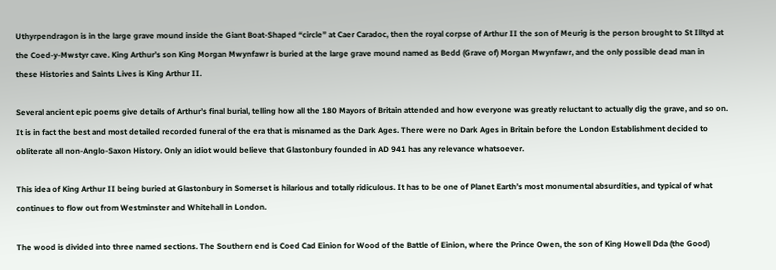Uthyrpendragon is in the large grave mound inside the Giant Boat-Shaped “circle” at Caer Caradoc, then the royal corpse of Arthur II the son of Meurig is the person brought to St Illtyd at the Coed-y-Mwstyr cave. King Arthur’s son King Morgan Mwynfawr is buried at the large grave mound named as Bedd (Grave of) Morgan Mwynfawr, and the only possible dead man in these Histories and Saints Lives is King Arthur II.

Several ancient epic poems give details of Arthur’s final burial, telling how all the 180 Mayors of Britain attended and how everyone was greatly reluctant to actually dig the grave, and so on. It is in fact the best and most detailed recorded funeral of the era that is misnamed as the Dark Ages. There were no Dark Ages in Britain before the London Establishment decided to obliterate all non-Anglo-Saxon History. Only an idiot would believe that Glastonbury founded in AD 941 has any relevance whatsoever.

This idea of King Arthur II being buried at Glastonbury in Somerset is hilarious and totally ridiculous. It has to be one of Planet Earth’s most monumental absurdities, and typical of what continues to flow out from Westminster and Whitehall in London.

The wood is divided into three named sections. The Southern end is Coed Cad Einion for Wood of the Battle of Einion, where the Prince Owen, the son of King Howell Dda (the Good)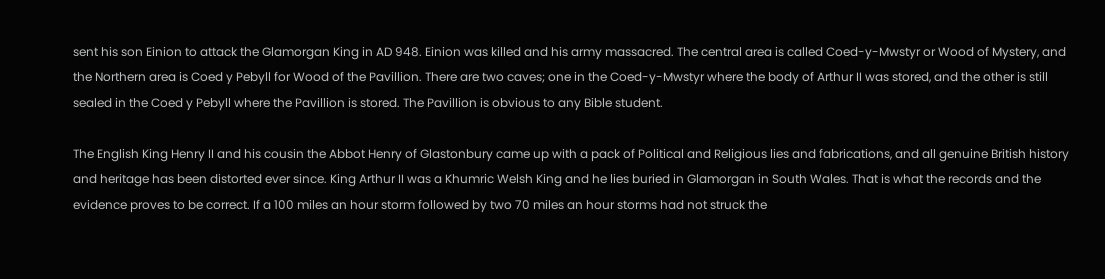sent his son Einion to attack the Glamorgan King in AD 948. Einion was killed and his army massacred. The central area is called Coed-y-Mwstyr or Wood of Mystery, and the Northern area is Coed y Pebyll for Wood of the Pavillion. There are two caves; one in the Coed-y-Mwstyr where the body of Arthur II was stored, and the other is still sealed in the Coed y Pebyll where the Pavillion is stored. The Pavillion is obvious to any Bible student.

The English King Henry II and his cousin the Abbot Henry of Glastonbury came up with a pack of Political and Religious lies and fabrications, and all genuine British history and heritage has been distorted ever since. King Arthur II was a Khumric Welsh King and he lies buried in Glamorgan in South Wales. That is what the records and the evidence proves to be correct. If a 100 miles an hour storm followed by two 70 miles an hour storms had not struck the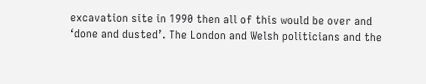excavation site in 1990 then all of this would be over and ‘done and dusted’. The London and Welsh politicians and the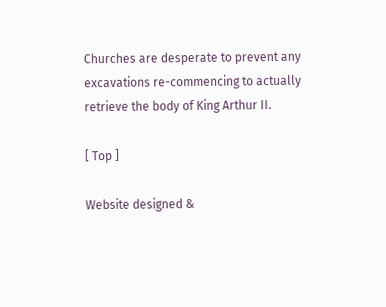Churches are desperate to prevent any excavations re-commencing to actually retrieve the body of King Arthur II.

[ Top ]

Website designed &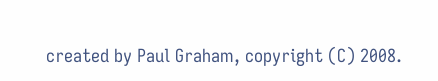created by Paul Graham, copyright (C) 2008.